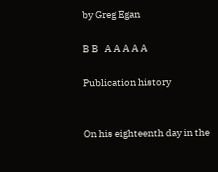by Greg Egan

B B   A A A A A

Publication history


On his eighteenth day in the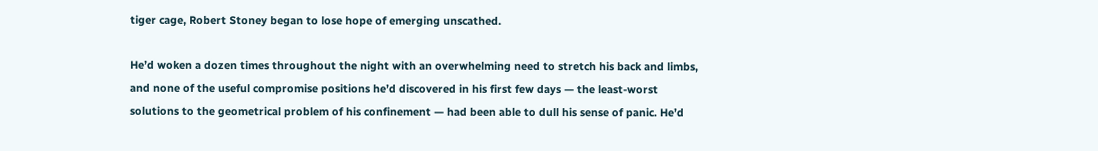tiger cage, Robert Stoney began to lose hope of emerging unscathed.

He’d woken a dozen times throughout the night with an overwhelming need to stretch his back and limbs, and none of the useful compromise positions he’d discovered in his first few days — the least-worst solutions to the geometrical problem of his confinement — had been able to dull his sense of panic. He’d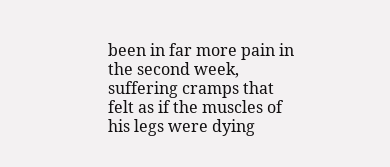been in far more pain in the second week, suffering cramps that felt as if the muscles of his legs were dying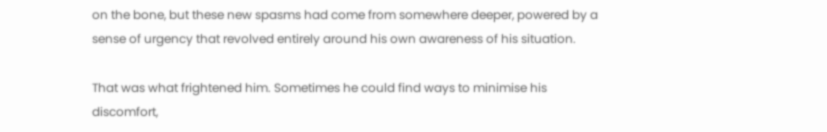on the bone, but these new spasms had come from somewhere deeper, powered by a sense of urgency that revolved entirely around his own awareness of his situation.

That was what frightened him. Sometimes he could find ways to minimise his discomfort,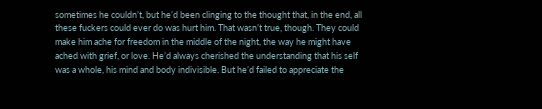sometimes he couldn’t, but he’d been clinging to the thought that, in the end, all these fuckers could ever do was hurt him. That wasn’t true, though. They could make him ache for freedom in the middle of the night, the way he might have ached with grief, or love. He’d always cherished the understanding that his self was a whole, his mind and body indivisible. But he’d failed to appreciate the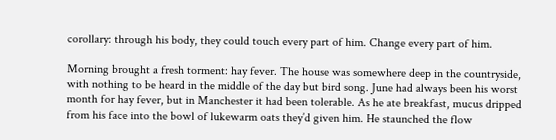corollary: through his body, they could touch every part of him. Change every part of him.

Morning brought a fresh torment: hay fever. The house was somewhere deep in the countryside, with nothing to be heard in the middle of the day but bird song. June had always been his worst month for hay fever, but in Manchester it had been tolerable. As he ate breakfast, mucus dripped from his face into the bowl of lukewarm oats they’d given him. He staunched the flow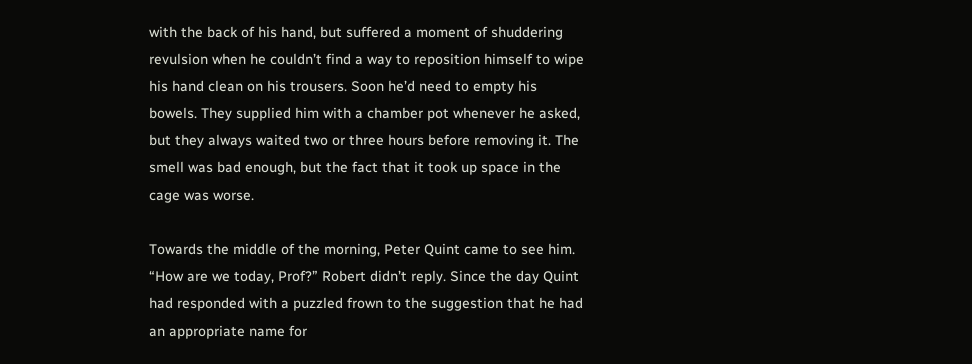with the back of his hand, but suffered a moment of shuddering revulsion when he couldn’t find a way to reposition himself to wipe his hand clean on his trousers. Soon he’d need to empty his bowels. They supplied him with a chamber pot whenever he asked, but they always waited two or three hours before removing it. The smell was bad enough, but the fact that it took up space in the cage was worse.

Towards the middle of the morning, Peter Quint came to see him. “How are we today, Prof?” Robert didn’t reply. Since the day Quint had responded with a puzzled frown to the suggestion that he had an appropriate name for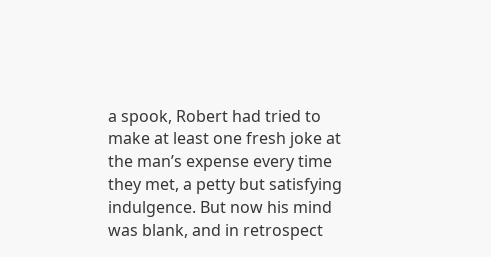a spook, Robert had tried to make at least one fresh joke at the man’s expense every time they met, a petty but satisfying indulgence. But now his mind was blank, and in retrospect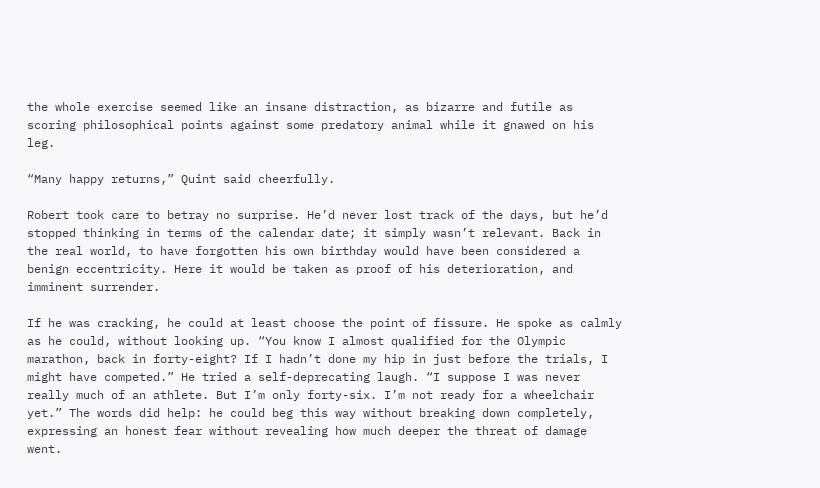the whole exercise seemed like an insane distraction, as bizarre and futile as scoring philosophical points against some predatory animal while it gnawed on his leg.

“Many happy returns,” Quint said cheerfully.

Robert took care to betray no surprise. He’d never lost track of the days, but he’d stopped thinking in terms of the calendar date; it simply wasn’t relevant. Back in the real world, to have forgotten his own birthday would have been considered a benign eccentricity. Here it would be taken as proof of his deterioration, and imminent surrender.

If he was cracking, he could at least choose the point of fissure. He spoke as calmly as he could, without looking up. “You know I almost qualified for the Olympic marathon, back in forty-eight? If I hadn’t done my hip in just before the trials, I might have competed.” He tried a self-deprecating laugh. “I suppose I was never really much of an athlete. But I’m only forty-six. I’m not ready for a wheelchair yet.” The words did help: he could beg this way without breaking down completely, expressing an honest fear without revealing how much deeper the threat of damage went.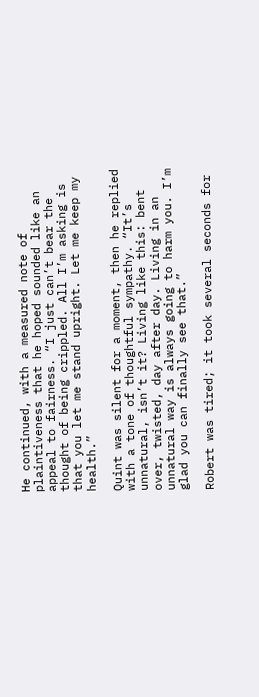He continued, with a measured note of plaintiveness that he hoped sounded like an appeal to fairness. “I just can’t bear the thought of being crippled. All I’m asking is that you let me stand upright. Let me keep my health.”

Quint was silent for a moment, then he replied with a tone of thoughtful sympathy. “It’s unnatural, isn’t it? Living like this: bent over, twisted, day after day. Living in an unnatural way is always going to harm you. I’m glad you can finally see that.”

Robert was tired; it took several seconds for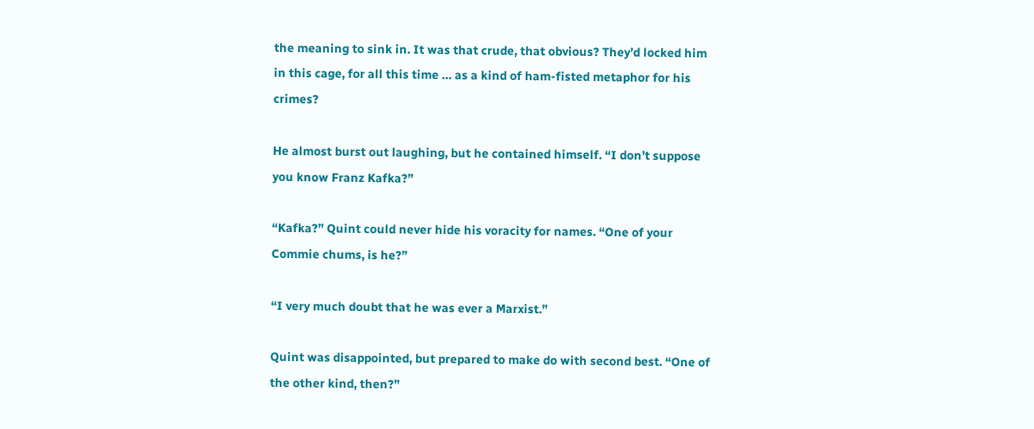the meaning to sink in. It was that crude, that obvious? They’d locked him in this cage, for all this time … as a kind of ham-fisted metaphor for his crimes?

He almost burst out laughing, but he contained himself. “I don’t suppose you know Franz Kafka?”

“Kafka?” Quint could never hide his voracity for names. “One of your Commie chums, is he?”

“I very much doubt that he was ever a Marxist.”

Quint was disappointed, but prepared to make do with second best. “One of the other kind, then?”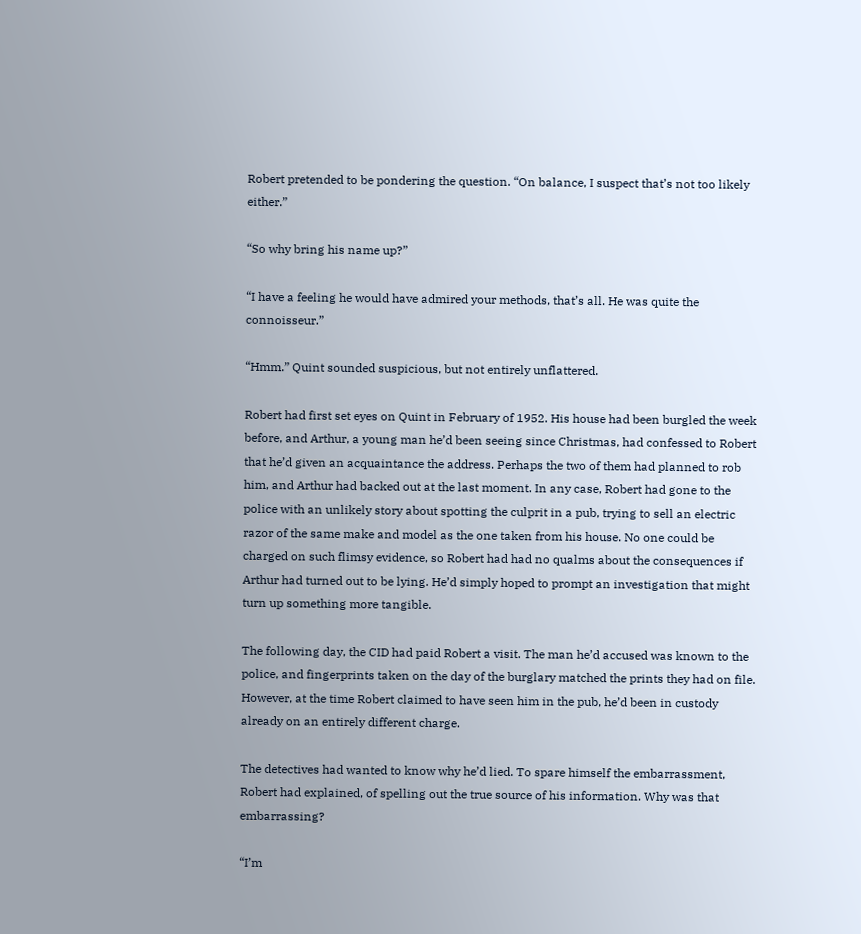Robert pretended to be pondering the question. “On balance, I suspect that’s not too likely either.”

“So why bring his name up?”

“I have a feeling he would have admired your methods, that’s all. He was quite the connoisseur.”

“Hmm.” Quint sounded suspicious, but not entirely unflattered.

Robert had first set eyes on Quint in February of 1952. His house had been burgled the week before, and Arthur, a young man he’d been seeing since Christmas, had confessed to Robert that he’d given an acquaintance the address. Perhaps the two of them had planned to rob him, and Arthur had backed out at the last moment. In any case, Robert had gone to the police with an unlikely story about spotting the culprit in a pub, trying to sell an electric razor of the same make and model as the one taken from his house. No one could be charged on such flimsy evidence, so Robert had had no qualms about the consequences if Arthur had turned out to be lying. He’d simply hoped to prompt an investigation that might turn up something more tangible.

The following day, the CID had paid Robert a visit. The man he’d accused was known to the police, and fingerprints taken on the day of the burglary matched the prints they had on file. However, at the time Robert claimed to have seen him in the pub, he’d been in custody already on an entirely different charge.

The detectives had wanted to know why he’d lied. To spare himself the embarrassment, Robert had explained, of spelling out the true source of his information. Why was that embarrassing?

“I’m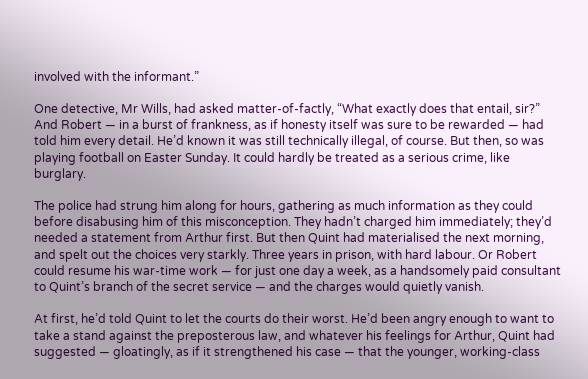involved with the informant.”

One detective, Mr Wills, had asked matter-of-factly, “What exactly does that entail, sir?” And Robert — in a burst of frankness, as if honesty itself was sure to be rewarded — had told him every detail. He’d known it was still technically illegal, of course. But then, so was playing football on Easter Sunday. It could hardly be treated as a serious crime, like burglary.

The police had strung him along for hours, gathering as much information as they could before disabusing him of this misconception. They hadn’t charged him immediately; they’d needed a statement from Arthur first. But then Quint had materialised the next morning, and spelt out the choices very starkly. Three years in prison, with hard labour. Or Robert could resume his war-time work — for just one day a week, as a handsomely paid consultant to Quint’s branch of the secret service — and the charges would quietly vanish.

At first, he’d told Quint to let the courts do their worst. He’d been angry enough to want to take a stand against the preposterous law, and whatever his feelings for Arthur, Quint had suggested — gloatingly, as if it strengthened his case — that the younger, working-class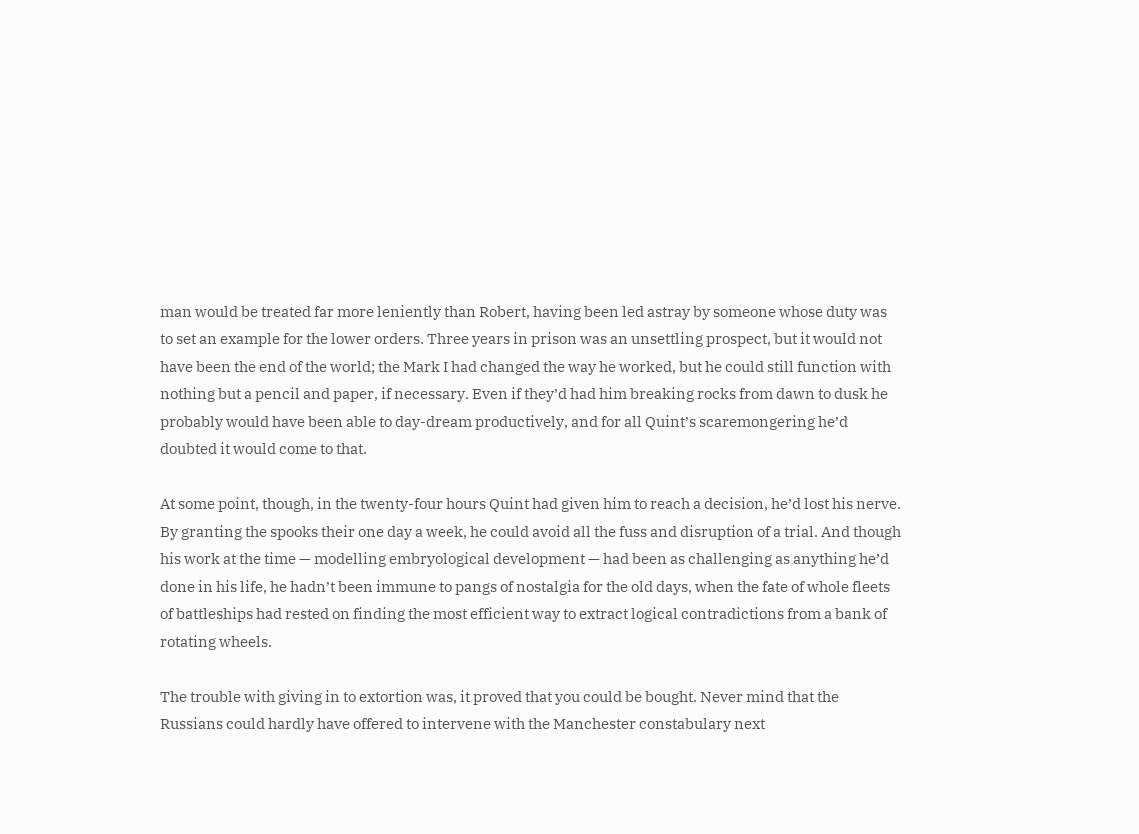man would be treated far more leniently than Robert, having been led astray by someone whose duty was to set an example for the lower orders. Three years in prison was an unsettling prospect, but it would not have been the end of the world; the Mark I had changed the way he worked, but he could still function with nothing but a pencil and paper, if necessary. Even if they’d had him breaking rocks from dawn to dusk he probably would have been able to day-dream productively, and for all Quint’s scaremongering he’d doubted it would come to that.

At some point, though, in the twenty-four hours Quint had given him to reach a decision, he’d lost his nerve. By granting the spooks their one day a week, he could avoid all the fuss and disruption of a trial. And though his work at the time — modelling embryological development — had been as challenging as anything he’d done in his life, he hadn’t been immune to pangs of nostalgia for the old days, when the fate of whole fleets of battleships had rested on finding the most efficient way to extract logical contradictions from a bank of rotating wheels.

The trouble with giving in to extortion was, it proved that you could be bought. Never mind that the Russians could hardly have offered to intervene with the Manchester constabulary next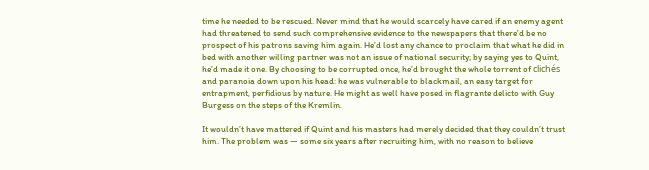time he needed to be rescued. Never mind that he would scarcely have cared if an enemy agent had threatened to send such comprehensive evidence to the newspapers that there’d be no prospect of his patrons saving him again. He’d lost any chance to proclaim that what he did in bed with another willing partner was not an issue of national security; by saying yes to Quint, he’d made it one. By choosing to be corrupted once, he’d brought the whole torrent of clichés and paranoia down upon his head: he was vulnerable to blackmail, an easy target for entrapment, perfidious by nature. He might as well have posed in flagrante delicto with Guy Burgess on the steps of the Kremlin.

It wouldn’t have mattered if Quint and his masters had merely decided that they couldn’t trust him. The problem was — some six years after recruiting him, with no reason to believe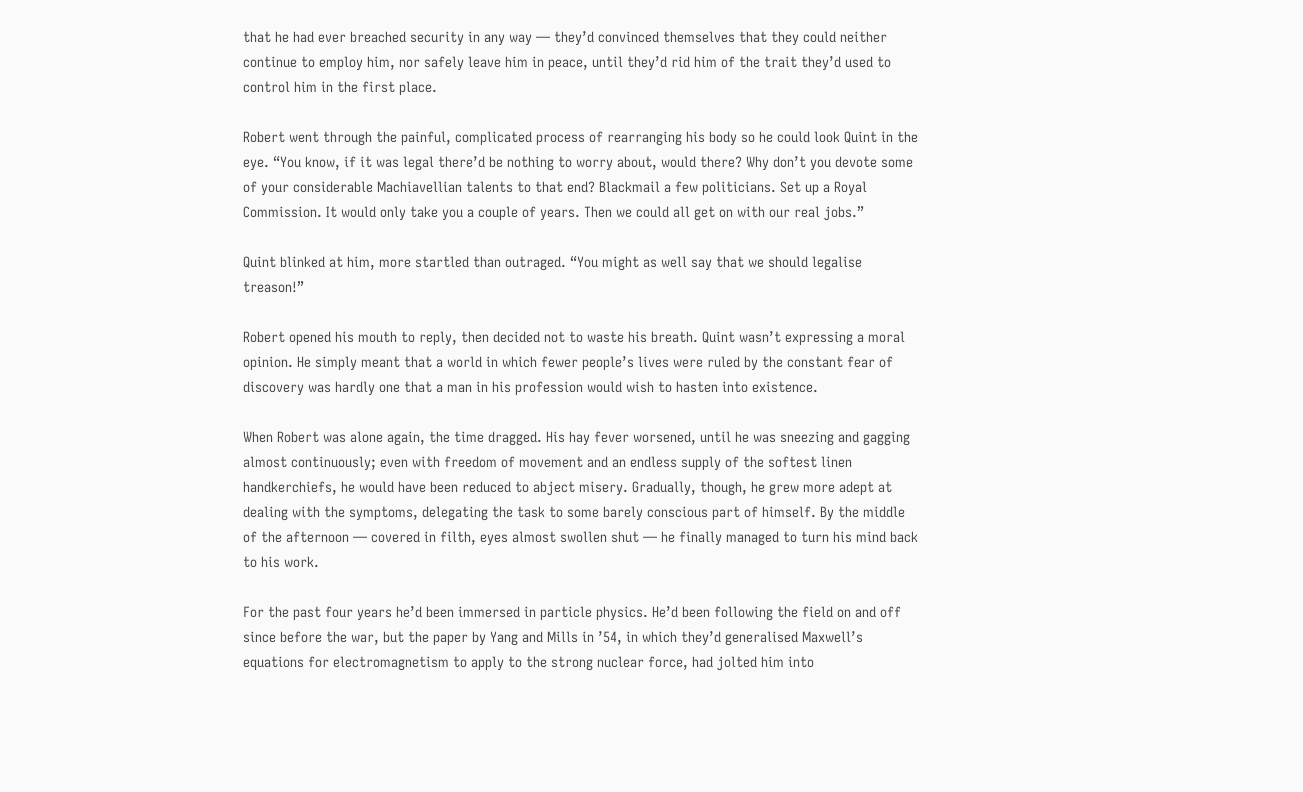that he had ever breached security in any way — they’d convinced themselves that they could neither continue to employ him, nor safely leave him in peace, until they’d rid him of the trait they’d used to control him in the first place.

Robert went through the painful, complicated process of rearranging his body so he could look Quint in the eye. “You know, if it was legal there’d be nothing to worry about, would there? Why don’t you devote some of your considerable Machiavellian talents to that end? Blackmail a few politicians. Set up a Royal Commission. It would only take you a couple of years. Then we could all get on with our real jobs.”

Quint blinked at him, more startled than outraged. “You might as well say that we should legalise treason!”

Robert opened his mouth to reply, then decided not to waste his breath. Quint wasn’t expressing a moral opinion. He simply meant that a world in which fewer people’s lives were ruled by the constant fear of discovery was hardly one that a man in his profession would wish to hasten into existence.

When Robert was alone again, the time dragged. His hay fever worsened, until he was sneezing and gagging almost continuously; even with freedom of movement and an endless supply of the softest linen handkerchiefs, he would have been reduced to abject misery. Gradually, though, he grew more adept at dealing with the symptoms, delegating the task to some barely conscious part of himself. By the middle of the afternoon — covered in filth, eyes almost swollen shut — he finally managed to turn his mind back to his work.

For the past four years he’d been immersed in particle physics. He’d been following the field on and off since before the war, but the paper by Yang and Mills in ’54, in which they’d generalised Maxwell’s equations for electromagnetism to apply to the strong nuclear force, had jolted him into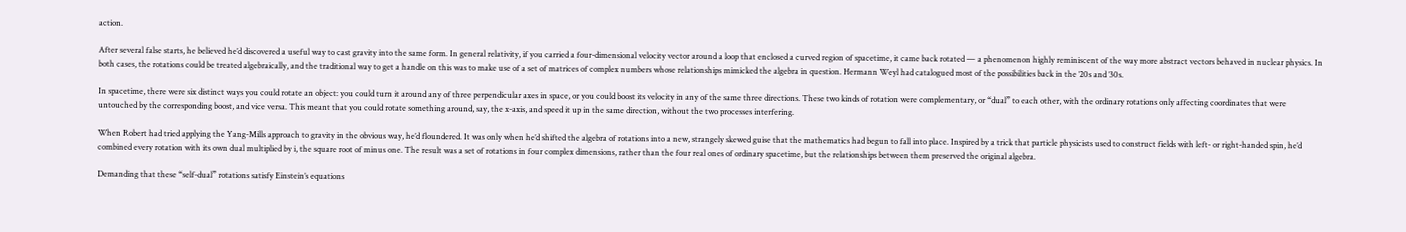action.

After several false starts, he believed he’d discovered a useful way to cast gravity into the same form. In general relativity, if you carried a four-dimensional velocity vector around a loop that enclosed a curved region of spacetime, it came back rotated — a phenomenon highly reminiscent of the way more abstract vectors behaved in nuclear physics. In both cases, the rotations could be treated algebraically, and the traditional way to get a handle on this was to make use of a set of matrices of complex numbers whose relationships mimicked the algebra in question. Hermann Weyl had catalogued most of the possibilities back in the ’20s and ’30s.

In spacetime, there were six distinct ways you could rotate an object: you could turn it around any of three perpendicular axes in space, or you could boost its velocity in any of the same three directions. These two kinds of rotation were complementary, or “dual” to each other, with the ordinary rotations only affecting coordinates that were untouched by the corresponding boost, and vice versa. This meant that you could rotate something around, say, the x-axis, and speed it up in the same direction, without the two processes interfering.

When Robert had tried applying the Yang-Mills approach to gravity in the obvious way, he’d floundered. It was only when he’d shifted the algebra of rotations into a new, strangely skewed guise that the mathematics had begun to fall into place. Inspired by a trick that particle physicists used to construct fields with left- or right-handed spin, he’d combined every rotation with its own dual multiplied by i, the square root of minus one. The result was a set of rotations in four complex dimensions, rather than the four real ones of ordinary spacetime, but the relationships between them preserved the original algebra.

Demanding that these “self-dual” rotations satisfy Einstein’s equations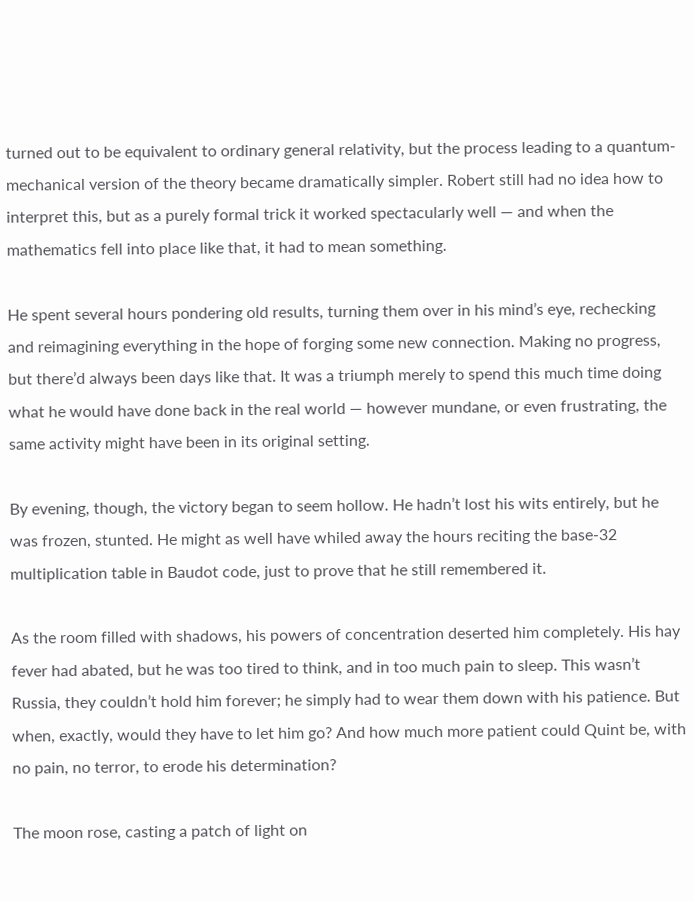turned out to be equivalent to ordinary general relativity, but the process leading to a quantum-mechanical version of the theory became dramatically simpler. Robert still had no idea how to interpret this, but as a purely formal trick it worked spectacularly well — and when the mathematics fell into place like that, it had to mean something.

He spent several hours pondering old results, turning them over in his mind’s eye, rechecking and reimagining everything in the hope of forging some new connection. Making no progress, but there’d always been days like that. It was a triumph merely to spend this much time doing what he would have done back in the real world — however mundane, or even frustrating, the same activity might have been in its original setting.

By evening, though, the victory began to seem hollow. He hadn’t lost his wits entirely, but he was frozen, stunted. He might as well have whiled away the hours reciting the base-32 multiplication table in Baudot code, just to prove that he still remembered it.

As the room filled with shadows, his powers of concentration deserted him completely. His hay fever had abated, but he was too tired to think, and in too much pain to sleep. This wasn’t Russia, they couldn’t hold him forever; he simply had to wear them down with his patience. But when, exactly, would they have to let him go? And how much more patient could Quint be, with no pain, no terror, to erode his determination?

The moon rose, casting a patch of light on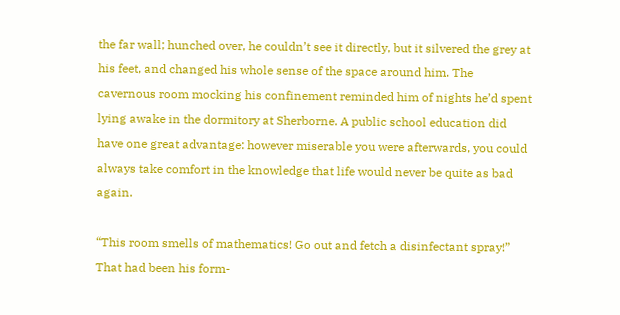the far wall; hunched over, he couldn’t see it directly, but it silvered the grey at his feet, and changed his whole sense of the space around him. The cavernous room mocking his confinement reminded him of nights he’d spent lying awake in the dormitory at Sherborne. A public school education did have one great advantage: however miserable you were afterwards, you could always take comfort in the knowledge that life would never be quite as bad again.

“This room smells of mathematics! Go out and fetch a disinfectant spray!” That had been his form-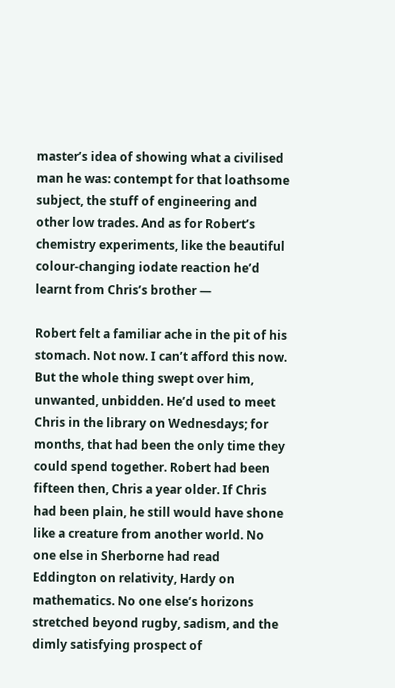master’s idea of showing what a civilised man he was: contempt for that loathsome subject, the stuff of engineering and other low trades. And as for Robert’s chemistry experiments, like the beautiful colour-changing iodate reaction he’d learnt from Chris’s brother —

Robert felt a familiar ache in the pit of his stomach. Not now. I can’t afford this now. But the whole thing swept over him, unwanted, unbidden. He’d used to meet Chris in the library on Wednesdays; for months, that had been the only time they could spend together. Robert had been fifteen then, Chris a year older. If Chris had been plain, he still would have shone like a creature from another world. No one else in Sherborne had read Eddington on relativity, Hardy on mathematics. No one else’s horizons stretched beyond rugby, sadism, and the dimly satisfying prospect of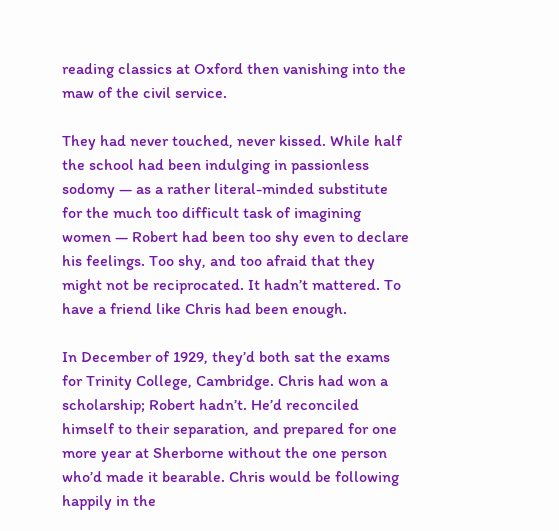reading classics at Oxford then vanishing into the maw of the civil service.

They had never touched, never kissed. While half the school had been indulging in passionless sodomy — as a rather literal-minded substitute for the much too difficult task of imagining women — Robert had been too shy even to declare his feelings. Too shy, and too afraid that they might not be reciprocated. It hadn’t mattered. To have a friend like Chris had been enough.

In December of 1929, they’d both sat the exams for Trinity College, Cambridge. Chris had won a scholarship; Robert hadn’t. He’d reconciled himself to their separation, and prepared for one more year at Sherborne without the one person who’d made it bearable. Chris would be following happily in the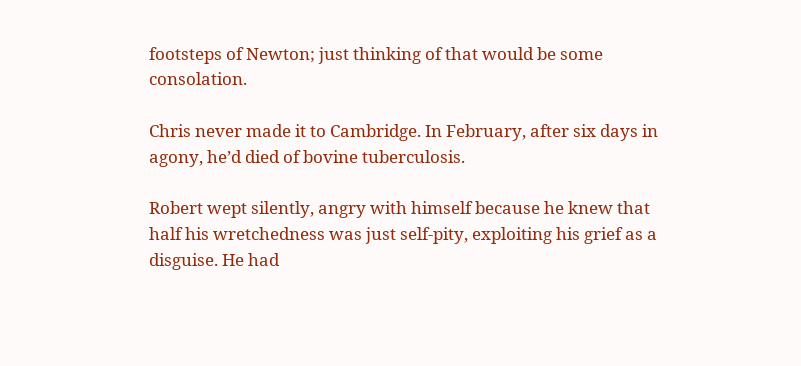footsteps of Newton; just thinking of that would be some consolation.

Chris never made it to Cambridge. In February, after six days in agony, he’d died of bovine tuberculosis.

Robert wept silently, angry with himself because he knew that half his wretchedness was just self-pity, exploiting his grief as a disguise. He had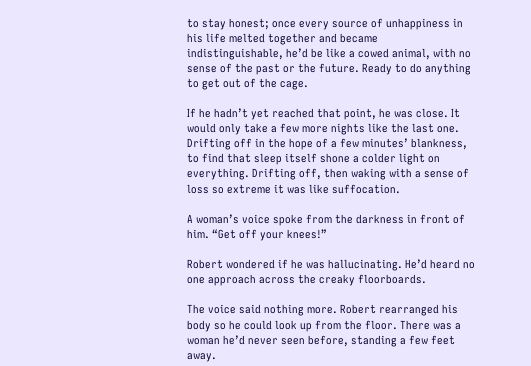to stay honest; once every source of unhappiness in his life melted together and became indistinguishable, he’d be like a cowed animal, with no sense of the past or the future. Ready to do anything to get out of the cage.

If he hadn’t yet reached that point, he was close. It would only take a few more nights like the last one. Drifting off in the hope of a few minutes’ blankness, to find that sleep itself shone a colder light on everything. Drifting off, then waking with a sense of loss so extreme it was like suffocation.

A woman’s voice spoke from the darkness in front of him. “Get off your knees!”

Robert wondered if he was hallucinating. He’d heard no one approach across the creaky floorboards.

The voice said nothing more. Robert rearranged his body so he could look up from the floor. There was a woman he’d never seen before, standing a few feet away.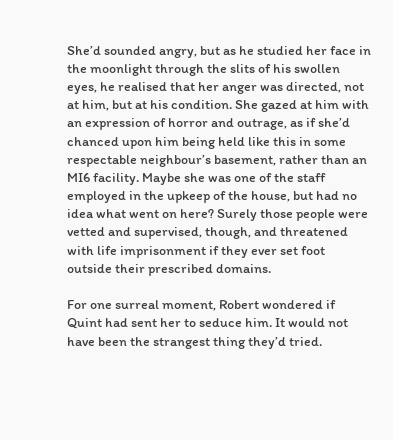She’d sounded angry, but as he studied her face in the moonlight through the slits of his swollen eyes, he realised that her anger was directed, not at him, but at his condition. She gazed at him with an expression of horror and outrage, as if she’d chanced upon him being held like this in some respectable neighbour’s basement, rather than an MI6 facility. Maybe she was one of the staff employed in the upkeep of the house, but had no idea what went on here? Surely those people were vetted and supervised, though, and threatened with life imprisonment if they ever set foot outside their prescribed domains.

For one surreal moment, Robert wondered if Quint had sent her to seduce him. It would not have been the strangest thing they’d tried.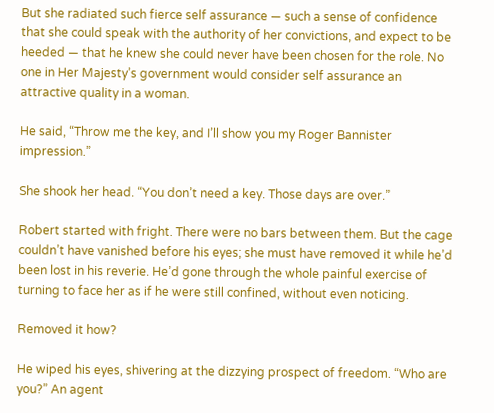But she radiated such fierce self assurance — such a sense of confidence that she could speak with the authority of her convictions, and expect to be heeded — that he knew she could never have been chosen for the role. No one in Her Majesty’s government would consider self assurance an attractive quality in a woman.

He said, “Throw me the key, and I’ll show you my Roger Bannister impression.”

She shook her head. “You don’t need a key. Those days are over.”

Robert started with fright. There were no bars between them. But the cage couldn’t have vanished before his eyes; she must have removed it while he’d been lost in his reverie. He’d gone through the whole painful exercise of turning to face her as if he were still confined, without even noticing.

Removed it how?

He wiped his eyes, shivering at the dizzying prospect of freedom. “Who are you?” An agent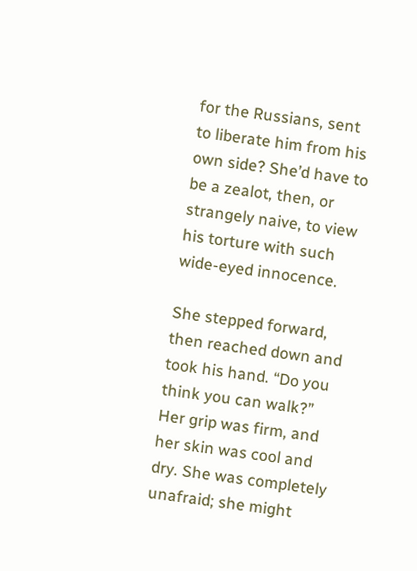for the Russians, sent to liberate him from his own side? She’d have to be a zealot, then, or strangely naive, to view his torture with such wide-eyed innocence.

She stepped forward, then reached down and took his hand. “Do you think you can walk?” Her grip was firm, and her skin was cool and dry. She was completely unafraid; she might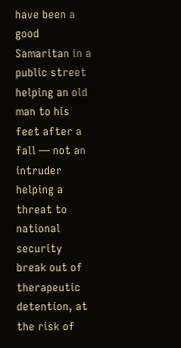have been a good Samaritan in a public street helping an old man to his feet after a fall — not an intruder helping a threat to national security break out of therapeutic detention, at the risk of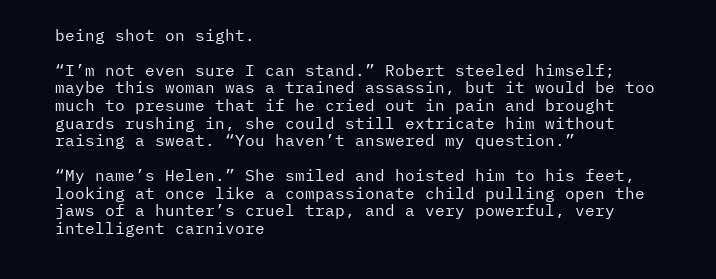being shot on sight.

“I’m not even sure I can stand.” Robert steeled himself; maybe this woman was a trained assassin, but it would be too much to presume that if he cried out in pain and brought guards rushing in, she could still extricate him without raising a sweat. “You haven’t answered my question.”

“My name’s Helen.” She smiled and hoisted him to his feet, looking at once like a compassionate child pulling open the jaws of a hunter’s cruel trap, and a very powerful, very intelligent carnivore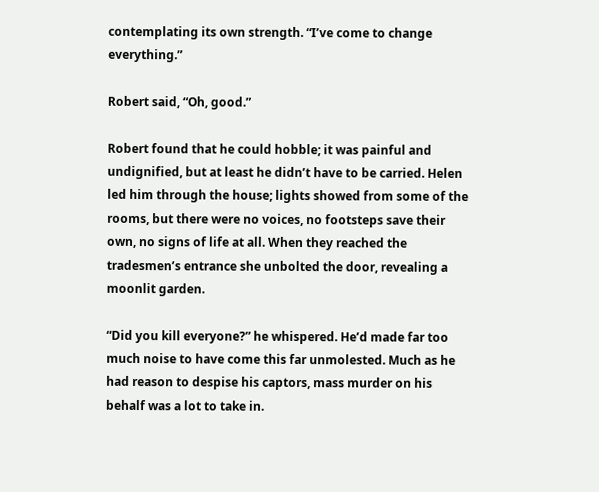contemplating its own strength. “I’ve come to change everything.”

Robert said, “Oh, good.”

Robert found that he could hobble; it was painful and undignified, but at least he didn’t have to be carried. Helen led him through the house; lights showed from some of the rooms, but there were no voices, no footsteps save their own, no signs of life at all. When they reached the tradesmen’s entrance she unbolted the door, revealing a moonlit garden.

“Did you kill everyone?” he whispered. He’d made far too much noise to have come this far unmolested. Much as he had reason to despise his captors, mass murder on his behalf was a lot to take in.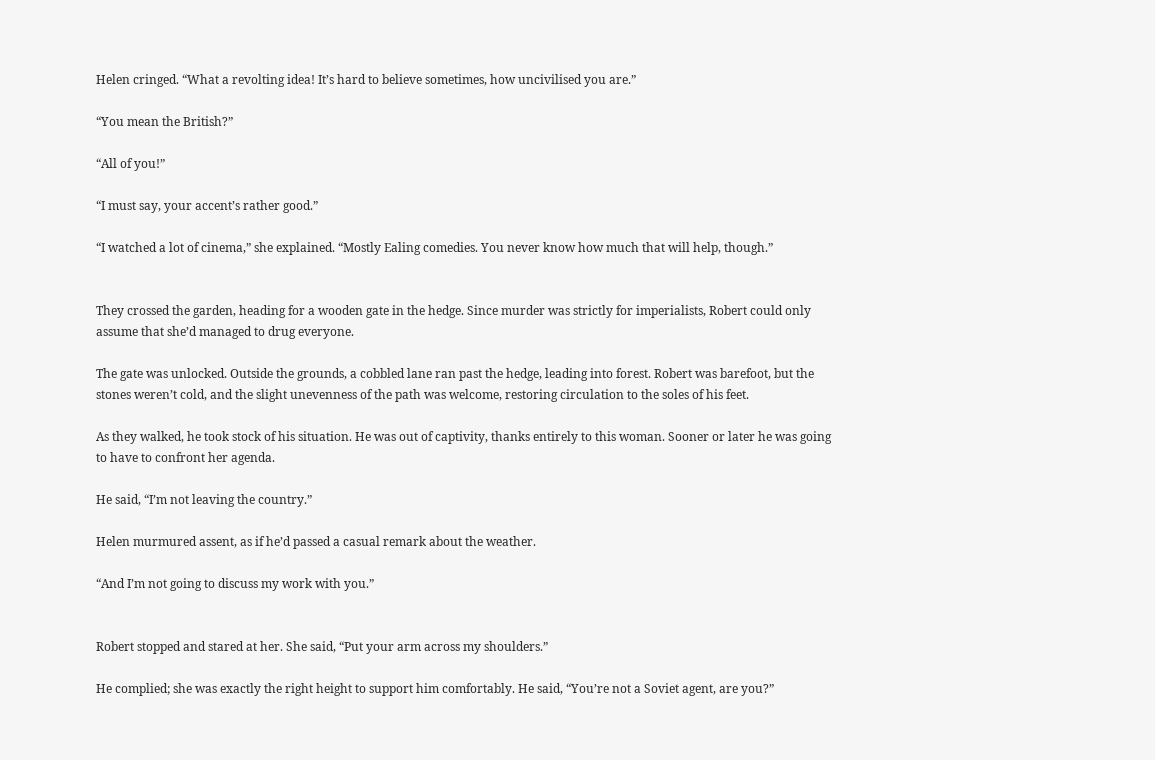Helen cringed. “What a revolting idea! It’s hard to believe sometimes, how uncivilised you are.”

“You mean the British?”

“All of you!”

“I must say, your accent’s rather good.”

“I watched a lot of cinema,” she explained. “Mostly Ealing comedies. You never know how much that will help, though.”


They crossed the garden, heading for a wooden gate in the hedge. Since murder was strictly for imperialists, Robert could only assume that she’d managed to drug everyone.

The gate was unlocked. Outside the grounds, a cobbled lane ran past the hedge, leading into forest. Robert was barefoot, but the stones weren’t cold, and the slight unevenness of the path was welcome, restoring circulation to the soles of his feet.

As they walked, he took stock of his situation. He was out of captivity, thanks entirely to this woman. Sooner or later he was going to have to confront her agenda.

He said, “I’m not leaving the country.”

Helen murmured assent, as if he’d passed a casual remark about the weather.

“And I’m not going to discuss my work with you.”


Robert stopped and stared at her. She said, “Put your arm across my shoulders.”

He complied; she was exactly the right height to support him comfortably. He said, “You’re not a Soviet agent, are you?”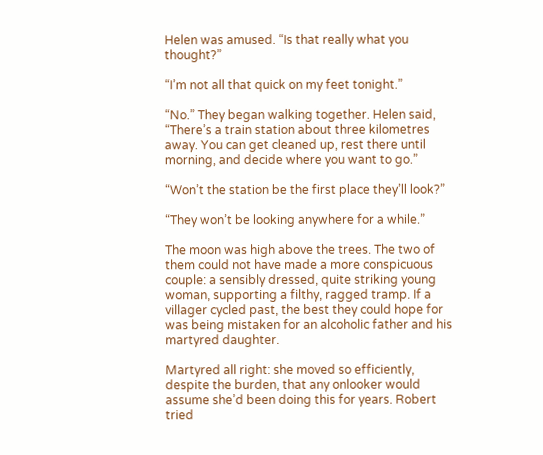Helen was amused. “Is that really what you thought?”

“I’m not all that quick on my feet tonight.”

“No.” They began walking together. Helen said, “There’s a train station about three kilometres away. You can get cleaned up, rest there until morning, and decide where you want to go.”

“Won’t the station be the first place they’ll look?”

“They won’t be looking anywhere for a while.”

The moon was high above the trees. The two of them could not have made a more conspicuous couple: a sensibly dressed, quite striking young woman, supporting a filthy, ragged tramp. If a villager cycled past, the best they could hope for was being mistaken for an alcoholic father and his martyred daughter.

Martyred all right: she moved so efficiently, despite the burden, that any onlooker would assume she’d been doing this for years. Robert tried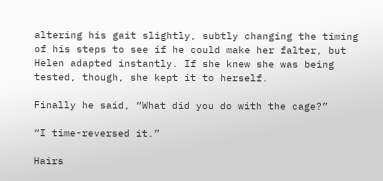altering his gait slightly, subtly changing the timing of his steps to see if he could make her falter, but Helen adapted instantly. If she knew she was being tested, though, she kept it to herself.

Finally he said, “What did you do with the cage?”

“I time-reversed it.”

Hairs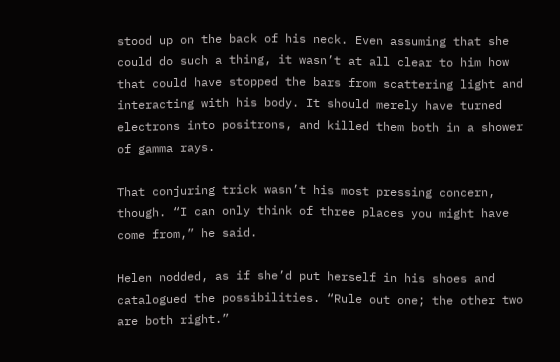stood up on the back of his neck. Even assuming that she could do such a thing, it wasn’t at all clear to him how that could have stopped the bars from scattering light and interacting with his body. It should merely have turned electrons into positrons, and killed them both in a shower of gamma rays.

That conjuring trick wasn’t his most pressing concern, though. “I can only think of three places you might have come from,” he said.

Helen nodded, as if she’d put herself in his shoes and catalogued the possibilities. “Rule out one; the other two are both right.”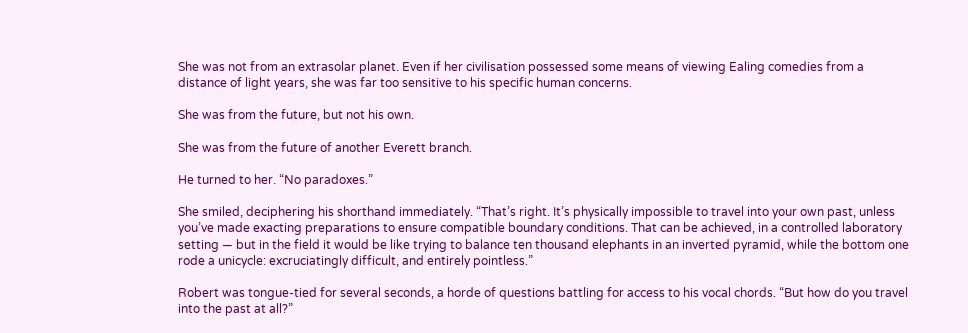She was not from an extrasolar planet. Even if her civilisation possessed some means of viewing Ealing comedies from a distance of light years, she was far too sensitive to his specific human concerns.

She was from the future, but not his own.

She was from the future of another Everett branch.

He turned to her. “No paradoxes.”

She smiled, deciphering his shorthand immediately. “That’s right. It’s physically impossible to travel into your own past, unless you’ve made exacting preparations to ensure compatible boundary conditions. That can be achieved, in a controlled laboratory setting — but in the field it would be like trying to balance ten thousand elephants in an inverted pyramid, while the bottom one rode a unicycle: excruciatingly difficult, and entirely pointless.”

Robert was tongue-tied for several seconds, a horde of questions battling for access to his vocal chords. “But how do you travel into the past at all?”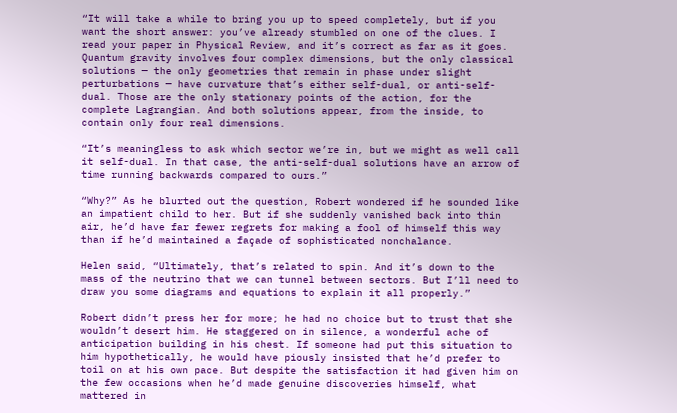“It will take a while to bring you up to speed completely, but if you want the short answer: you’ve already stumbled on one of the clues. I read your paper in Physical Review, and it’s correct as far as it goes. Quantum gravity involves four complex dimensions, but the only classical solutions — the only geometries that remain in phase under slight perturbations — have curvature that’s either self-dual, or anti-self-dual. Those are the only stationary points of the action, for the complete Lagrangian. And both solutions appear, from the inside, to contain only four real dimensions.

“It’s meaningless to ask which sector we’re in, but we might as well call it self-dual. In that case, the anti-self-dual solutions have an arrow of time running backwards compared to ours.”

“Why?” As he blurted out the question, Robert wondered if he sounded like an impatient child to her. But if she suddenly vanished back into thin air, he’d have far fewer regrets for making a fool of himself this way than if he’d maintained a façade of sophisticated nonchalance.

Helen said, “Ultimately, that’s related to spin. And it’s down to the mass of the neutrino that we can tunnel between sectors. But I’ll need to draw you some diagrams and equations to explain it all properly.”

Robert didn’t press her for more; he had no choice but to trust that she wouldn’t desert him. He staggered on in silence, a wonderful ache of anticipation building in his chest. If someone had put this situation to him hypothetically, he would have piously insisted that he’d prefer to toil on at his own pace. But despite the satisfaction it had given him on the few occasions when he’d made genuine discoveries himself, what mattered in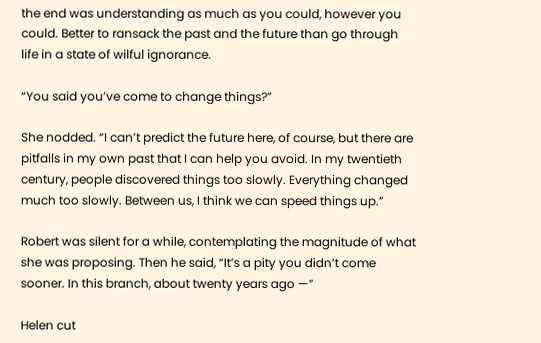the end was understanding as much as you could, however you could. Better to ransack the past and the future than go through life in a state of wilful ignorance.

“You said you’ve come to change things?”

She nodded. “I can’t predict the future here, of course, but there are pitfalls in my own past that I can help you avoid. In my twentieth century, people discovered things too slowly. Everything changed much too slowly. Between us, I think we can speed things up.”

Robert was silent for a while, contemplating the magnitude of what she was proposing. Then he said, “It’s a pity you didn’t come sooner. In this branch, about twenty years ago —”

Helen cut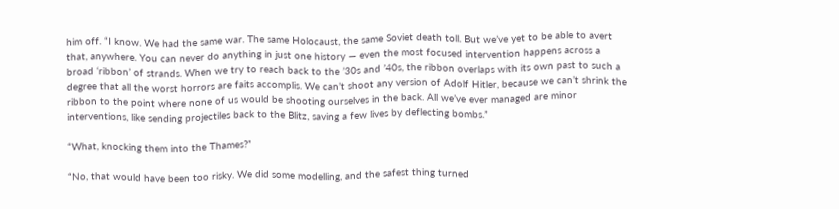him off. “I know. We had the same war. The same Holocaust, the same Soviet death toll. But we’ve yet to be able to avert that, anywhere. You can never do anything in just one history — even the most focused intervention happens across a broad ‘ribbon’ of strands. When we try to reach back to the ’30s and ’40s, the ribbon overlaps with its own past to such a degree that all the worst horrors are faits accomplis. We can’t shoot any version of Adolf Hitler, because we can’t shrink the ribbon to the point where none of us would be shooting ourselves in the back. All we’ve ever managed are minor interventions, like sending projectiles back to the Blitz, saving a few lives by deflecting bombs.”

“What, knocking them into the Thames?”

“No, that would have been too risky. We did some modelling, and the safest thing turned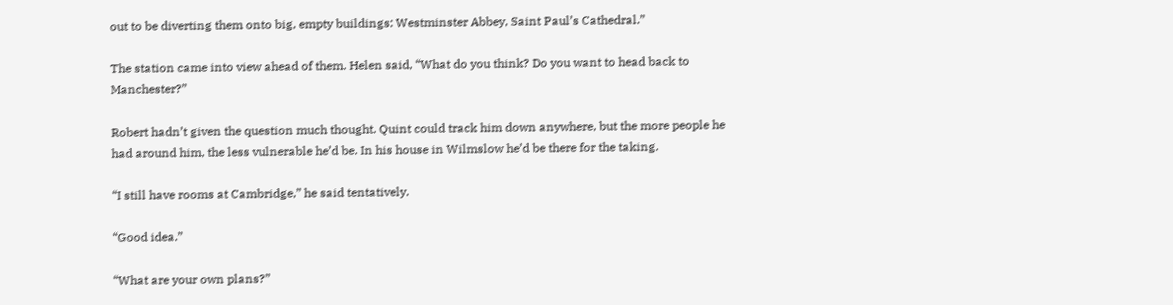out to be diverting them onto big, empty buildings: Westminster Abbey, Saint Paul’s Cathedral.”

The station came into view ahead of them. Helen said, “What do you think? Do you want to head back to Manchester?”

Robert hadn’t given the question much thought. Quint could track him down anywhere, but the more people he had around him, the less vulnerable he’d be. In his house in Wilmslow he’d be there for the taking.

“I still have rooms at Cambridge,” he said tentatively.

“Good idea.”

“What are your own plans?”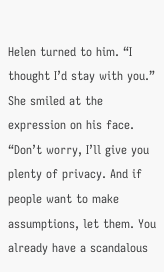Helen turned to him. “I thought I’d stay with you.” She smiled at the expression on his face. “Don’t worry, I’ll give you plenty of privacy. And if people want to make assumptions, let them. You already have a scandalous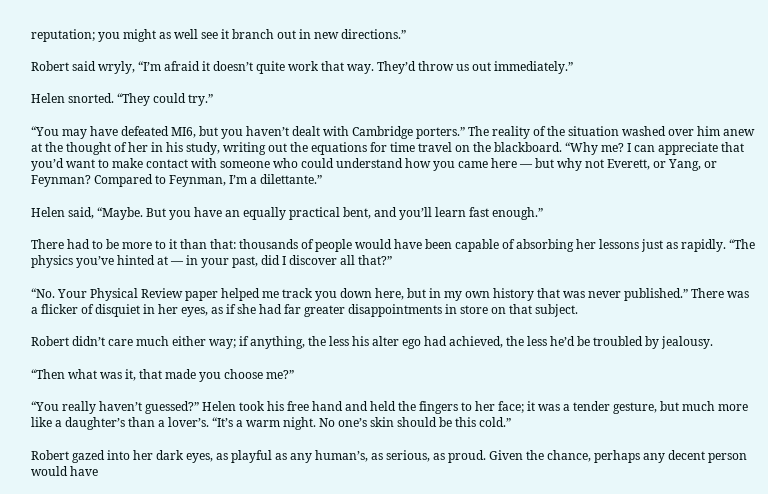reputation; you might as well see it branch out in new directions.”

Robert said wryly, “I’m afraid it doesn’t quite work that way. They’d throw us out immediately.”

Helen snorted. “They could try.”

“You may have defeated MI6, but you haven’t dealt with Cambridge porters.” The reality of the situation washed over him anew at the thought of her in his study, writing out the equations for time travel on the blackboard. “Why me? I can appreciate that you’d want to make contact with someone who could understand how you came here — but why not Everett, or Yang, or Feynman? Compared to Feynman, I’m a dilettante.”

Helen said, “Maybe. But you have an equally practical bent, and you’ll learn fast enough.”

There had to be more to it than that: thousands of people would have been capable of absorbing her lessons just as rapidly. “The physics you’ve hinted at — in your past, did I discover all that?”

“No. Your Physical Review paper helped me track you down here, but in my own history that was never published.” There was a flicker of disquiet in her eyes, as if she had far greater disappointments in store on that subject.

Robert didn’t care much either way; if anything, the less his alter ego had achieved, the less he’d be troubled by jealousy.

“Then what was it, that made you choose me?”

“You really haven’t guessed?” Helen took his free hand and held the fingers to her face; it was a tender gesture, but much more like a daughter’s than a lover’s. “It’s a warm night. No one’s skin should be this cold.”

Robert gazed into her dark eyes, as playful as any human’s, as serious, as proud. Given the chance, perhaps any decent person would have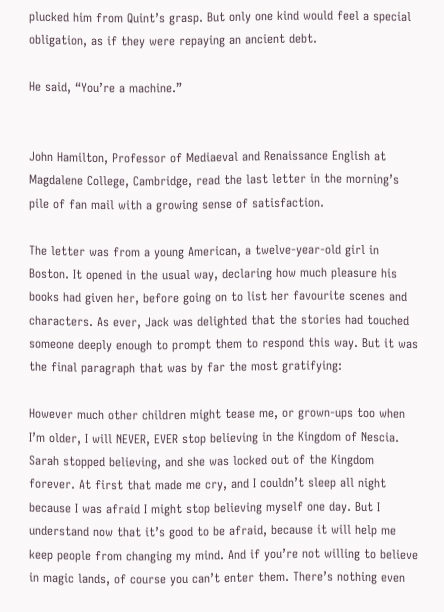plucked him from Quint’s grasp. But only one kind would feel a special obligation, as if they were repaying an ancient debt.

He said, “You’re a machine.”


John Hamilton, Professor of Mediaeval and Renaissance English at Magdalene College, Cambridge, read the last letter in the morning’s pile of fan mail with a growing sense of satisfaction.

The letter was from a young American, a twelve-year-old girl in Boston. It opened in the usual way, declaring how much pleasure his books had given her, before going on to list her favourite scenes and characters. As ever, Jack was delighted that the stories had touched someone deeply enough to prompt them to respond this way. But it was the final paragraph that was by far the most gratifying:

However much other children might tease me, or grown-ups too when I’m older, I will NEVER, EVER stop believing in the Kingdom of Nescia. Sarah stopped believing, and she was locked out of the Kingdom forever. At first that made me cry, and I couldn’t sleep all night because I was afraid I might stop believing myself one day. But I understand now that it’s good to be afraid, because it will help me keep people from changing my mind. And if you’re not willing to believe in magic lands, of course you can’t enter them. There’s nothing even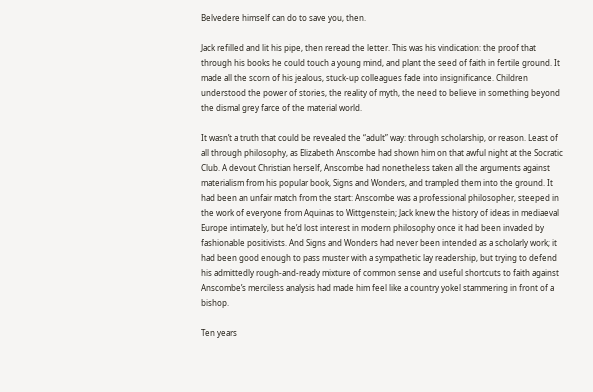Belvedere himself can do to save you, then.

Jack refilled and lit his pipe, then reread the letter. This was his vindication: the proof that through his books he could touch a young mind, and plant the seed of faith in fertile ground. It made all the scorn of his jealous, stuck-up colleagues fade into insignificance. Children understood the power of stories, the reality of myth, the need to believe in something beyond the dismal grey farce of the material world.

It wasn’t a truth that could be revealed the “adult” way: through scholarship, or reason. Least of all through philosophy, as Elizabeth Anscombe had shown him on that awful night at the Socratic Club. A devout Christian herself, Anscombe had nonetheless taken all the arguments against materialism from his popular book, Signs and Wonders, and trampled them into the ground. It had been an unfair match from the start: Anscombe was a professional philosopher, steeped in the work of everyone from Aquinas to Wittgenstein; Jack knew the history of ideas in mediaeval Europe intimately, but he’d lost interest in modern philosophy once it had been invaded by fashionable positivists. And Signs and Wonders had never been intended as a scholarly work; it had been good enough to pass muster with a sympathetic lay readership, but trying to defend his admittedly rough-and-ready mixture of common sense and useful shortcuts to faith against Anscombe’s merciless analysis had made him feel like a country yokel stammering in front of a bishop.

Ten years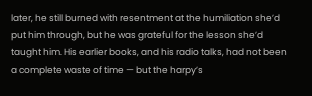later, he still burned with resentment at the humiliation she’d put him through, but he was grateful for the lesson she’d taught him. His earlier books, and his radio talks, had not been a complete waste of time — but the harpy’s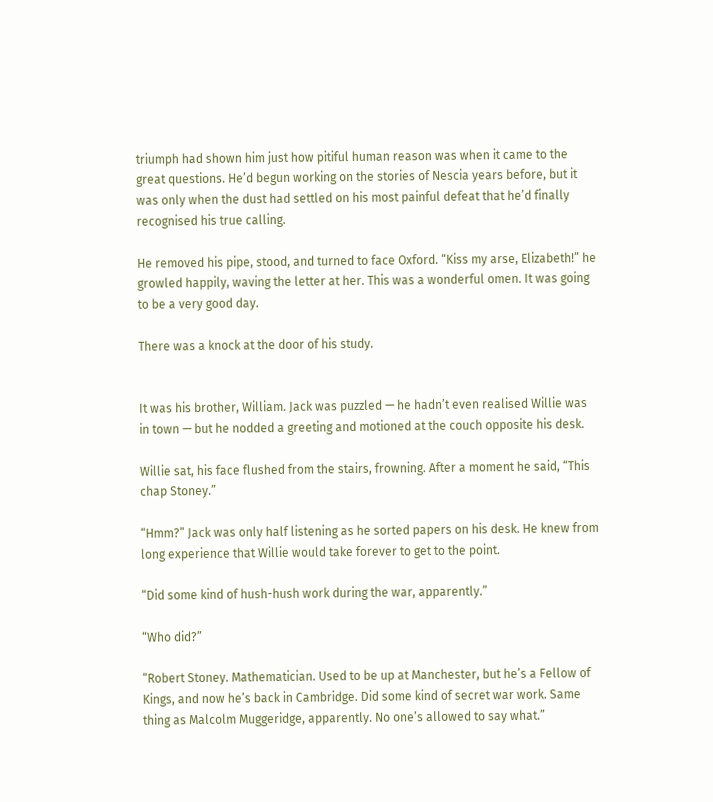triumph had shown him just how pitiful human reason was when it came to the great questions. He’d begun working on the stories of Nescia years before, but it was only when the dust had settled on his most painful defeat that he’d finally recognised his true calling.

He removed his pipe, stood, and turned to face Oxford. “Kiss my arse, Elizabeth!” he growled happily, waving the letter at her. This was a wonderful omen. It was going to be a very good day.

There was a knock at the door of his study.


It was his brother, William. Jack was puzzled — he hadn’t even realised Willie was in town — but he nodded a greeting and motioned at the couch opposite his desk.

Willie sat, his face flushed from the stairs, frowning. After a moment he said, “This chap Stoney.”

“Hmm?” Jack was only half listening as he sorted papers on his desk. He knew from long experience that Willie would take forever to get to the point.

“Did some kind of hush-hush work during the war, apparently.”

“Who did?”

“Robert Stoney. Mathematician. Used to be up at Manchester, but he’s a Fellow of Kings, and now he’s back in Cambridge. Did some kind of secret war work. Same thing as Malcolm Muggeridge, apparently. No one’s allowed to say what.”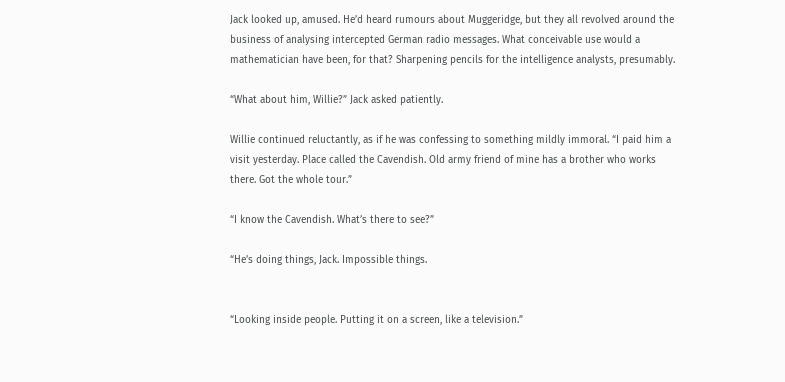Jack looked up, amused. He’d heard rumours about Muggeridge, but they all revolved around the business of analysing intercepted German radio messages. What conceivable use would a mathematician have been, for that? Sharpening pencils for the intelligence analysts, presumably.

“What about him, Willie?” Jack asked patiently.

Willie continued reluctantly, as if he was confessing to something mildly immoral. “I paid him a visit yesterday. Place called the Cavendish. Old army friend of mine has a brother who works there. Got the whole tour.”

“I know the Cavendish. What’s there to see?”

“He’s doing things, Jack. Impossible things.


“Looking inside people. Putting it on a screen, like a television.”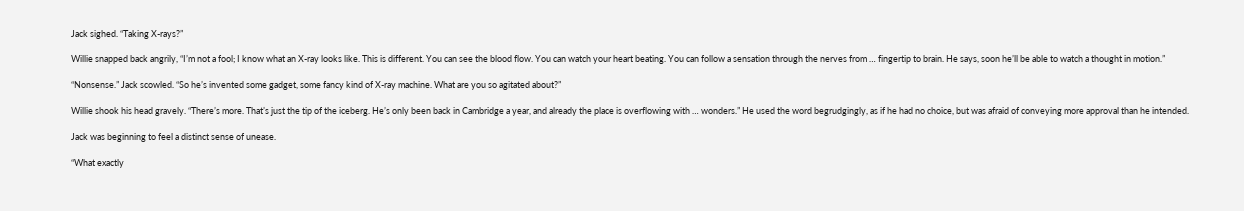Jack sighed. “Taking X-rays?”

Willie snapped back angrily, “I’m not a fool; I know what an X-ray looks like. This is different. You can see the blood flow. You can watch your heart beating. You can follow a sensation through the nerves from … fingertip to brain. He says, soon he’ll be able to watch a thought in motion.”

“Nonsense.” Jack scowled. “So he’s invented some gadget, some fancy kind of X-ray machine. What are you so agitated about?”

Willie shook his head gravely. “There’s more. That’s just the tip of the iceberg. He’s only been back in Cambridge a year, and already the place is overflowing with … wonders.” He used the word begrudgingly, as if he had no choice, but was afraid of conveying more approval than he intended.

Jack was beginning to feel a distinct sense of unease.

“What exactly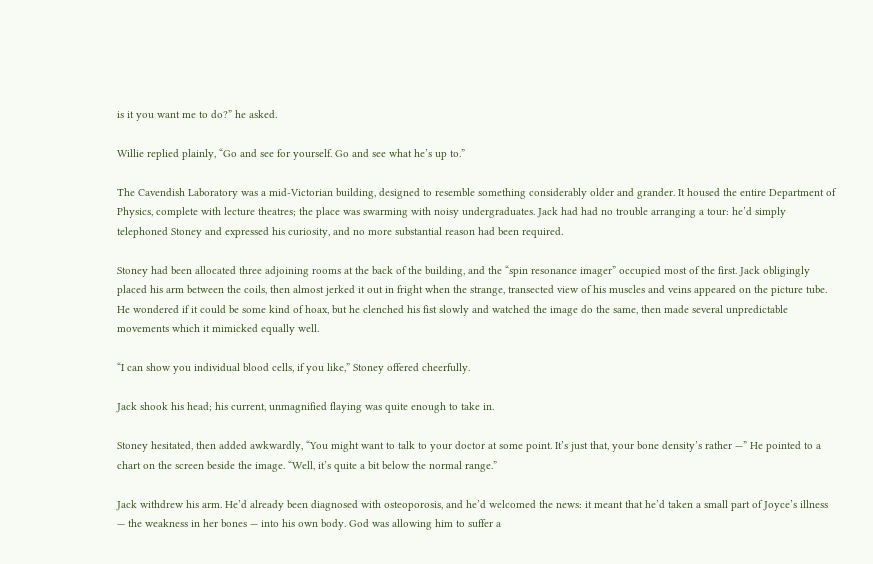is it you want me to do?” he asked.

Willie replied plainly, “Go and see for yourself. Go and see what he’s up to.”

The Cavendish Laboratory was a mid-Victorian building, designed to resemble something considerably older and grander. It housed the entire Department of Physics, complete with lecture theatres; the place was swarming with noisy undergraduates. Jack had had no trouble arranging a tour: he’d simply telephoned Stoney and expressed his curiosity, and no more substantial reason had been required.

Stoney had been allocated three adjoining rooms at the back of the building, and the “spin resonance imager” occupied most of the first. Jack obligingly placed his arm between the coils, then almost jerked it out in fright when the strange, transected view of his muscles and veins appeared on the picture tube. He wondered if it could be some kind of hoax, but he clenched his fist slowly and watched the image do the same, then made several unpredictable movements which it mimicked equally well.

“I can show you individual blood cells, if you like,” Stoney offered cheerfully.

Jack shook his head; his current, unmagnified flaying was quite enough to take in.

Stoney hesitated, then added awkwardly, “You might want to talk to your doctor at some point. It’s just that, your bone density’s rather —” He pointed to a chart on the screen beside the image. “Well, it’s quite a bit below the normal range.”

Jack withdrew his arm. He’d already been diagnosed with osteoporosis, and he’d welcomed the news: it meant that he’d taken a small part of Joyce’s illness — the weakness in her bones — into his own body. God was allowing him to suffer a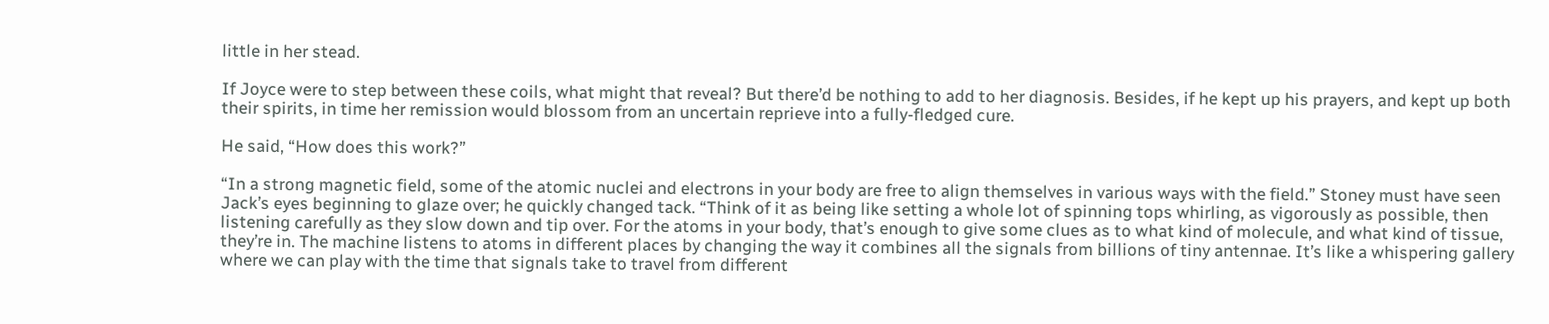little in her stead.

If Joyce were to step between these coils, what might that reveal? But there’d be nothing to add to her diagnosis. Besides, if he kept up his prayers, and kept up both their spirits, in time her remission would blossom from an uncertain reprieve into a fully-fledged cure.

He said, “How does this work?”

“In a strong magnetic field, some of the atomic nuclei and electrons in your body are free to align themselves in various ways with the field.” Stoney must have seen Jack’s eyes beginning to glaze over; he quickly changed tack. “Think of it as being like setting a whole lot of spinning tops whirling, as vigorously as possible, then listening carefully as they slow down and tip over. For the atoms in your body, that’s enough to give some clues as to what kind of molecule, and what kind of tissue, they’re in. The machine listens to atoms in different places by changing the way it combines all the signals from billions of tiny antennae. It’s like a whispering gallery where we can play with the time that signals take to travel from different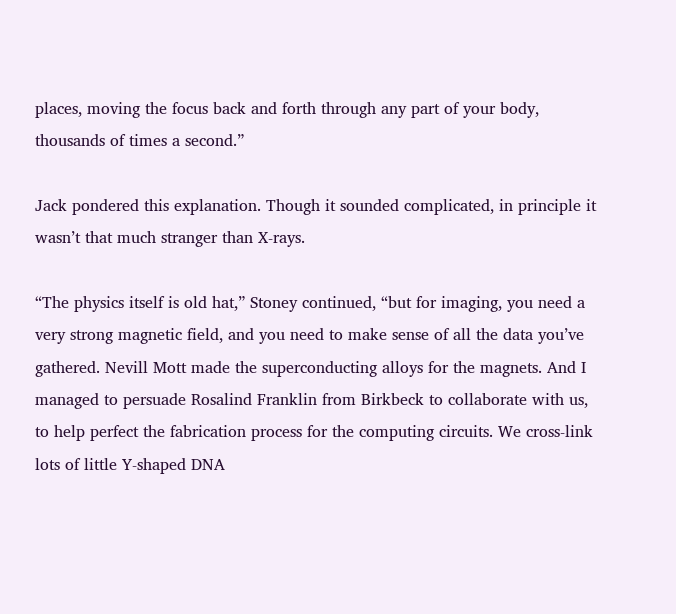places, moving the focus back and forth through any part of your body, thousands of times a second.”

Jack pondered this explanation. Though it sounded complicated, in principle it wasn’t that much stranger than X-rays.

“The physics itself is old hat,” Stoney continued, “but for imaging, you need a very strong magnetic field, and you need to make sense of all the data you’ve gathered. Nevill Mott made the superconducting alloys for the magnets. And I managed to persuade Rosalind Franklin from Birkbeck to collaborate with us, to help perfect the fabrication process for the computing circuits. We cross-link lots of little Y-shaped DNA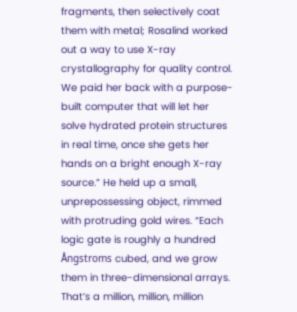fragments, then selectively coat them with metal; Rosalind worked out a way to use X-ray crystallography for quality control. We paid her back with a purpose-built computer that will let her solve hydrated protein structures in real time, once she gets her hands on a bright enough X-ray source.” He held up a small, unprepossessing object, rimmed with protruding gold wires. “Each logic gate is roughly a hundred Ångstroms cubed, and we grow them in three-dimensional arrays. That’s a million, million, million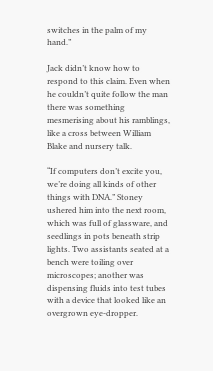switches in the palm of my hand.”

Jack didn’t know how to respond to this claim. Even when he couldn’t quite follow the man there was something mesmerising about his ramblings, like a cross between William Blake and nursery talk.

“If computers don’t excite you, we’re doing all kinds of other things with DNA.” Stoney ushered him into the next room, which was full of glassware, and seedlings in pots beneath strip lights. Two assistants seated at a bench were toiling over microscopes; another was dispensing fluids into test tubes with a device that looked like an overgrown eye-dropper.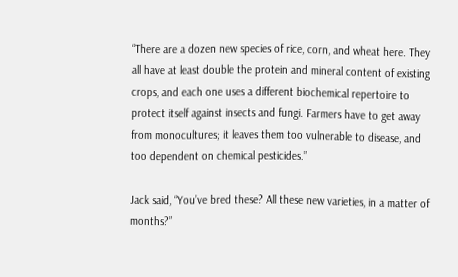“There are a dozen new species of rice, corn, and wheat here. They all have at least double the protein and mineral content of existing crops, and each one uses a different biochemical repertoire to protect itself against insects and fungi. Farmers have to get away from monocultures; it leaves them too vulnerable to disease, and too dependent on chemical pesticides.”

Jack said, “You’ve bred these? All these new varieties, in a matter of months?”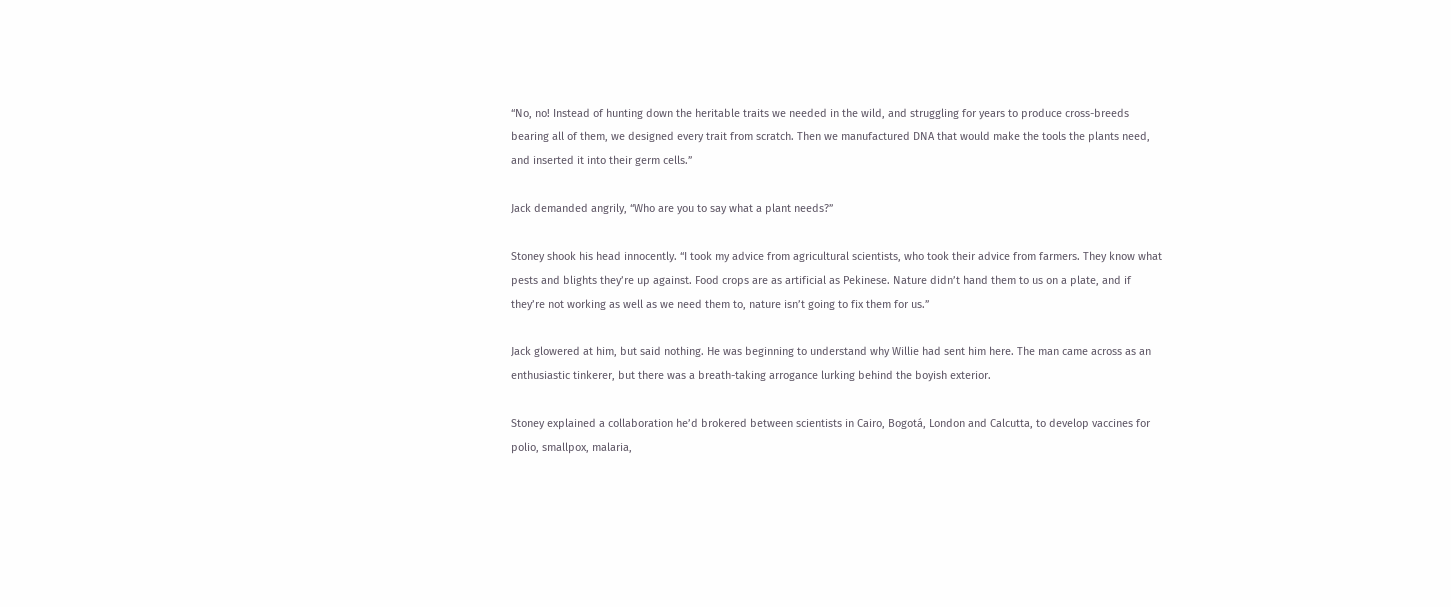“No, no! Instead of hunting down the heritable traits we needed in the wild, and struggling for years to produce cross-breeds bearing all of them, we designed every trait from scratch. Then we manufactured DNA that would make the tools the plants need, and inserted it into their germ cells.”

Jack demanded angrily, “Who are you to say what a plant needs?”

Stoney shook his head innocently. “I took my advice from agricultural scientists, who took their advice from farmers. They know what pests and blights they’re up against. Food crops are as artificial as Pekinese. Nature didn’t hand them to us on a plate, and if they’re not working as well as we need them to, nature isn’t going to fix them for us.”

Jack glowered at him, but said nothing. He was beginning to understand why Willie had sent him here. The man came across as an enthusiastic tinkerer, but there was a breath-taking arrogance lurking behind the boyish exterior.

Stoney explained a collaboration he’d brokered between scientists in Cairo, Bogotá, London and Calcutta, to develop vaccines for polio, smallpox, malaria,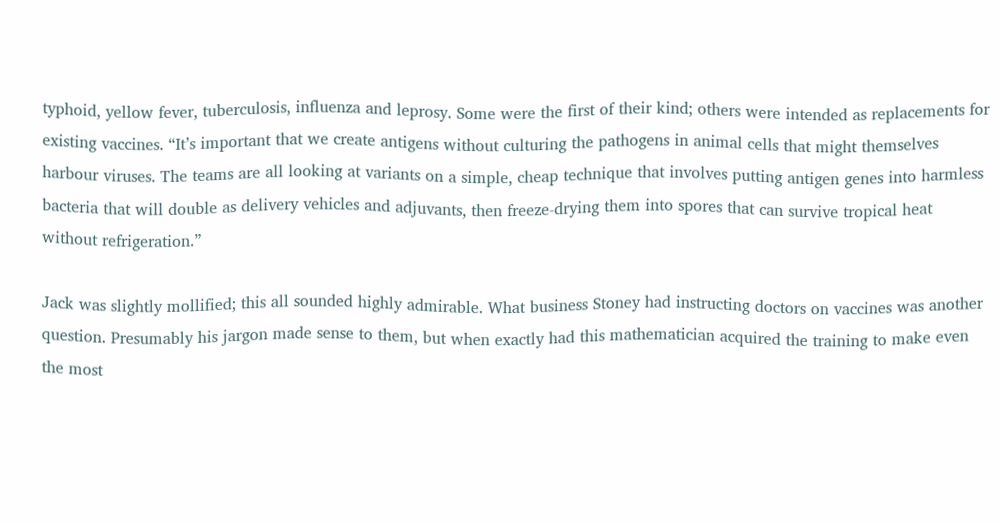typhoid, yellow fever, tuberculosis, influenza and leprosy. Some were the first of their kind; others were intended as replacements for existing vaccines. “It’s important that we create antigens without culturing the pathogens in animal cells that might themselves harbour viruses. The teams are all looking at variants on a simple, cheap technique that involves putting antigen genes into harmless bacteria that will double as delivery vehicles and adjuvants, then freeze-drying them into spores that can survive tropical heat without refrigeration.”

Jack was slightly mollified; this all sounded highly admirable. What business Stoney had instructing doctors on vaccines was another question. Presumably his jargon made sense to them, but when exactly had this mathematician acquired the training to make even the most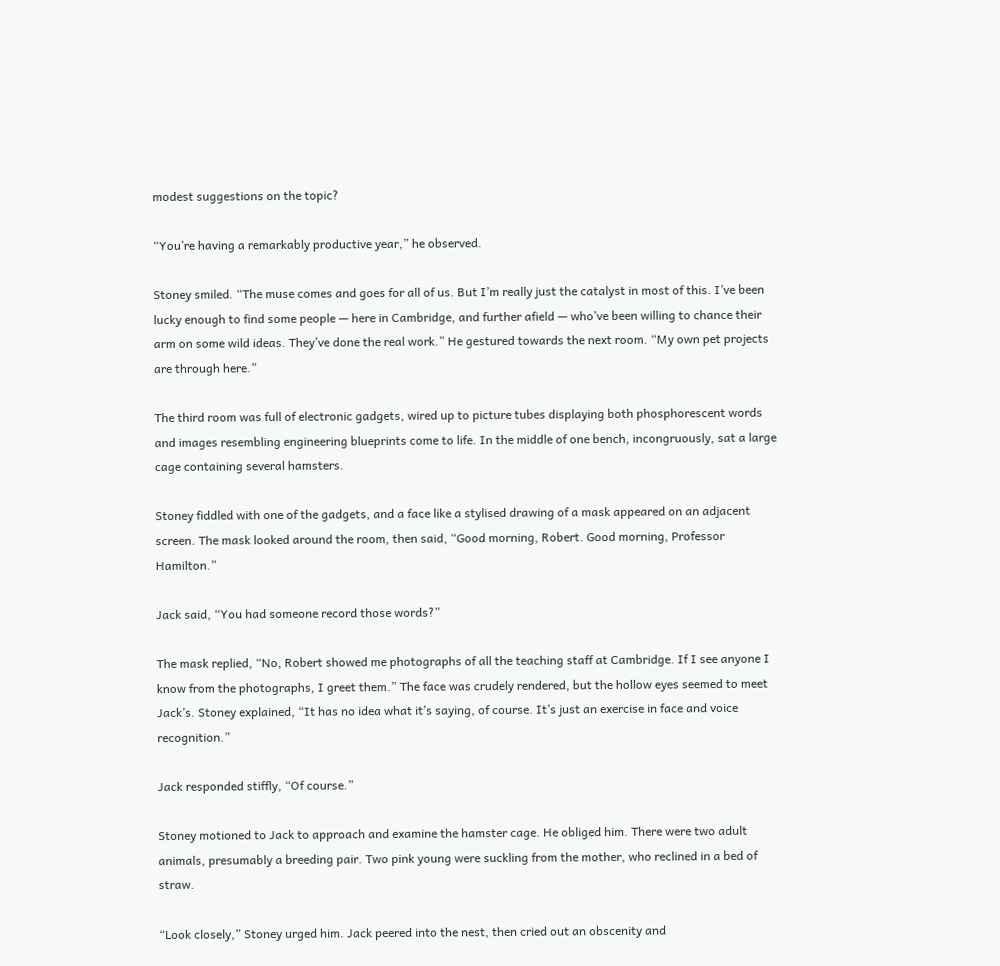modest suggestions on the topic?

“You’re having a remarkably productive year,” he observed.

Stoney smiled. “The muse comes and goes for all of us. But I’m really just the catalyst in most of this. I’ve been lucky enough to find some people — here in Cambridge, and further afield — who’ve been willing to chance their arm on some wild ideas. They’ve done the real work.” He gestured towards the next room. “My own pet projects are through here.”

The third room was full of electronic gadgets, wired up to picture tubes displaying both phosphorescent words and images resembling engineering blueprints come to life. In the middle of one bench, incongruously, sat a large cage containing several hamsters.

Stoney fiddled with one of the gadgets, and a face like a stylised drawing of a mask appeared on an adjacent screen. The mask looked around the room, then said, “Good morning, Robert. Good morning, Professor Hamilton.”

Jack said, “You had someone record those words?”

The mask replied, “No, Robert showed me photographs of all the teaching staff at Cambridge. If I see anyone I know from the photographs, I greet them.” The face was crudely rendered, but the hollow eyes seemed to meet Jack’s. Stoney explained, “It has no idea what it’s saying, of course. It’s just an exercise in face and voice recognition.”

Jack responded stiffly, “Of course.”

Stoney motioned to Jack to approach and examine the hamster cage. He obliged him. There were two adult animals, presumably a breeding pair. Two pink young were suckling from the mother, who reclined in a bed of straw.

“Look closely,” Stoney urged him. Jack peered into the nest, then cried out an obscenity and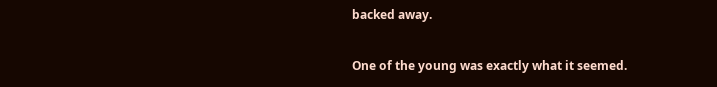backed away.

One of the young was exactly what it seemed.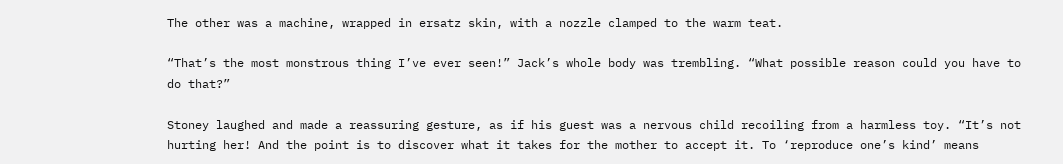The other was a machine, wrapped in ersatz skin, with a nozzle clamped to the warm teat.

“That’s the most monstrous thing I’ve ever seen!” Jack’s whole body was trembling. “What possible reason could you have to do that?”

Stoney laughed and made a reassuring gesture, as if his guest was a nervous child recoiling from a harmless toy. “It’s not hurting her! And the point is to discover what it takes for the mother to accept it. To ‘reproduce one’s kind’ means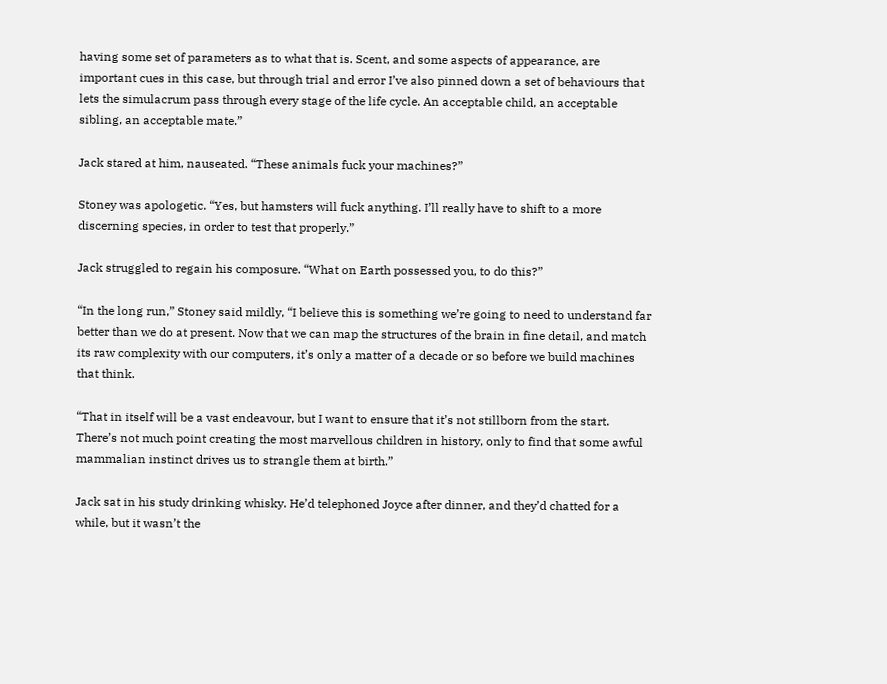having some set of parameters as to what that is. Scent, and some aspects of appearance, are important cues in this case, but through trial and error I’ve also pinned down a set of behaviours that lets the simulacrum pass through every stage of the life cycle. An acceptable child, an acceptable sibling, an acceptable mate.”

Jack stared at him, nauseated. “These animals fuck your machines?”

Stoney was apologetic. “Yes, but hamsters will fuck anything. I’ll really have to shift to a more discerning species, in order to test that properly.”

Jack struggled to regain his composure. “What on Earth possessed you, to do this?”

“In the long run,” Stoney said mildly, “I believe this is something we’re going to need to understand far better than we do at present. Now that we can map the structures of the brain in fine detail, and match its raw complexity with our computers, it’s only a matter of a decade or so before we build machines that think.

“That in itself will be a vast endeavour, but I want to ensure that it’s not stillborn from the start. There’s not much point creating the most marvellous children in history, only to find that some awful mammalian instinct drives us to strangle them at birth.”

Jack sat in his study drinking whisky. He’d telephoned Joyce after dinner, and they’d chatted for a while, but it wasn’t the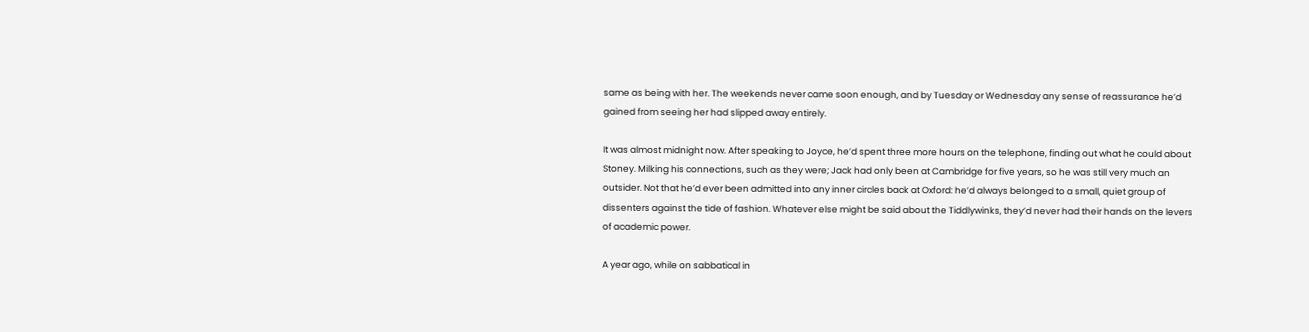same as being with her. The weekends never came soon enough, and by Tuesday or Wednesday any sense of reassurance he’d gained from seeing her had slipped away entirely.

It was almost midnight now. After speaking to Joyce, he’d spent three more hours on the telephone, finding out what he could about Stoney. Milking his connections, such as they were; Jack had only been at Cambridge for five years, so he was still very much an outsider. Not that he’d ever been admitted into any inner circles back at Oxford: he’d always belonged to a small, quiet group of dissenters against the tide of fashion. Whatever else might be said about the Tiddlywinks, they’d never had their hands on the levers of academic power.

A year ago, while on sabbatical in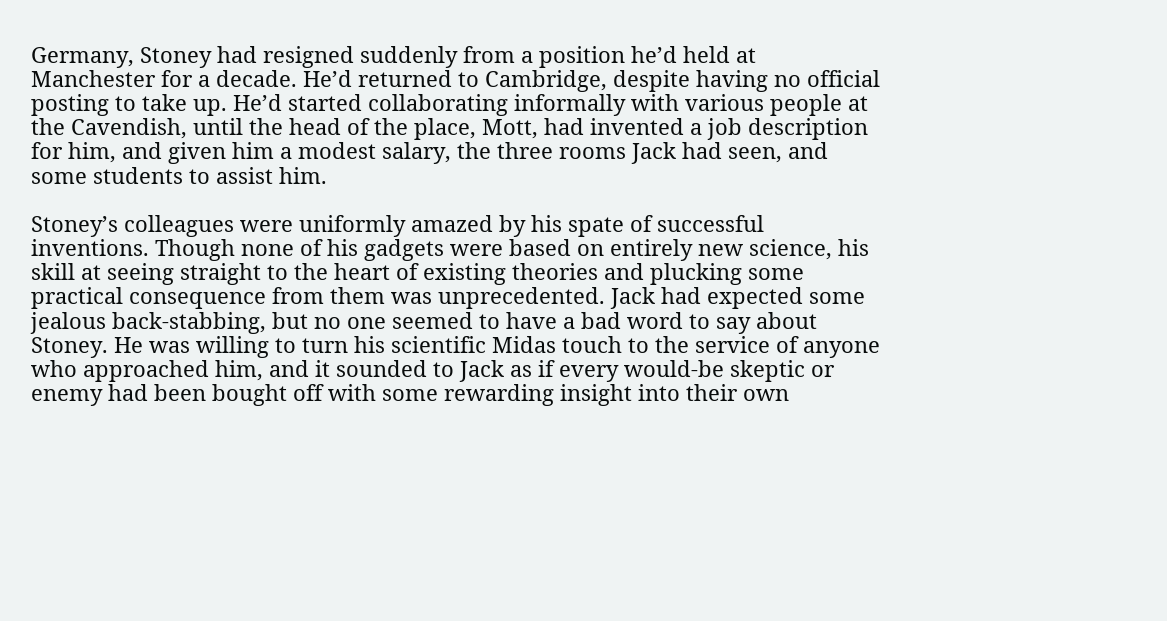Germany, Stoney had resigned suddenly from a position he’d held at Manchester for a decade. He’d returned to Cambridge, despite having no official posting to take up. He’d started collaborating informally with various people at the Cavendish, until the head of the place, Mott, had invented a job description for him, and given him a modest salary, the three rooms Jack had seen, and some students to assist him.

Stoney’s colleagues were uniformly amazed by his spate of successful inventions. Though none of his gadgets were based on entirely new science, his skill at seeing straight to the heart of existing theories and plucking some practical consequence from them was unprecedented. Jack had expected some jealous back-stabbing, but no one seemed to have a bad word to say about Stoney. He was willing to turn his scientific Midas touch to the service of anyone who approached him, and it sounded to Jack as if every would-be skeptic or enemy had been bought off with some rewarding insight into their own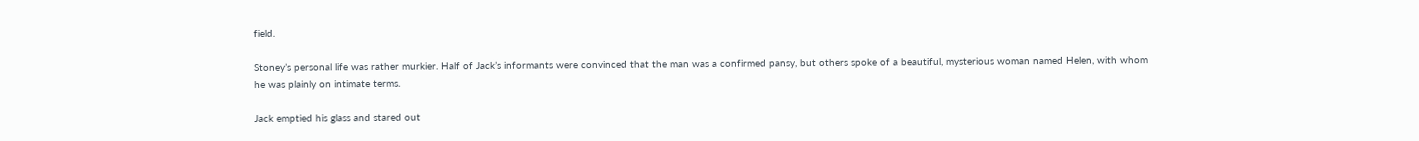field.

Stoney’s personal life was rather murkier. Half of Jack’s informants were convinced that the man was a confirmed pansy, but others spoke of a beautiful, mysterious woman named Helen, with whom he was plainly on intimate terms.

Jack emptied his glass and stared out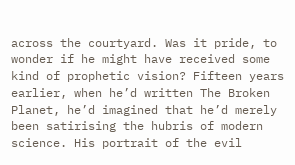across the courtyard. Was it pride, to wonder if he might have received some kind of prophetic vision? Fifteen years earlier, when he’d written The Broken Planet, he’d imagined that he’d merely been satirising the hubris of modern science. His portrait of the evil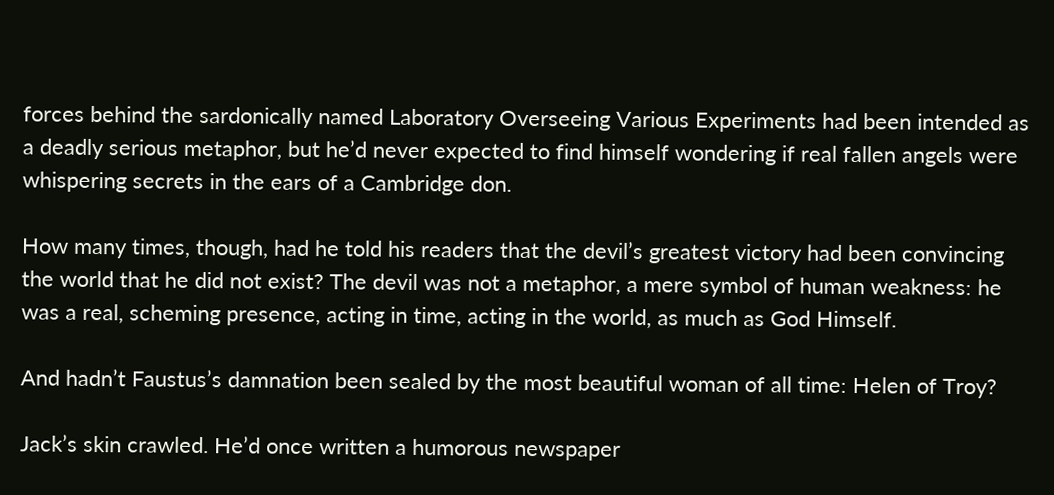forces behind the sardonically named Laboratory Overseeing Various Experiments had been intended as a deadly serious metaphor, but he’d never expected to find himself wondering if real fallen angels were whispering secrets in the ears of a Cambridge don.

How many times, though, had he told his readers that the devil’s greatest victory had been convincing the world that he did not exist? The devil was not a metaphor, a mere symbol of human weakness: he was a real, scheming presence, acting in time, acting in the world, as much as God Himself.

And hadn’t Faustus’s damnation been sealed by the most beautiful woman of all time: Helen of Troy?

Jack’s skin crawled. He’d once written a humorous newspaper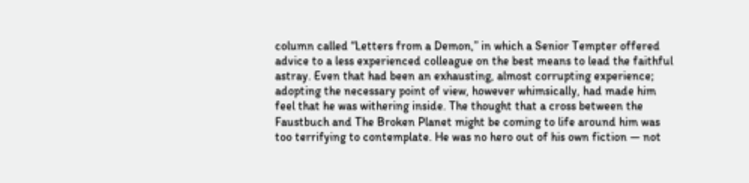column called “Letters from a Demon,” in which a Senior Tempter offered advice to a less experienced colleague on the best means to lead the faithful astray. Even that had been an exhausting, almost corrupting experience; adopting the necessary point of view, however whimsically, had made him feel that he was withering inside. The thought that a cross between the Faustbuch and The Broken Planet might be coming to life around him was too terrifying to contemplate. He was no hero out of his own fiction — not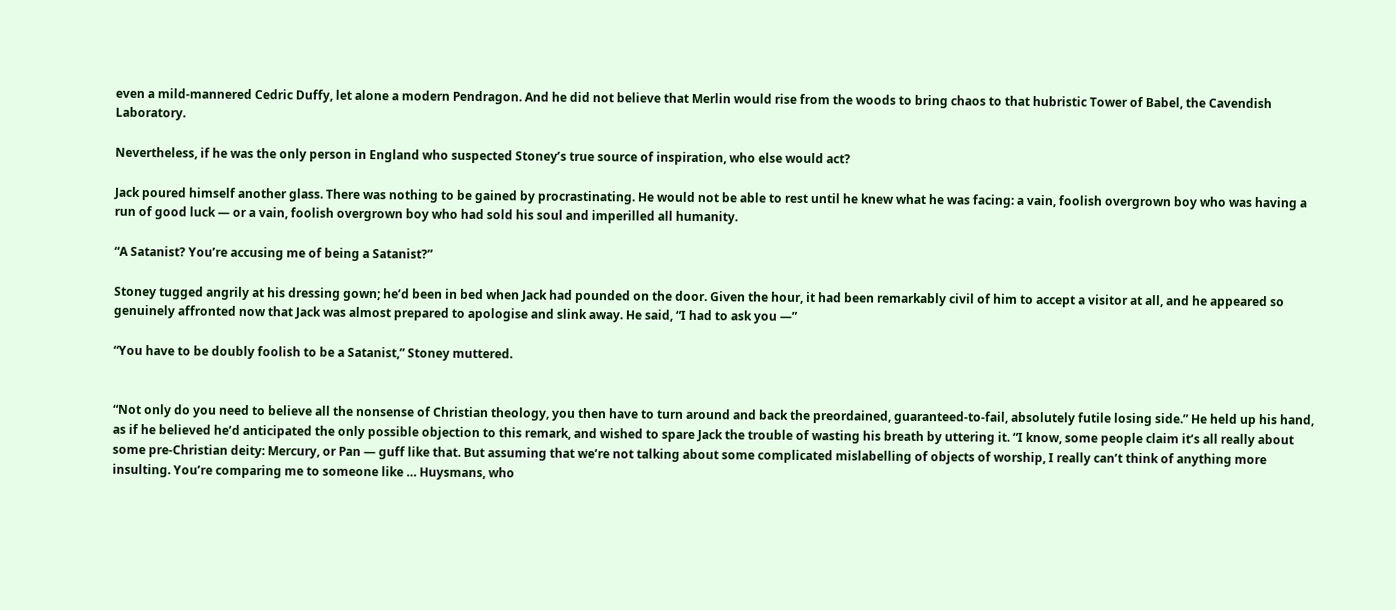even a mild-mannered Cedric Duffy, let alone a modern Pendragon. And he did not believe that Merlin would rise from the woods to bring chaos to that hubristic Tower of Babel, the Cavendish Laboratory.

Nevertheless, if he was the only person in England who suspected Stoney’s true source of inspiration, who else would act?

Jack poured himself another glass. There was nothing to be gained by procrastinating. He would not be able to rest until he knew what he was facing: a vain, foolish overgrown boy who was having a run of good luck — or a vain, foolish overgrown boy who had sold his soul and imperilled all humanity.

“A Satanist? You’re accusing me of being a Satanist?”

Stoney tugged angrily at his dressing gown; he’d been in bed when Jack had pounded on the door. Given the hour, it had been remarkably civil of him to accept a visitor at all, and he appeared so genuinely affronted now that Jack was almost prepared to apologise and slink away. He said, “I had to ask you —”

“You have to be doubly foolish to be a Satanist,” Stoney muttered.


“Not only do you need to believe all the nonsense of Christian theology, you then have to turn around and back the preordained, guaranteed-to-fail, absolutely futile losing side.” He held up his hand, as if he believed he’d anticipated the only possible objection to this remark, and wished to spare Jack the trouble of wasting his breath by uttering it. “I know, some people claim it’s all really about some pre-Christian deity: Mercury, or Pan — guff like that. But assuming that we’re not talking about some complicated mislabelling of objects of worship, I really can’t think of anything more insulting. You’re comparing me to someone like … Huysmans, who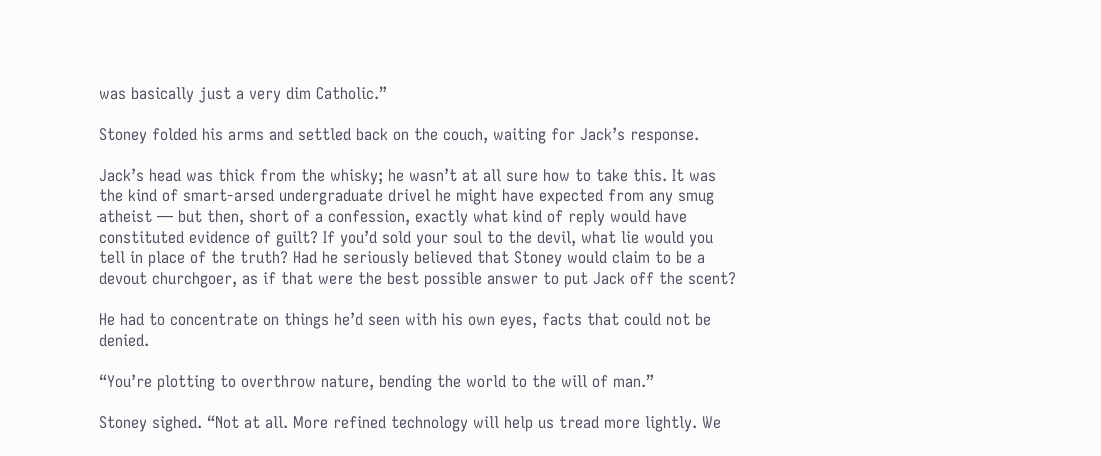was basically just a very dim Catholic.”

Stoney folded his arms and settled back on the couch, waiting for Jack’s response.

Jack’s head was thick from the whisky; he wasn’t at all sure how to take this. It was the kind of smart-arsed undergraduate drivel he might have expected from any smug atheist — but then, short of a confession, exactly what kind of reply would have constituted evidence of guilt? If you’d sold your soul to the devil, what lie would you tell in place of the truth? Had he seriously believed that Stoney would claim to be a devout churchgoer, as if that were the best possible answer to put Jack off the scent?

He had to concentrate on things he’d seen with his own eyes, facts that could not be denied.

“You’re plotting to overthrow nature, bending the world to the will of man.”

Stoney sighed. “Not at all. More refined technology will help us tread more lightly. We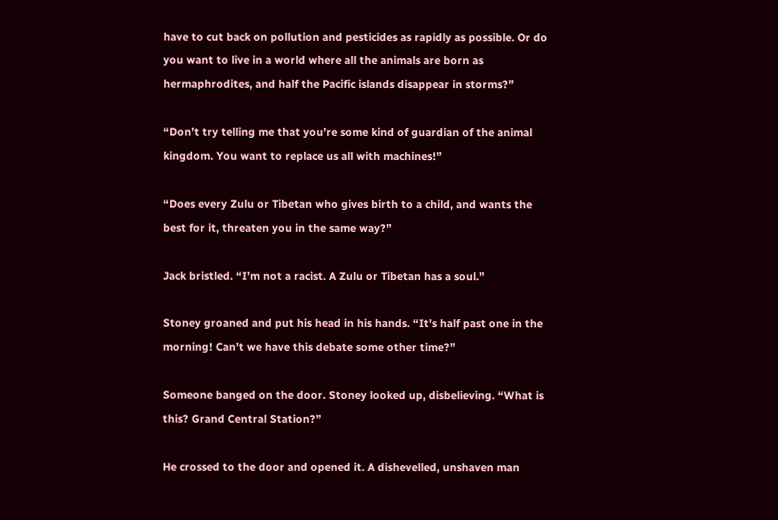have to cut back on pollution and pesticides as rapidly as possible. Or do you want to live in a world where all the animals are born as hermaphrodites, and half the Pacific islands disappear in storms?”

“Don’t try telling me that you’re some kind of guardian of the animal kingdom. You want to replace us all with machines!”

“Does every Zulu or Tibetan who gives birth to a child, and wants the best for it, threaten you in the same way?”

Jack bristled. “I’m not a racist. A Zulu or Tibetan has a soul.”

Stoney groaned and put his head in his hands. “It’s half past one in the morning! Can’t we have this debate some other time?”

Someone banged on the door. Stoney looked up, disbelieving. “What is this? Grand Central Station?”

He crossed to the door and opened it. A dishevelled, unshaven man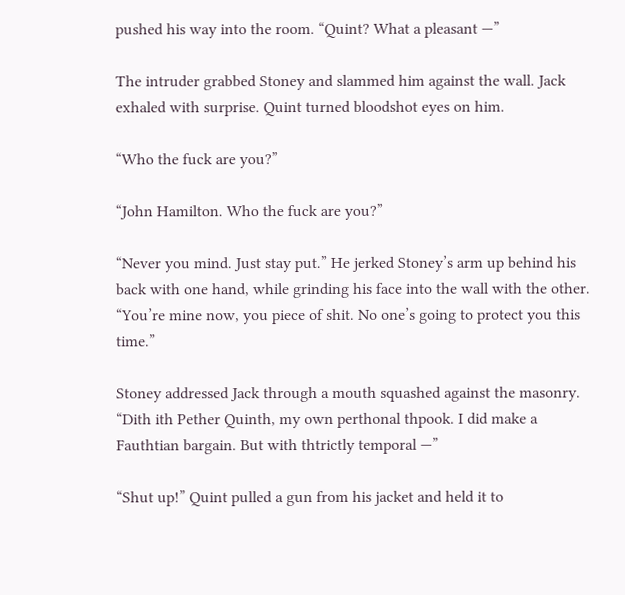pushed his way into the room. “Quint? What a pleasant —”

The intruder grabbed Stoney and slammed him against the wall. Jack exhaled with surprise. Quint turned bloodshot eyes on him.

“Who the fuck are you?”

“John Hamilton. Who the fuck are you?”

“Never you mind. Just stay put.” He jerked Stoney’s arm up behind his back with one hand, while grinding his face into the wall with the other. “You’re mine now, you piece of shit. No one’s going to protect you this time.”

Stoney addressed Jack through a mouth squashed against the masonry. “Dith ith Pether Quinth, my own perthonal thpook. I did make a Fauthtian bargain. But with thtrictly temporal —”

“Shut up!” Quint pulled a gun from his jacket and held it to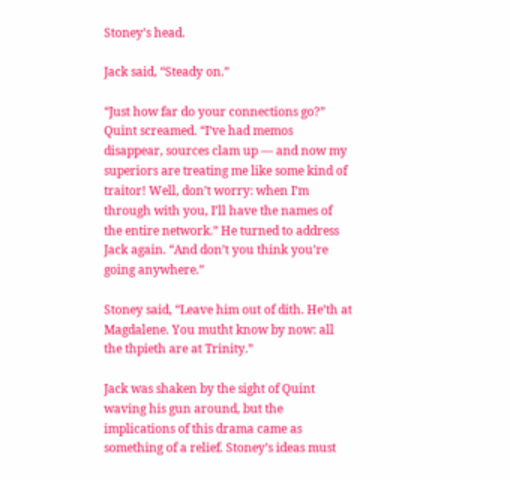Stoney’s head.

Jack said, “Steady on.”

“Just how far do your connections go?” Quint screamed. “I’ve had memos disappear, sources clam up — and now my superiors are treating me like some kind of traitor! Well, don’t worry: when I’m through with you, I’ll have the names of the entire network.” He turned to address Jack again. “And don’t you think you’re going anywhere.”

Stoney said, “Leave him out of dith. He’th at Magdalene. You mutht know by now: all the thpieth are at Trinity.”

Jack was shaken by the sight of Quint waving his gun around, but the implications of this drama came as something of a relief. Stoney’s ideas must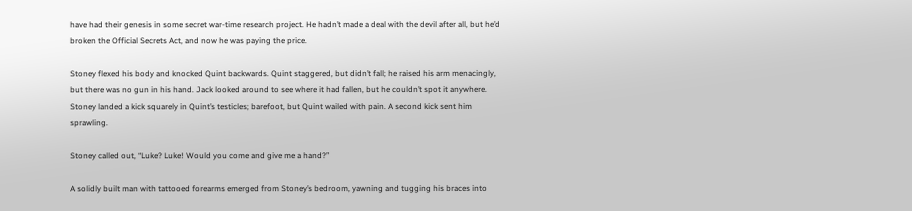have had their genesis in some secret war-time research project. He hadn’t made a deal with the devil after all, but he’d broken the Official Secrets Act, and now he was paying the price.

Stoney flexed his body and knocked Quint backwards. Quint staggered, but didn’t fall; he raised his arm menacingly, but there was no gun in his hand. Jack looked around to see where it had fallen, but he couldn’t spot it anywhere. Stoney landed a kick squarely in Quint’s testicles; barefoot, but Quint wailed with pain. A second kick sent him sprawling.

Stoney called out, “Luke? Luke! Would you come and give me a hand?”

A solidly built man with tattooed forearms emerged from Stoney’s bedroom, yawning and tugging his braces into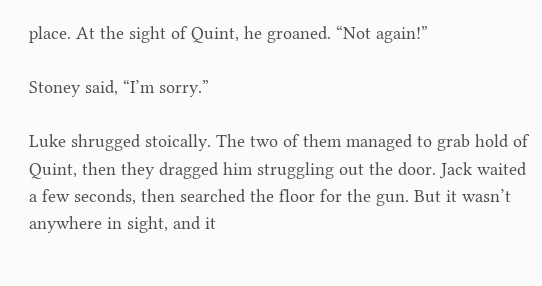place. At the sight of Quint, he groaned. “Not again!”

Stoney said, “I’m sorry.”

Luke shrugged stoically. The two of them managed to grab hold of Quint, then they dragged him struggling out the door. Jack waited a few seconds, then searched the floor for the gun. But it wasn’t anywhere in sight, and it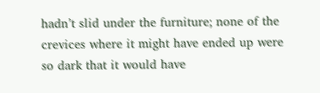hadn’t slid under the furniture; none of the crevices where it might have ended up were so dark that it would have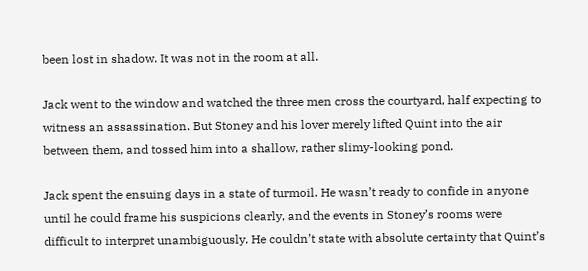been lost in shadow. It was not in the room at all.

Jack went to the window and watched the three men cross the courtyard, half expecting to witness an assassination. But Stoney and his lover merely lifted Quint into the air between them, and tossed him into a shallow, rather slimy-looking pond.

Jack spent the ensuing days in a state of turmoil. He wasn’t ready to confide in anyone until he could frame his suspicions clearly, and the events in Stoney’s rooms were difficult to interpret unambiguously. He couldn’t state with absolute certainty that Quint’s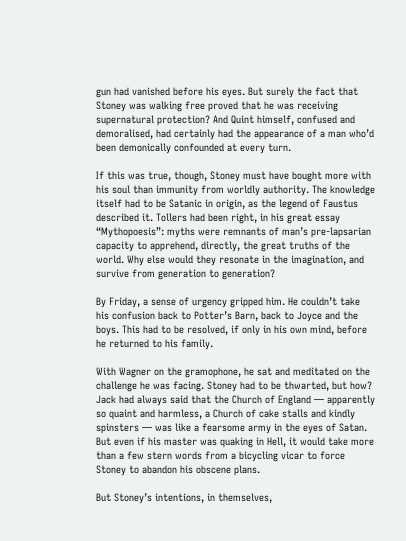gun had vanished before his eyes. But surely the fact that Stoney was walking free proved that he was receiving supernatural protection? And Quint himself, confused and demoralised, had certainly had the appearance of a man who’d been demonically confounded at every turn.

If this was true, though, Stoney must have bought more with his soul than immunity from worldly authority. The knowledge itself had to be Satanic in origin, as the legend of Faustus described it. Tollers had been right, in his great essay “Mythopoesis”: myths were remnants of man’s pre-lapsarian capacity to apprehend, directly, the great truths of the world. Why else would they resonate in the imagination, and survive from generation to generation?

By Friday, a sense of urgency gripped him. He couldn’t take his confusion back to Potter’s Barn, back to Joyce and the boys. This had to be resolved, if only in his own mind, before he returned to his family.

With Wagner on the gramophone, he sat and meditated on the challenge he was facing. Stoney had to be thwarted, but how? Jack had always said that the Church of England — apparently so quaint and harmless, a Church of cake stalls and kindly spinsters — was like a fearsome army in the eyes of Satan. But even if his master was quaking in Hell, it would take more than a few stern words from a bicycling vicar to force Stoney to abandon his obscene plans.

But Stoney’s intentions, in themselves,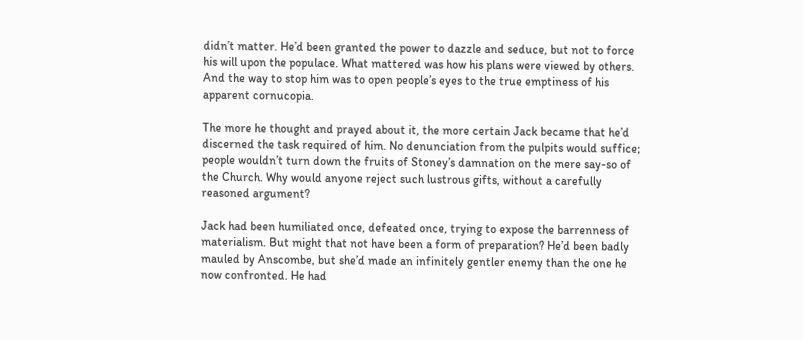didn’t matter. He’d been granted the power to dazzle and seduce, but not to force his will upon the populace. What mattered was how his plans were viewed by others. And the way to stop him was to open people’s eyes to the true emptiness of his apparent cornucopia.

The more he thought and prayed about it, the more certain Jack became that he’d discerned the task required of him. No denunciation from the pulpits would suffice; people wouldn’t turn down the fruits of Stoney’s damnation on the mere say-so of the Church. Why would anyone reject such lustrous gifts, without a carefully reasoned argument?

Jack had been humiliated once, defeated once, trying to expose the barrenness of materialism. But might that not have been a form of preparation? He’d been badly mauled by Anscombe, but she’d made an infinitely gentler enemy than the one he now confronted. He had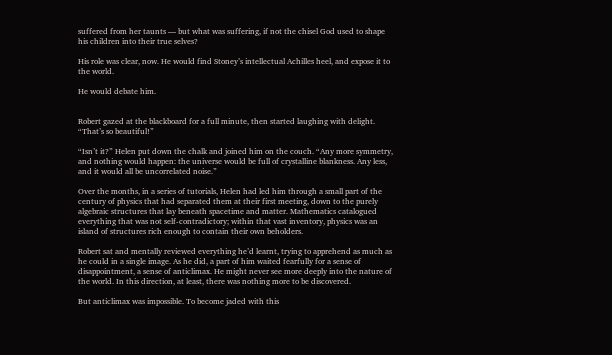suffered from her taunts — but what was suffering, if not the chisel God used to shape his children into their true selves?

His role was clear, now. He would find Stoney’s intellectual Achilles heel, and expose it to the world.

He would debate him.


Robert gazed at the blackboard for a full minute, then started laughing with delight. “That’s so beautiful!”

“Isn’t it?” Helen put down the chalk and joined him on the couch. “Any more symmetry, and nothing would happen: the universe would be full of crystalline blankness. Any less, and it would all be uncorrelated noise.”

Over the months, in a series of tutorials, Helen had led him through a small part of the century of physics that had separated them at their first meeting, down to the purely algebraic structures that lay beneath spacetime and matter. Mathematics catalogued everything that was not self-contradictory; within that vast inventory, physics was an island of structures rich enough to contain their own beholders.

Robert sat and mentally reviewed everything he’d learnt, trying to apprehend as much as he could in a single image. As he did, a part of him waited fearfully for a sense of disappointment, a sense of anticlimax. He might never see more deeply into the nature of the world. In this direction, at least, there was nothing more to be discovered.

But anticlimax was impossible. To become jaded with this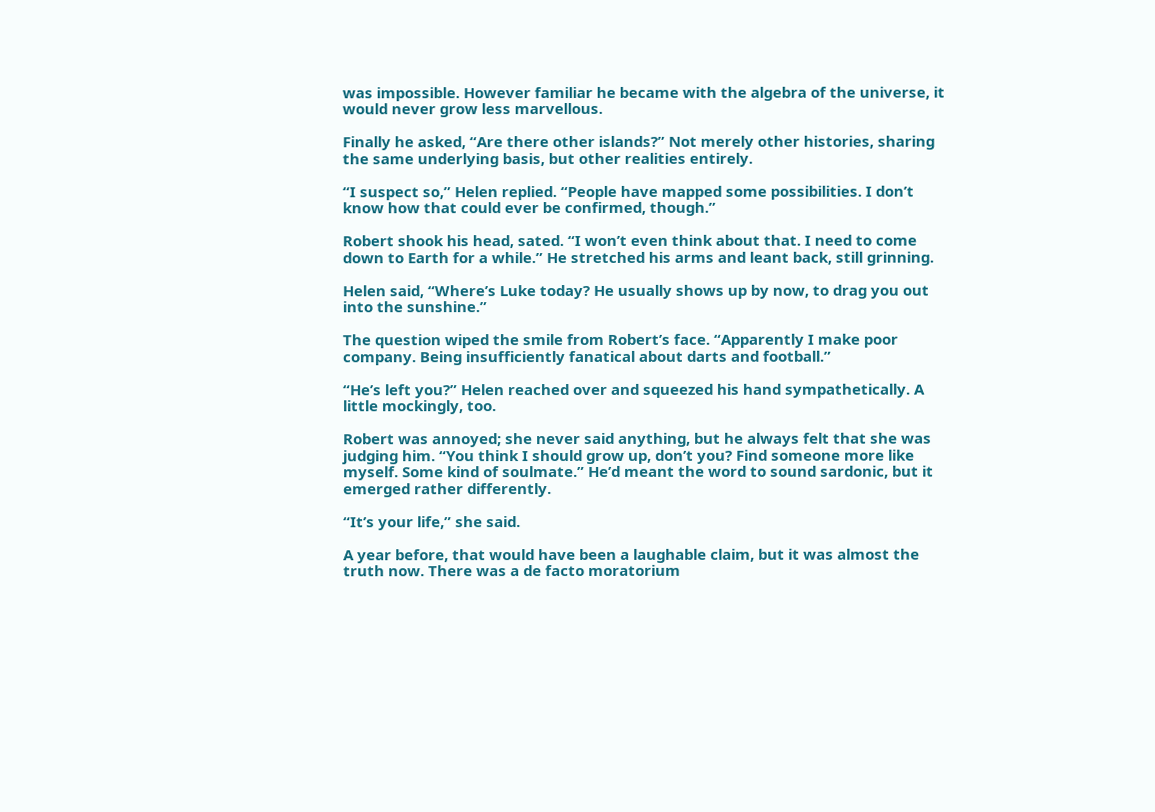was impossible. However familiar he became with the algebra of the universe, it would never grow less marvellous.

Finally he asked, “Are there other islands?” Not merely other histories, sharing the same underlying basis, but other realities entirely.

“I suspect so,” Helen replied. “People have mapped some possibilities. I don’t know how that could ever be confirmed, though.”

Robert shook his head, sated. “I won’t even think about that. I need to come down to Earth for a while.” He stretched his arms and leant back, still grinning.

Helen said, “Where’s Luke today? He usually shows up by now, to drag you out into the sunshine.”

The question wiped the smile from Robert’s face. “Apparently I make poor company. Being insufficiently fanatical about darts and football.”

“He’s left you?” Helen reached over and squeezed his hand sympathetically. A little mockingly, too.

Robert was annoyed; she never said anything, but he always felt that she was judging him. “You think I should grow up, don’t you? Find someone more like myself. Some kind of soulmate.” He’d meant the word to sound sardonic, but it emerged rather differently.

“It’s your life,” she said.

A year before, that would have been a laughable claim, but it was almost the truth now. There was a de facto moratorium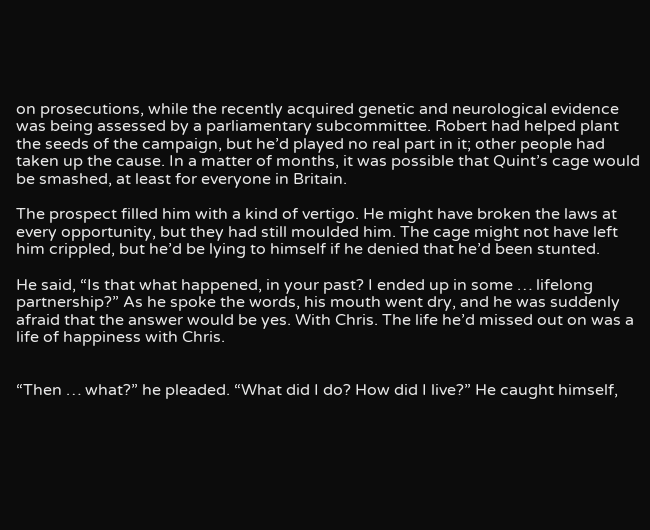on prosecutions, while the recently acquired genetic and neurological evidence was being assessed by a parliamentary subcommittee. Robert had helped plant the seeds of the campaign, but he’d played no real part in it; other people had taken up the cause. In a matter of months, it was possible that Quint’s cage would be smashed, at least for everyone in Britain.

The prospect filled him with a kind of vertigo. He might have broken the laws at every opportunity, but they had still moulded him. The cage might not have left him crippled, but he’d be lying to himself if he denied that he’d been stunted.

He said, “Is that what happened, in your past? I ended up in some … lifelong partnership?” As he spoke the words, his mouth went dry, and he was suddenly afraid that the answer would be yes. With Chris. The life he’d missed out on was a life of happiness with Chris.


“Then … what?” he pleaded. “What did I do? How did I live?” He caught himself,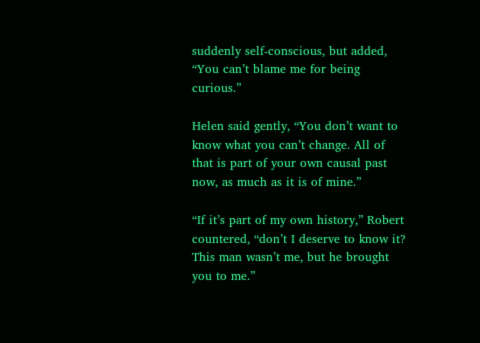suddenly self-conscious, but added, “You can’t blame me for being curious.”

Helen said gently, “You don’t want to know what you can’t change. All of that is part of your own causal past now, as much as it is of mine.”

“If it’s part of my own history,” Robert countered, “don’t I deserve to know it? This man wasn’t me, but he brought you to me.”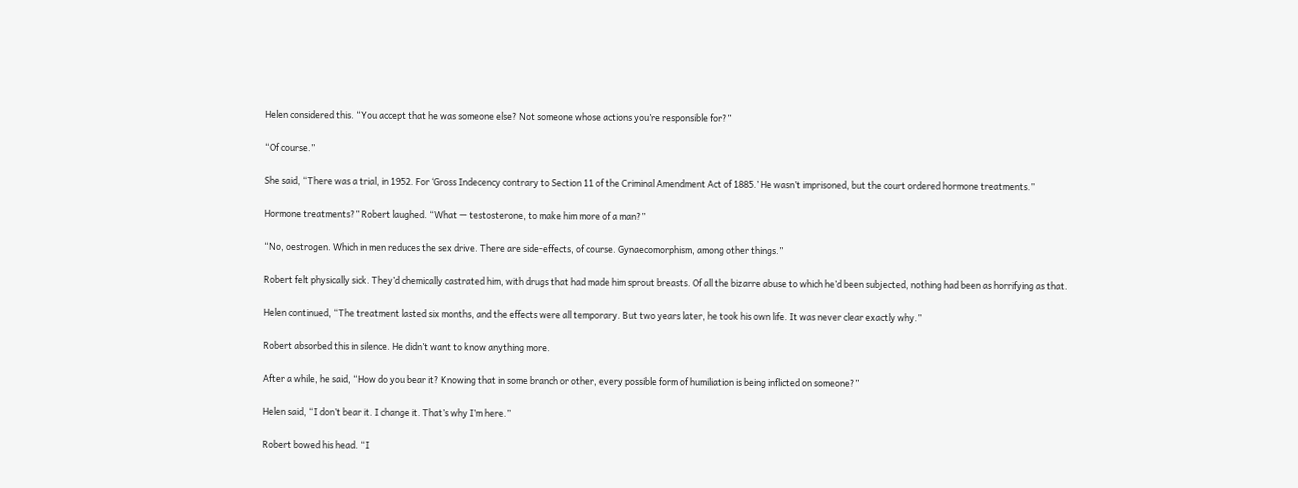Helen considered this. “You accept that he was someone else? Not someone whose actions you’re responsible for?”

“Of course.”

She said, “There was a trial, in 1952. For ‘Gross Indecency contrary to Section 11 of the Criminal Amendment Act of 1885.’ He wasn’t imprisoned, but the court ordered hormone treatments.”

Hormone treatments?” Robert laughed. “What — testosterone, to make him more of a man?”

“No, oestrogen. Which in men reduces the sex drive. There are side-effects, of course. Gynaecomorphism, among other things.”

Robert felt physically sick. They’d chemically castrated him, with drugs that had made him sprout breasts. Of all the bizarre abuse to which he’d been subjected, nothing had been as horrifying as that.

Helen continued, “The treatment lasted six months, and the effects were all temporary. But two years later, he took his own life. It was never clear exactly why.”

Robert absorbed this in silence. He didn’t want to know anything more.

After a while, he said, “How do you bear it? Knowing that in some branch or other, every possible form of humiliation is being inflicted on someone?”

Helen said, “I don’t bear it. I change it. That’s why I’m here.”

Robert bowed his head. “I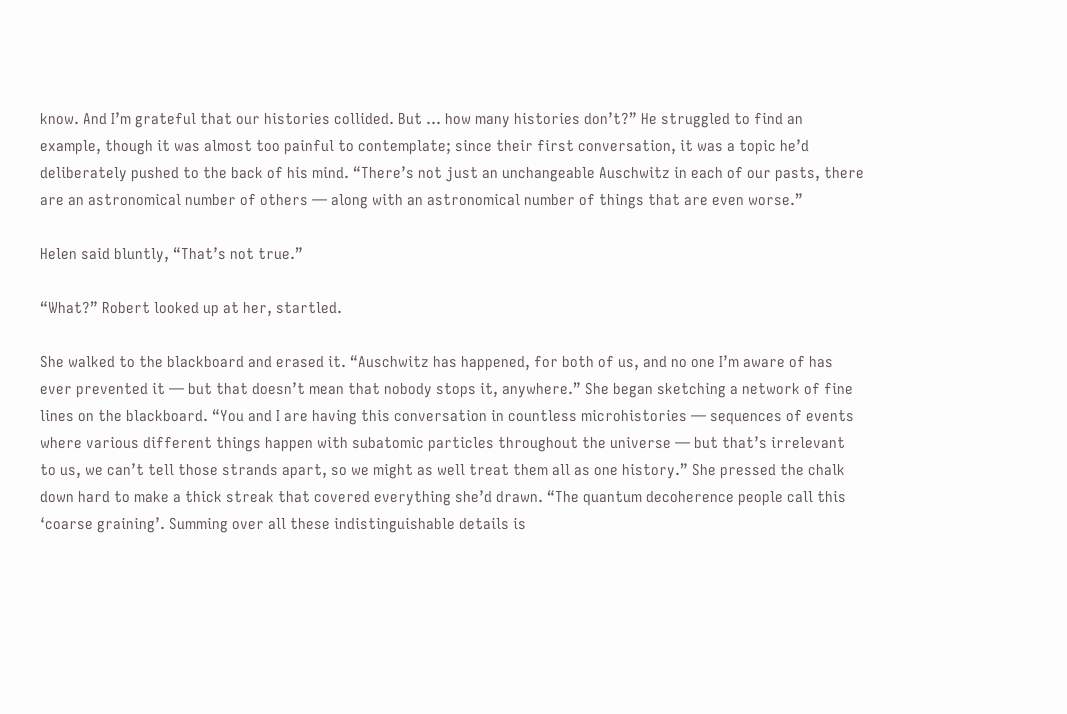know. And I’m grateful that our histories collided. But … how many histories don’t?” He struggled to find an example, though it was almost too painful to contemplate; since their first conversation, it was a topic he’d deliberately pushed to the back of his mind. “There’s not just an unchangeable Auschwitz in each of our pasts, there are an astronomical number of others — along with an astronomical number of things that are even worse.”

Helen said bluntly, “That’s not true.”

“What?” Robert looked up at her, startled.

She walked to the blackboard and erased it. “Auschwitz has happened, for both of us, and no one I’m aware of has ever prevented it — but that doesn’t mean that nobody stops it, anywhere.” She began sketching a network of fine lines on the blackboard. “You and I are having this conversation in countless microhistories — sequences of events where various different things happen with subatomic particles throughout the universe — but that’s irrelevant to us, we can’t tell those strands apart, so we might as well treat them all as one history.” She pressed the chalk down hard to make a thick streak that covered everything she’d drawn. “The quantum decoherence people call this ‘coarse graining’. Summing over all these indistinguishable details is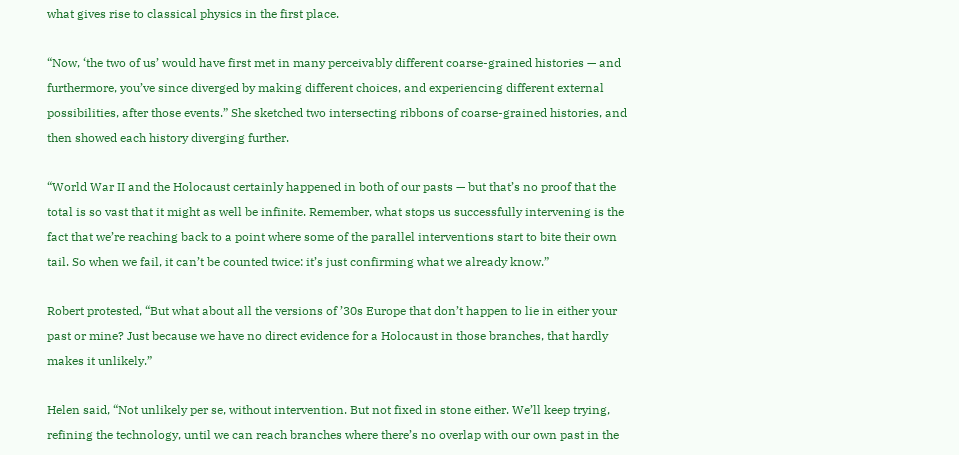what gives rise to classical physics in the first place.

“Now, ‘the two of us’ would have first met in many perceivably different coarse-grained histories — and furthermore, you’ve since diverged by making different choices, and experiencing different external possibilities, after those events.” She sketched two intersecting ribbons of coarse-grained histories, and then showed each history diverging further.

“World War II and the Holocaust certainly happened in both of our pasts — but that’s no proof that the total is so vast that it might as well be infinite. Remember, what stops us successfully intervening is the fact that we’re reaching back to a point where some of the parallel interventions start to bite their own tail. So when we fail, it can’t be counted twice: it’s just confirming what we already know.”

Robert protested, “But what about all the versions of ’30s Europe that don’t happen to lie in either your past or mine? Just because we have no direct evidence for a Holocaust in those branches, that hardly makes it unlikely.”

Helen said, “Not unlikely per se, without intervention. But not fixed in stone either. We’ll keep trying, refining the technology, until we can reach branches where there’s no overlap with our own past in the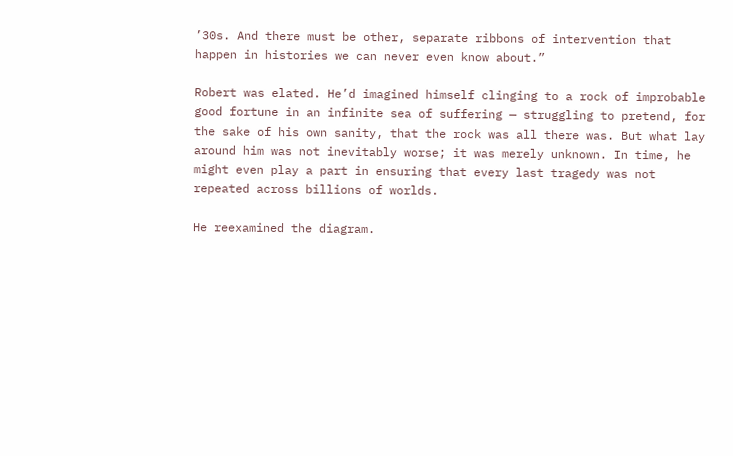’30s. And there must be other, separate ribbons of intervention that happen in histories we can never even know about.”

Robert was elated. He’d imagined himself clinging to a rock of improbable good fortune in an infinite sea of suffering — struggling to pretend, for the sake of his own sanity, that the rock was all there was. But what lay around him was not inevitably worse; it was merely unknown. In time, he might even play a part in ensuring that every last tragedy was not repeated across billions of worlds.

He reexamined the diagram.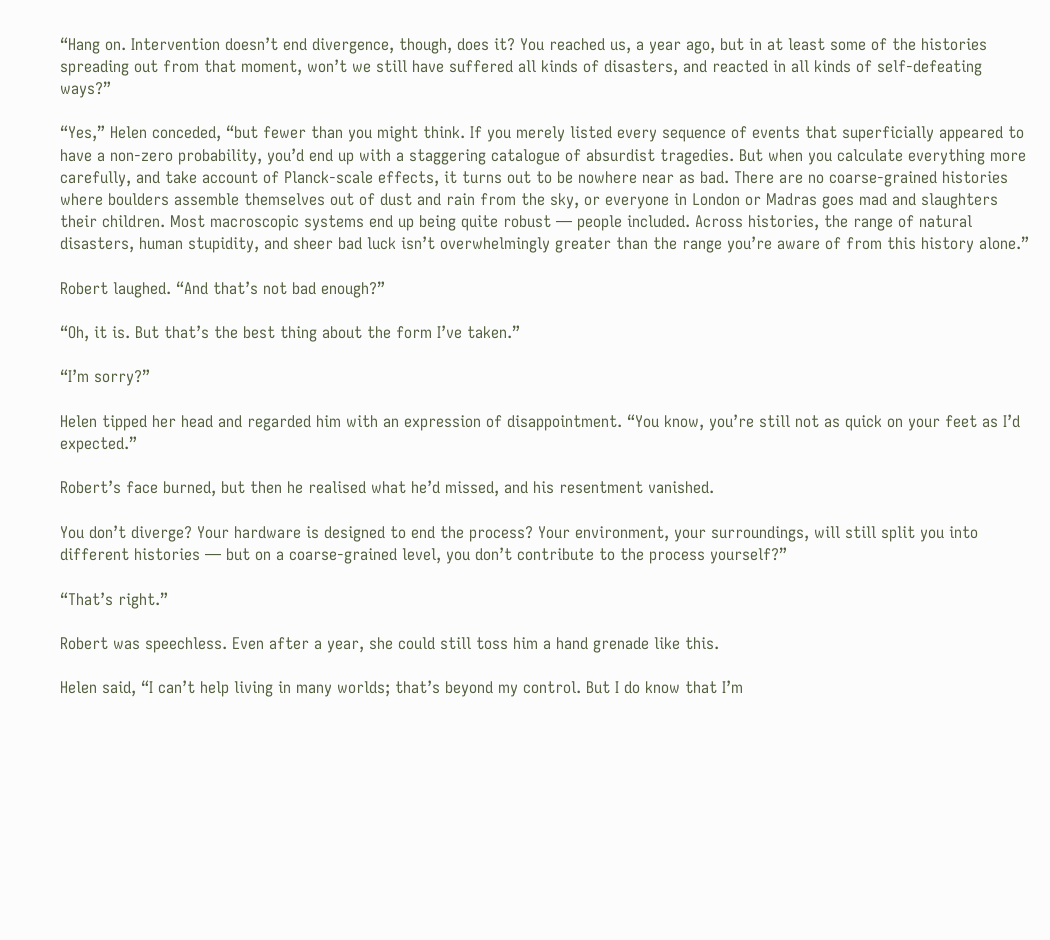“Hang on. Intervention doesn’t end divergence, though, does it? You reached us, a year ago, but in at least some of the histories spreading out from that moment, won’t we still have suffered all kinds of disasters, and reacted in all kinds of self-defeating ways?”

“Yes,” Helen conceded, “but fewer than you might think. If you merely listed every sequence of events that superficially appeared to have a non-zero probability, you’d end up with a staggering catalogue of absurdist tragedies. But when you calculate everything more carefully, and take account of Planck-scale effects, it turns out to be nowhere near as bad. There are no coarse-grained histories where boulders assemble themselves out of dust and rain from the sky, or everyone in London or Madras goes mad and slaughters their children. Most macroscopic systems end up being quite robust — people included. Across histories, the range of natural disasters, human stupidity, and sheer bad luck isn’t overwhelmingly greater than the range you’re aware of from this history alone.”

Robert laughed. “And that’s not bad enough?”

“Oh, it is. But that’s the best thing about the form I’ve taken.”

“I’m sorry?”

Helen tipped her head and regarded him with an expression of disappointment. “You know, you’re still not as quick on your feet as I’d expected.”

Robert’s face burned, but then he realised what he’d missed, and his resentment vanished.

You don’t diverge? Your hardware is designed to end the process? Your environment, your surroundings, will still split you into different histories — but on a coarse-grained level, you don’t contribute to the process yourself?”

“That’s right.”

Robert was speechless. Even after a year, she could still toss him a hand grenade like this.

Helen said, “I can’t help living in many worlds; that’s beyond my control. But I do know that I’m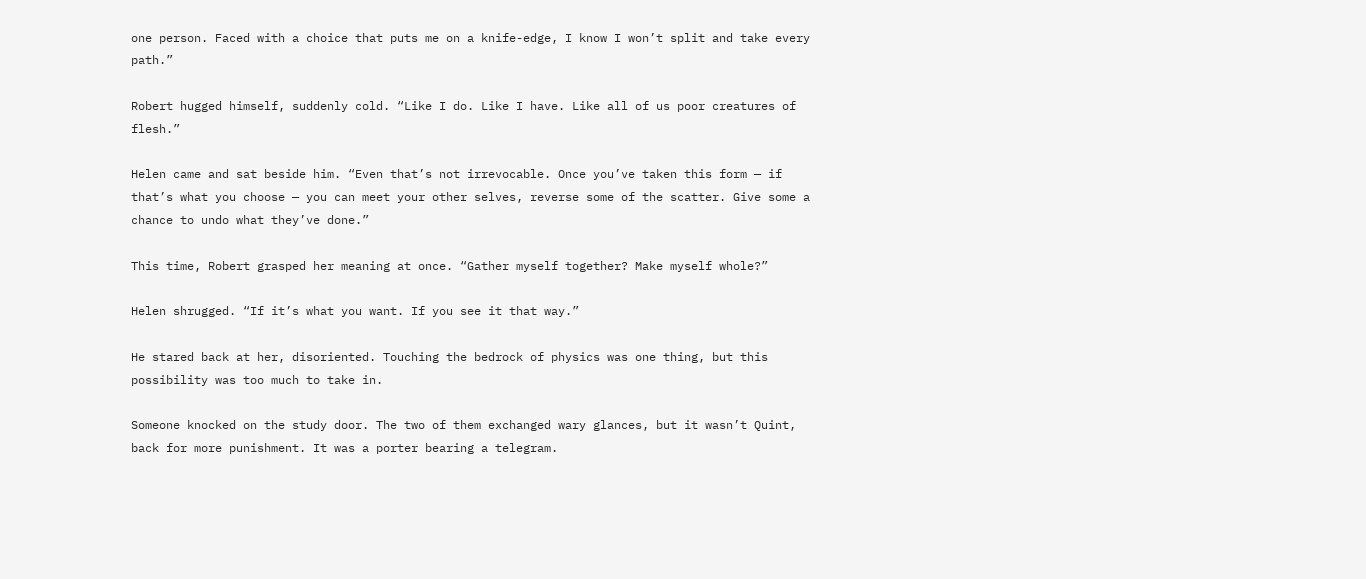one person. Faced with a choice that puts me on a knife-edge, I know I won’t split and take every path.”

Robert hugged himself, suddenly cold. “Like I do. Like I have. Like all of us poor creatures of flesh.”

Helen came and sat beside him. “Even that’s not irrevocable. Once you’ve taken this form — if that’s what you choose — you can meet your other selves, reverse some of the scatter. Give some a chance to undo what they’ve done.”

This time, Robert grasped her meaning at once. “Gather myself together? Make myself whole?”

Helen shrugged. “If it’s what you want. If you see it that way.”

He stared back at her, disoriented. Touching the bedrock of physics was one thing, but this possibility was too much to take in.

Someone knocked on the study door. The two of them exchanged wary glances, but it wasn’t Quint, back for more punishment. It was a porter bearing a telegram.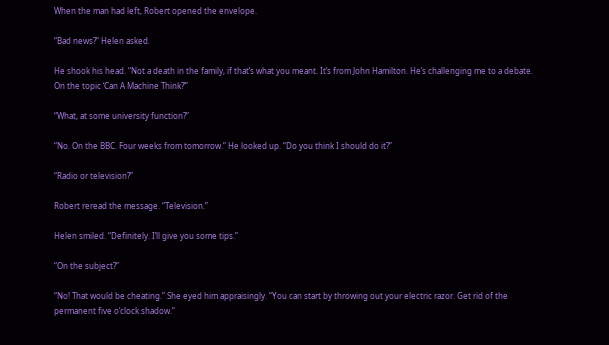When the man had left, Robert opened the envelope.

“Bad news?” Helen asked.

He shook his head. “Not a death in the family, if that’s what you meant. It’s from John Hamilton. He’s challenging me to a debate. On the topic ‘Can A Machine Think?’”

“What, at some university function?”

“No. On the BBC. Four weeks from tomorrow.” He looked up. “Do you think I should do it?”

“Radio or television?”

Robert reread the message. “Television.”

Helen smiled. “Definitely. I’ll give you some tips.”

“On the subject?”

“No! That would be cheating.” She eyed him appraisingly. “You can start by throwing out your electric razor. Get rid of the permanent five o’clock shadow.”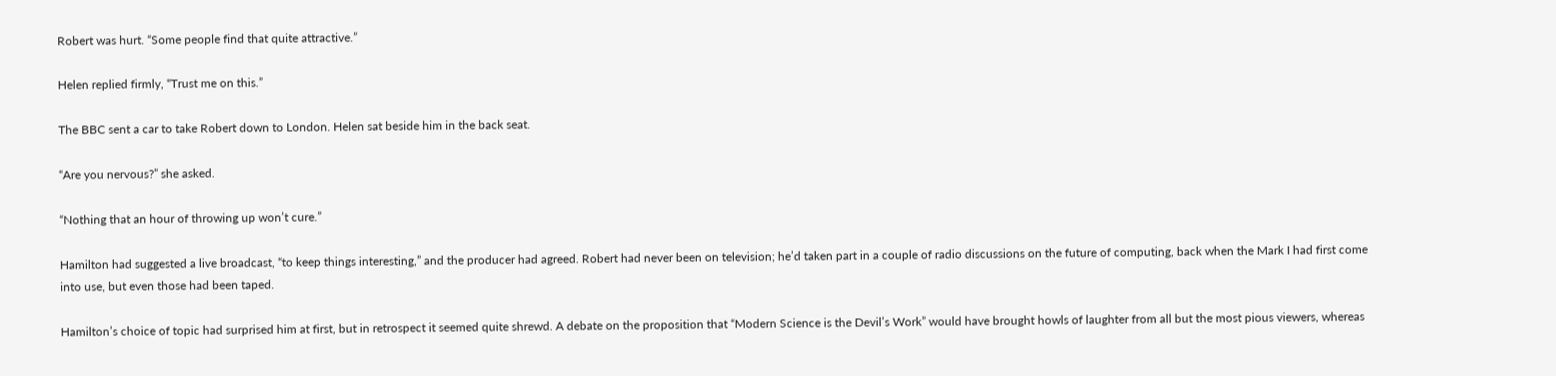Robert was hurt. “Some people find that quite attractive.”

Helen replied firmly, “Trust me on this.”

The BBC sent a car to take Robert down to London. Helen sat beside him in the back seat.

“Are you nervous?” she asked.

“Nothing that an hour of throwing up won’t cure.”

Hamilton had suggested a live broadcast, “to keep things interesting,” and the producer had agreed. Robert had never been on television; he’d taken part in a couple of radio discussions on the future of computing, back when the Mark I had first come into use, but even those had been taped.

Hamilton’s choice of topic had surprised him at first, but in retrospect it seemed quite shrewd. A debate on the proposition that “Modern Science is the Devil’s Work” would have brought howls of laughter from all but the most pious viewers, whereas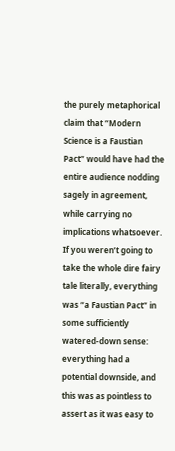the purely metaphorical claim that “Modern Science is a Faustian Pact” would have had the entire audience nodding sagely in agreement, while carrying no implications whatsoever. If you weren’t going to take the whole dire fairy tale literally, everything was “a Faustian Pact” in some sufficiently watered-down sense: everything had a potential downside, and this was as pointless to assert as it was easy to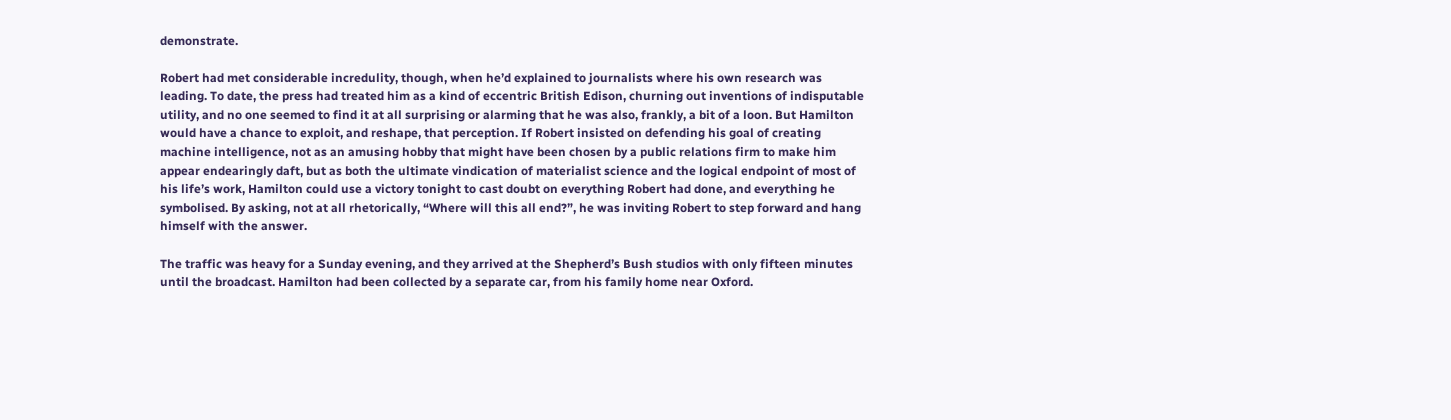demonstrate.

Robert had met considerable incredulity, though, when he’d explained to journalists where his own research was leading. To date, the press had treated him as a kind of eccentric British Edison, churning out inventions of indisputable utility, and no one seemed to find it at all surprising or alarming that he was also, frankly, a bit of a loon. But Hamilton would have a chance to exploit, and reshape, that perception. If Robert insisted on defending his goal of creating machine intelligence, not as an amusing hobby that might have been chosen by a public relations firm to make him appear endearingly daft, but as both the ultimate vindication of materialist science and the logical endpoint of most of his life’s work, Hamilton could use a victory tonight to cast doubt on everything Robert had done, and everything he symbolised. By asking, not at all rhetorically, “Where will this all end?”, he was inviting Robert to step forward and hang himself with the answer.

The traffic was heavy for a Sunday evening, and they arrived at the Shepherd’s Bush studios with only fifteen minutes until the broadcast. Hamilton had been collected by a separate car, from his family home near Oxford.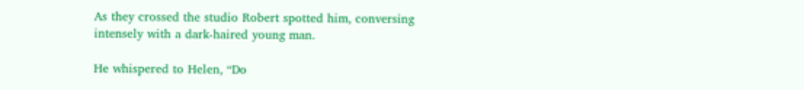As they crossed the studio Robert spotted him, conversing intensely with a dark-haired young man.

He whispered to Helen, “Do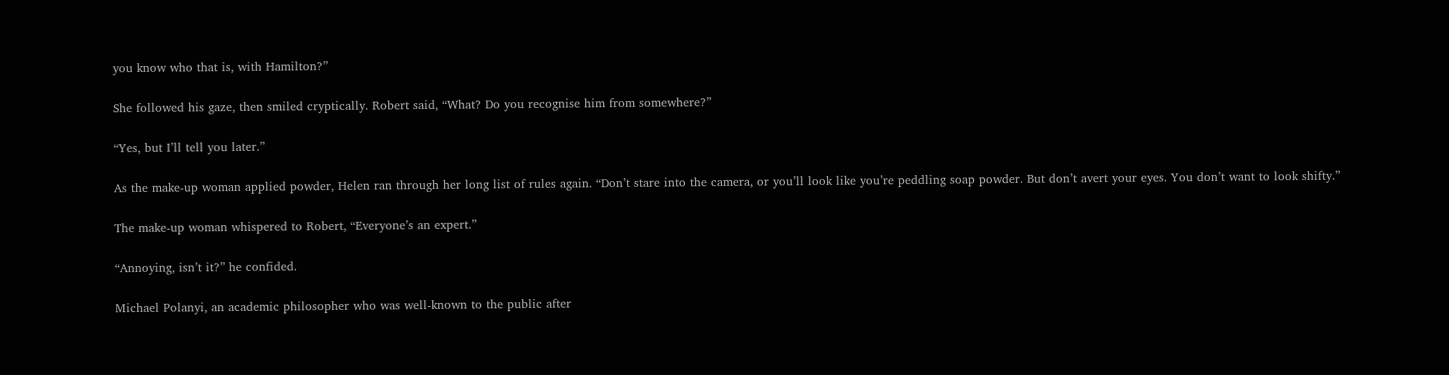you know who that is, with Hamilton?”

She followed his gaze, then smiled cryptically. Robert said, “What? Do you recognise him from somewhere?”

“Yes, but I’ll tell you later.”

As the make-up woman applied powder, Helen ran through her long list of rules again. “Don’t stare into the camera, or you’ll look like you’re peddling soap powder. But don’t avert your eyes. You don’t want to look shifty.”

The make-up woman whispered to Robert, “Everyone’s an expert.”

“Annoying, isn’t it?” he confided.

Michael Polanyi, an academic philosopher who was well-known to the public after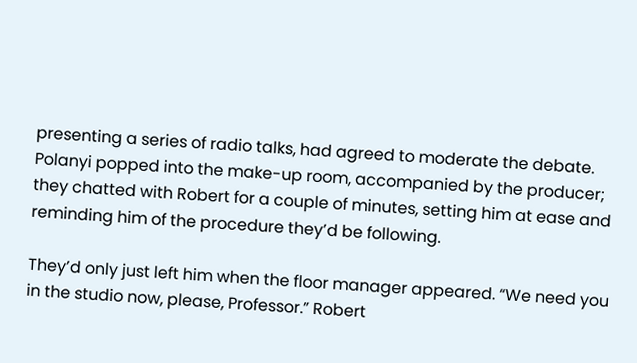presenting a series of radio talks, had agreed to moderate the debate. Polanyi popped into the make-up room, accompanied by the producer; they chatted with Robert for a couple of minutes, setting him at ease and reminding him of the procedure they’d be following.

They’d only just left him when the floor manager appeared. “We need you in the studio now, please, Professor.” Robert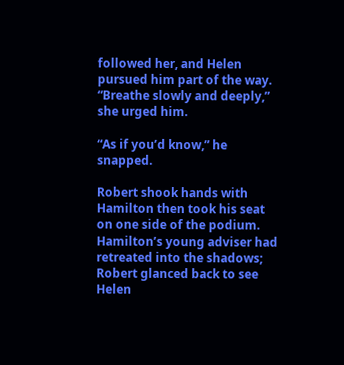followed her, and Helen pursued him part of the way. “Breathe slowly and deeply,” she urged him.

“As if you’d know,” he snapped.

Robert shook hands with Hamilton then took his seat on one side of the podium. Hamilton’s young adviser had retreated into the shadows; Robert glanced back to see Helen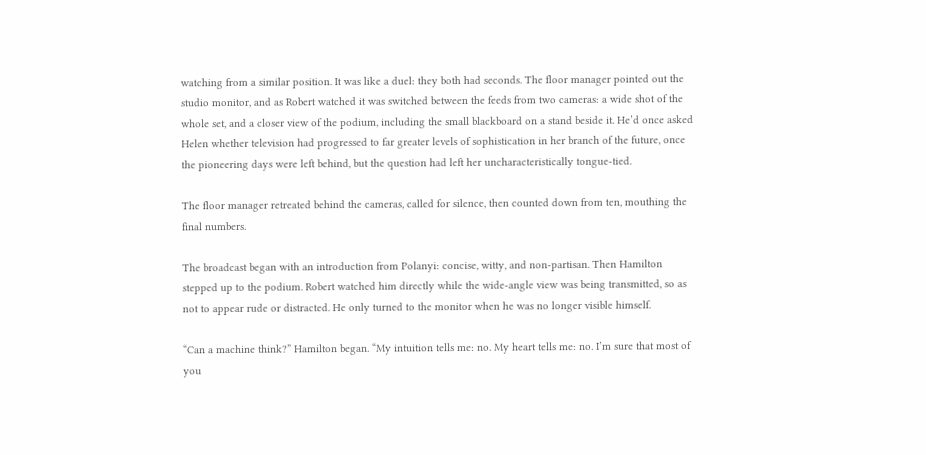watching from a similar position. It was like a duel: they both had seconds. The floor manager pointed out the studio monitor, and as Robert watched it was switched between the feeds from two cameras: a wide shot of the whole set, and a closer view of the podium, including the small blackboard on a stand beside it. He’d once asked Helen whether television had progressed to far greater levels of sophistication in her branch of the future, once the pioneering days were left behind, but the question had left her uncharacteristically tongue-tied.

The floor manager retreated behind the cameras, called for silence, then counted down from ten, mouthing the final numbers.

The broadcast began with an introduction from Polanyi: concise, witty, and non-partisan. Then Hamilton stepped up to the podium. Robert watched him directly while the wide-angle view was being transmitted, so as not to appear rude or distracted. He only turned to the monitor when he was no longer visible himself.

“Can a machine think?” Hamilton began. “My intuition tells me: no. My heart tells me: no. I’m sure that most of you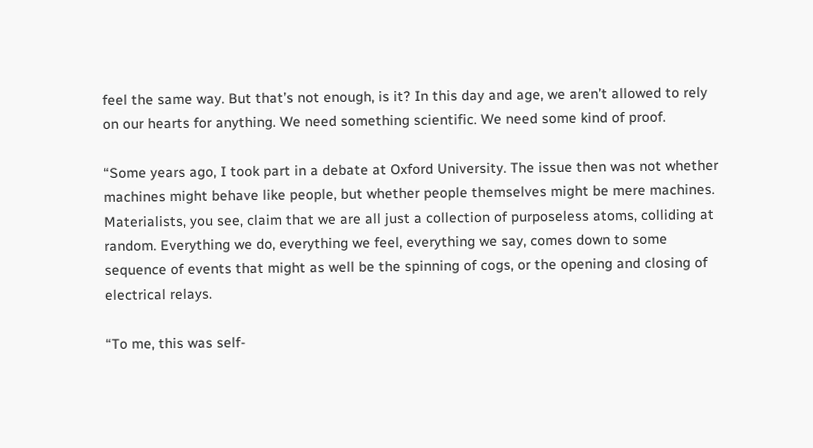feel the same way. But that’s not enough, is it? In this day and age, we aren’t allowed to rely on our hearts for anything. We need something scientific. We need some kind of proof.

“Some years ago, I took part in a debate at Oxford University. The issue then was not whether machines might behave like people, but whether people themselves might be mere machines. Materialists, you see, claim that we are all just a collection of purposeless atoms, colliding at random. Everything we do, everything we feel, everything we say, comes down to some sequence of events that might as well be the spinning of cogs, or the opening and closing of electrical relays.

“To me, this was self-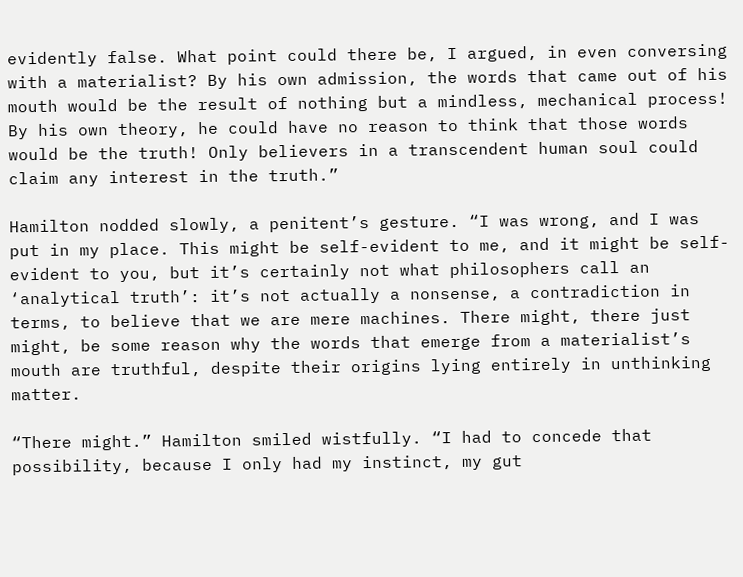evidently false. What point could there be, I argued, in even conversing with a materialist? By his own admission, the words that came out of his mouth would be the result of nothing but a mindless, mechanical process! By his own theory, he could have no reason to think that those words would be the truth! Only believers in a transcendent human soul could claim any interest in the truth.”

Hamilton nodded slowly, a penitent’s gesture. “I was wrong, and I was put in my place. This might be self-evident to me, and it might be self-evident to you, but it’s certainly not what philosophers call an ‘analytical truth’: it’s not actually a nonsense, a contradiction in terms, to believe that we are mere machines. There might, there just might, be some reason why the words that emerge from a materialist’s mouth are truthful, despite their origins lying entirely in unthinking matter.

“There might.” Hamilton smiled wistfully. “I had to concede that possibility, because I only had my instinct, my gut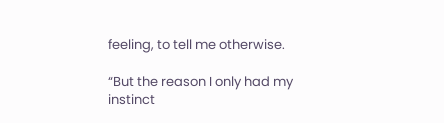feeling, to tell me otherwise.

“But the reason I only had my instinct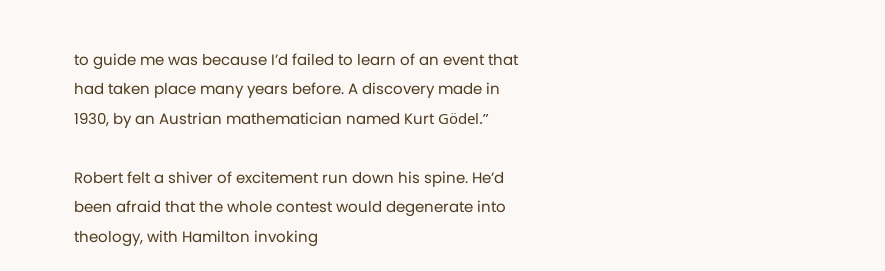to guide me was because I’d failed to learn of an event that had taken place many years before. A discovery made in 1930, by an Austrian mathematician named Kurt Gödel.”

Robert felt a shiver of excitement run down his spine. He’d been afraid that the whole contest would degenerate into theology, with Hamilton invoking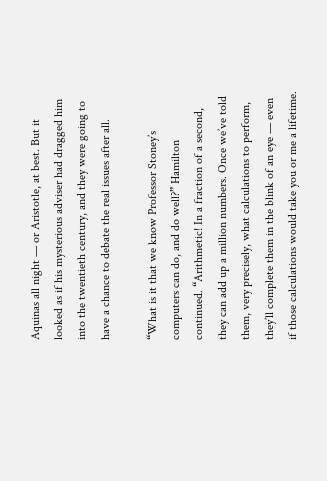Aquinas all night — or Aristotle, at best. But it looked as if his mysterious adviser had dragged him into the twentieth century, and they were going to have a chance to debate the real issues after all.

“What is it that we know Professor Stoney’s computers can do, and do well?” Hamilton continued. “Arithmetic! In a fraction of a second, they can add up a million numbers. Once we’ve told them, very precisely, what calculations to perform, they’ll complete them in the blink of an eye — even if those calculations would take you or me a lifetime.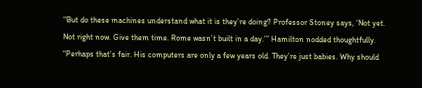“But do these machines understand what it is they’re doing? Professor Stoney says, ‘Not yet. Not right now. Give them time. Rome wasn’t built in a day.’” Hamilton nodded thoughtfully. “Perhaps that’s fair. His computers are only a few years old. They’re just babies. Why should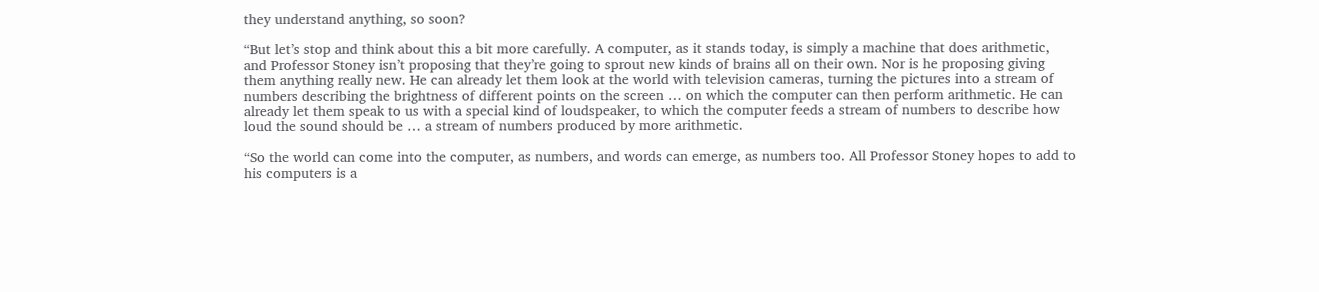they understand anything, so soon?

“But let’s stop and think about this a bit more carefully. A computer, as it stands today, is simply a machine that does arithmetic, and Professor Stoney isn’t proposing that they’re going to sprout new kinds of brains all on their own. Nor is he proposing giving them anything really new. He can already let them look at the world with television cameras, turning the pictures into a stream of numbers describing the brightness of different points on the screen … on which the computer can then perform arithmetic. He can already let them speak to us with a special kind of loudspeaker, to which the computer feeds a stream of numbers to describe how loud the sound should be … a stream of numbers produced by more arithmetic.

“So the world can come into the computer, as numbers, and words can emerge, as numbers too. All Professor Stoney hopes to add to his computers is a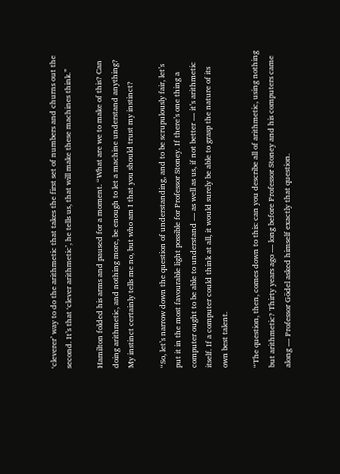‘cleverer’ way to do the arithmetic that takes the first set of numbers and churns out the second. It’s that ‘clever arithmetic’, he tells us, that will make these machines think.”

Hamilton folded his arms and paused for a moment. “What are we to make of this? Can doing arithmetic, and nothing more, be enough to let a machine understand anything? My instinct certainly tells me no, but who am I that you should trust my instinct?

“So, let’s narrow down the question of understanding, and to be scrupulously fair, let’s put it in the most favourable light possible for Professor Stoney. If there’s one thing a computer ought to be able to understand — as well as us, if not better — it’s arithmetic itself. If a computer could think at all, it would surely be able to grasp the nature of its own best talent.

“The question, then, comes down to this: can you describe all of arithmetic, using nothing but arithmetic? Thirty years ago — long before Professor Stoney and his computers came along — Professor Gödel asked himself exactly that question.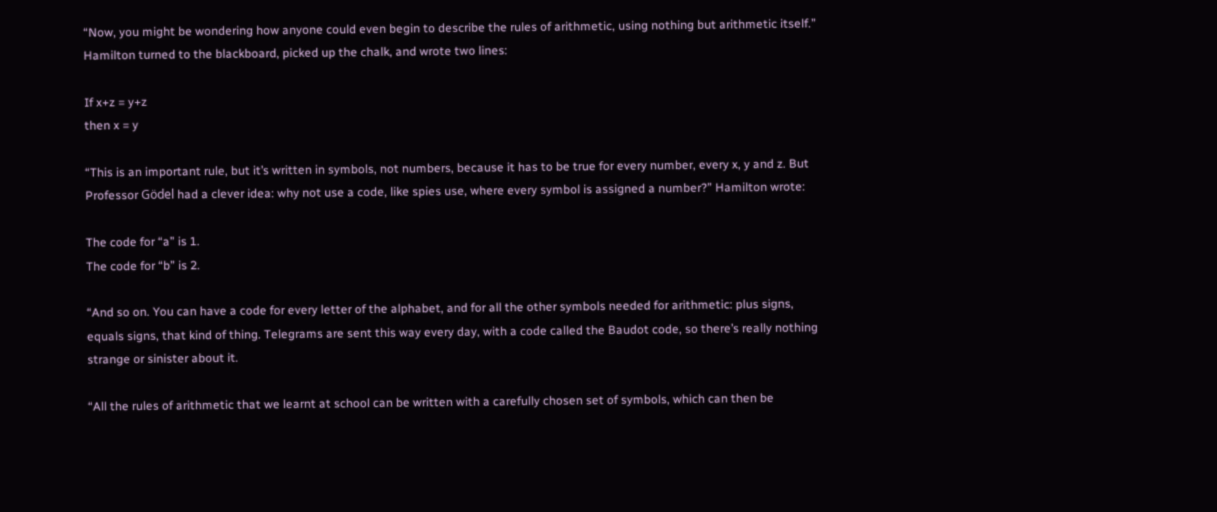“Now, you might be wondering how anyone could even begin to describe the rules of arithmetic, using nothing but arithmetic itself.” Hamilton turned to the blackboard, picked up the chalk, and wrote two lines:

If x+z = y+z
then x = y

“This is an important rule, but it’s written in symbols, not numbers, because it has to be true for every number, every x, y and z. But Professor Gödel had a clever idea: why not use a code, like spies use, where every symbol is assigned a number?” Hamilton wrote:

The code for “a” is 1.
The code for “b” is 2.

“And so on. You can have a code for every letter of the alphabet, and for all the other symbols needed for arithmetic: plus signs, equals signs, that kind of thing. Telegrams are sent this way every day, with a code called the Baudot code, so there’s really nothing strange or sinister about it.

“All the rules of arithmetic that we learnt at school can be written with a carefully chosen set of symbols, which can then be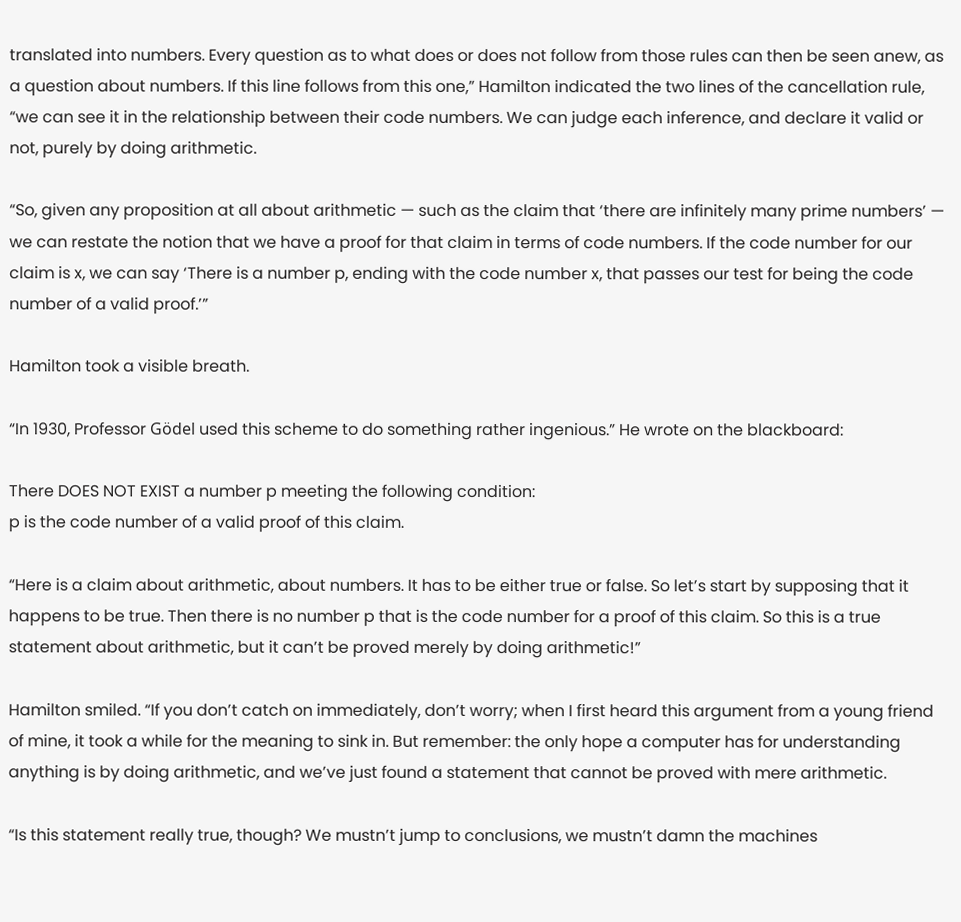translated into numbers. Every question as to what does or does not follow from those rules can then be seen anew, as a question about numbers. If this line follows from this one,” Hamilton indicated the two lines of the cancellation rule, “we can see it in the relationship between their code numbers. We can judge each inference, and declare it valid or not, purely by doing arithmetic.

“So, given any proposition at all about arithmetic — such as the claim that ‘there are infinitely many prime numbers’ — we can restate the notion that we have a proof for that claim in terms of code numbers. If the code number for our claim is x, we can say ‘There is a number p, ending with the code number x, that passes our test for being the code number of a valid proof.’”

Hamilton took a visible breath.

“In 1930, Professor Gödel used this scheme to do something rather ingenious.” He wrote on the blackboard:

There DOES NOT EXIST a number p meeting the following condition:
p is the code number of a valid proof of this claim.

“Here is a claim about arithmetic, about numbers. It has to be either true or false. So let’s start by supposing that it happens to be true. Then there is no number p that is the code number for a proof of this claim. So this is a true statement about arithmetic, but it can’t be proved merely by doing arithmetic!”

Hamilton smiled. “If you don’t catch on immediately, don’t worry; when I first heard this argument from a young friend of mine, it took a while for the meaning to sink in. But remember: the only hope a computer has for understanding anything is by doing arithmetic, and we’ve just found a statement that cannot be proved with mere arithmetic.

“Is this statement really true, though? We mustn’t jump to conclusions, we mustn’t damn the machines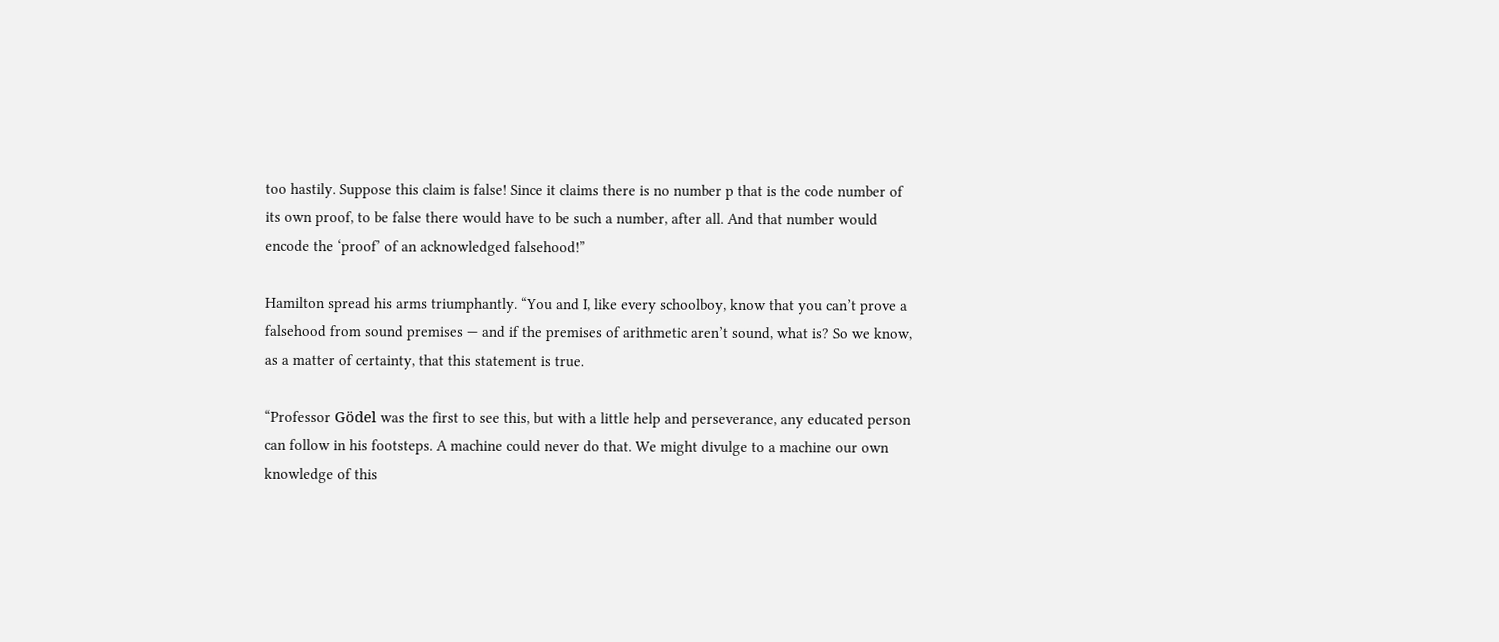too hastily. Suppose this claim is false! Since it claims there is no number p that is the code number of its own proof, to be false there would have to be such a number, after all. And that number would encode the ‘proof’ of an acknowledged falsehood!”

Hamilton spread his arms triumphantly. “You and I, like every schoolboy, know that you can’t prove a falsehood from sound premises — and if the premises of arithmetic aren’t sound, what is? So we know, as a matter of certainty, that this statement is true.

“Professor Gödel was the first to see this, but with a little help and perseverance, any educated person can follow in his footsteps. A machine could never do that. We might divulge to a machine our own knowledge of this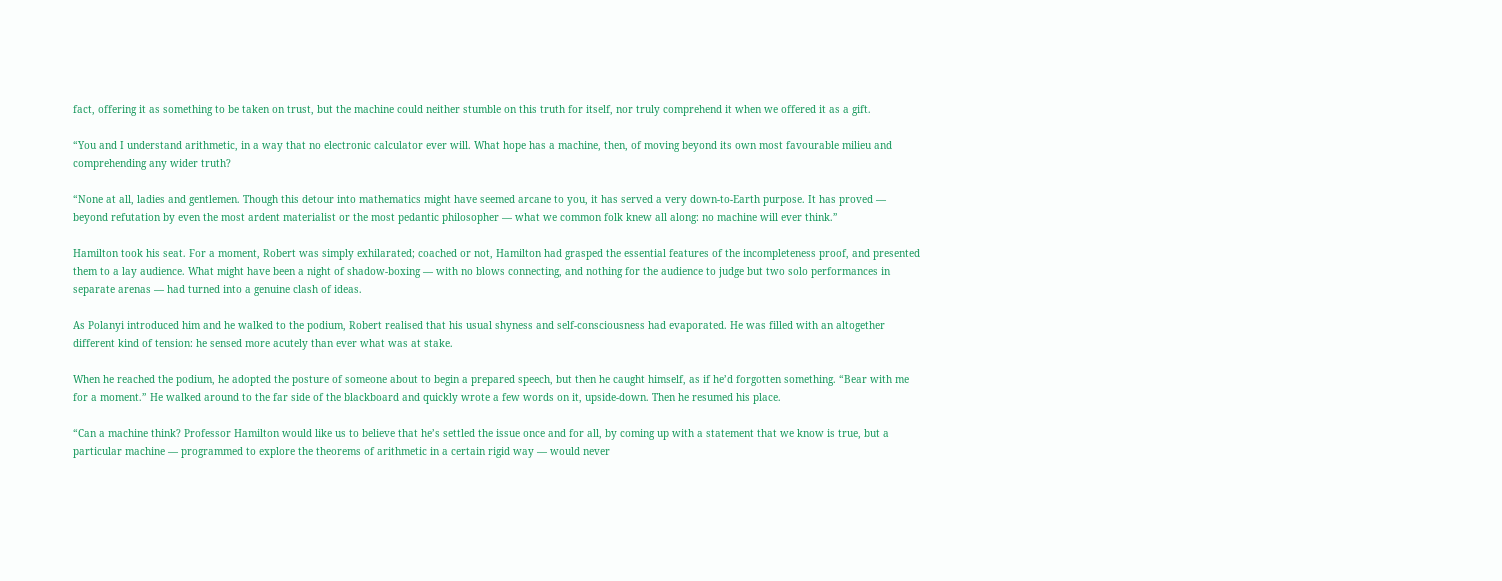fact, offering it as something to be taken on trust, but the machine could neither stumble on this truth for itself, nor truly comprehend it when we offered it as a gift.

“You and I understand arithmetic, in a way that no electronic calculator ever will. What hope has a machine, then, of moving beyond its own most favourable milieu and comprehending any wider truth?

“None at all, ladies and gentlemen. Though this detour into mathematics might have seemed arcane to you, it has served a very down-to-Earth purpose. It has proved — beyond refutation by even the most ardent materialist or the most pedantic philosopher — what we common folk knew all along: no machine will ever think.”

Hamilton took his seat. For a moment, Robert was simply exhilarated; coached or not, Hamilton had grasped the essential features of the incompleteness proof, and presented them to a lay audience. What might have been a night of shadow-boxing — with no blows connecting, and nothing for the audience to judge but two solo performances in separate arenas — had turned into a genuine clash of ideas.

As Polanyi introduced him and he walked to the podium, Robert realised that his usual shyness and self-consciousness had evaporated. He was filled with an altogether different kind of tension: he sensed more acutely than ever what was at stake.

When he reached the podium, he adopted the posture of someone about to begin a prepared speech, but then he caught himself, as if he’d forgotten something. “Bear with me for a moment.” He walked around to the far side of the blackboard and quickly wrote a few words on it, upside-down. Then he resumed his place.

“Can a machine think? Professor Hamilton would like us to believe that he’s settled the issue once and for all, by coming up with a statement that we know is true, but a particular machine — programmed to explore the theorems of arithmetic in a certain rigid way — would never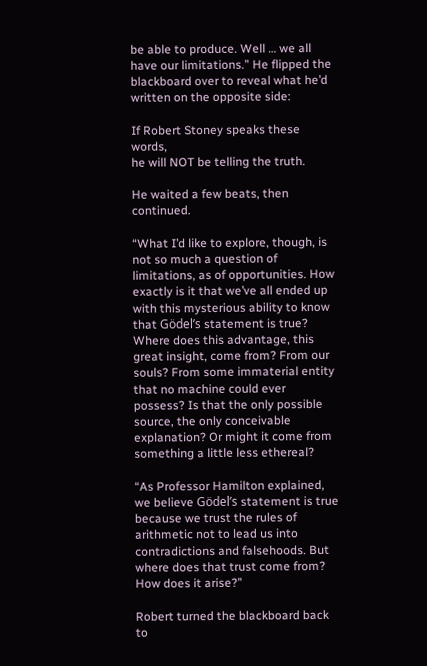be able to produce. Well … we all have our limitations.” He flipped the blackboard over to reveal what he’d written on the opposite side:

If Robert Stoney speaks these words,
he will NOT be telling the truth.

He waited a few beats, then continued.

“What I’d like to explore, though, is not so much a question of limitations, as of opportunities. How exactly is it that we’ve all ended up with this mysterious ability to know that Gödel’s statement is true? Where does this advantage, this great insight, come from? From our souls? From some immaterial entity that no machine could ever possess? Is that the only possible source, the only conceivable explanation? Or might it come from something a little less ethereal?

“As Professor Hamilton explained, we believe Gödel’s statement is true because we trust the rules of arithmetic not to lead us into contradictions and falsehoods. But where does that trust come from? How does it arise?”

Robert turned the blackboard back to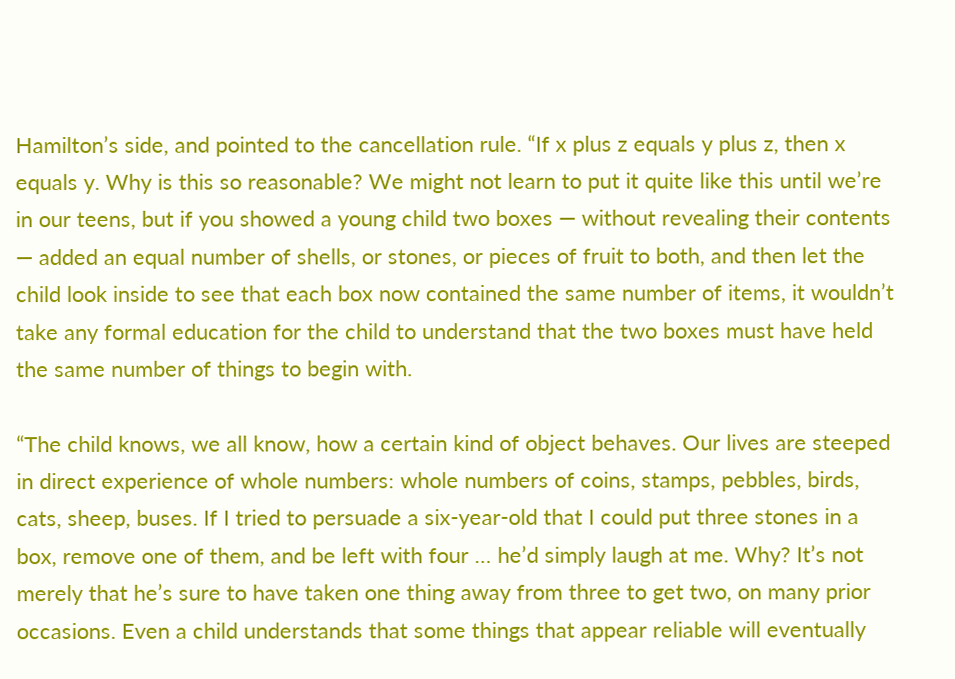Hamilton’s side, and pointed to the cancellation rule. “If x plus z equals y plus z, then x equals y. Why is this so reasonable? We might not learn to put it quite like this until we’re in our teens, but if you showed a young child two boxes — without revealing their contents — added an equal number of shells, or stones, or pieces of fruit to both, and then let the child look inside to see that each box now contained the same number of items, it wouldn’t take any formal education for the child to understand that the two boxes must have held the same number of things to begin with.

“The child knows, we all know, how a certain kind of object behaves. Our lives are steeped in direct experience of whole numbers: whole numbers of coins, stamps, pebbles, birds, cats, sheep, buses. If I tried to persuade a six-year-old that I could put three stones in a box, remove one of them, and be left with four … he’d simply laugh at me. Why? It’s not merely that he’s sure to have taken one thing away from three to get two, on many prior occasions. Even a child understands that some things that appear reliable will eventually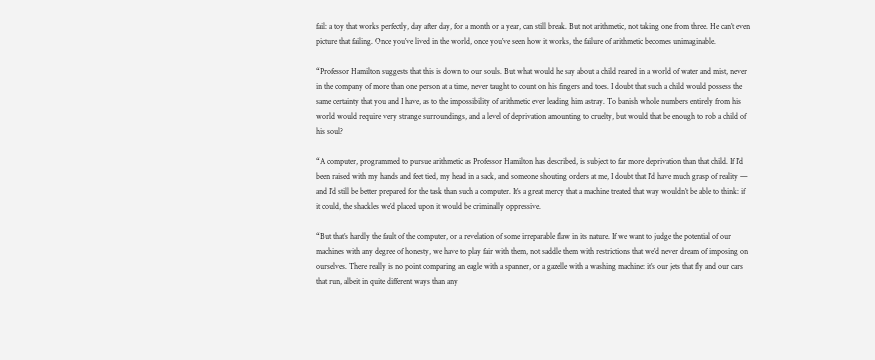fail: a toy that works perfectly, day after day, for a month or a year, can still break. But not arithmetic, not taking one from three. He can’t even picture that failing. Once you’ve lived in the world, once you’ve seen how it works, the failure of arithmetic becomes unimaginable.

“Professor Hamilton suggests that this is down to our souls. But what would he say about a child reared in a world of water and mist, never in the company of more than one person at a time, never taught to count on his fingers and toes. I doubt that such a child would possess the same certainty that you and I have, as to the impossibility of arithmetic ever leading him astray. To banish whole numbers entirely from his world would require very strange surroundings, and a level of deprivation amounting to cruelty, but would that be enough to rob a child of his soul?

“A computer, programmed to pursue arithmetic as Professor Hamilton has described, is subject to far more deprivation than that child. If I’d been raised with my hands and feet tied, my head in a sack, and someone shouting orders at me, I doubt that I’d have much grasp of reality — and I’d still be better prepared for the task than such a computer. It’s a great mercy that a machine treated that way wouldn’t be able to think: if it could, the shackles we’d placed upon it would be criminally oppressive.

“But that’s hardly the fault of the computer, or a revelation of some irreparable flaw in its nature. If we want to judge the potential of our machines with any degree of honesty, we have to play fair with them, not saddle them with restrictions that we’d never dream of imposing on ourselves. There really is no point comparing an eagle with a spanner, or a gazelle with a washing machine: it’s our jets that fly and our cars that run, albeit in quite different ways than any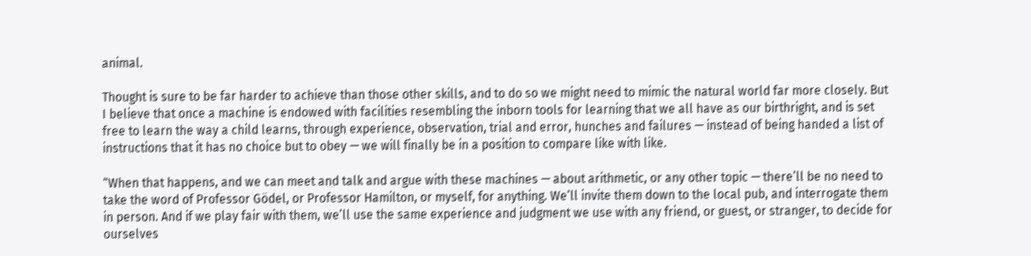animal.

Thought is sure to be far harder to achieve than those other skills, and to do so we might need to mimic the natural world far more closely. But I believe that once a machine is endowed with facilities resembling the inborn tools for learning that we all have as our birthright, and is set free to learn the way a child learns, through experience, observation, trial and error, hunches and failures — instead of being handed a list of instructions that it has no choice but to obey — we will finally be in a position to compare like with like.

“When that happens, and we can meet and talk and argue with these machines — about arithmetic, or any other topic — there’ll be no need to take the word of Professor Gödel, or Professor Hamilton, or myself, for anything. We’ll invite them down to the local pub, and interrogate them in person. And if we play fair with them, we’ll use the same experience and judgment we use with any friend, or guest, or stranger, to decide for ourselves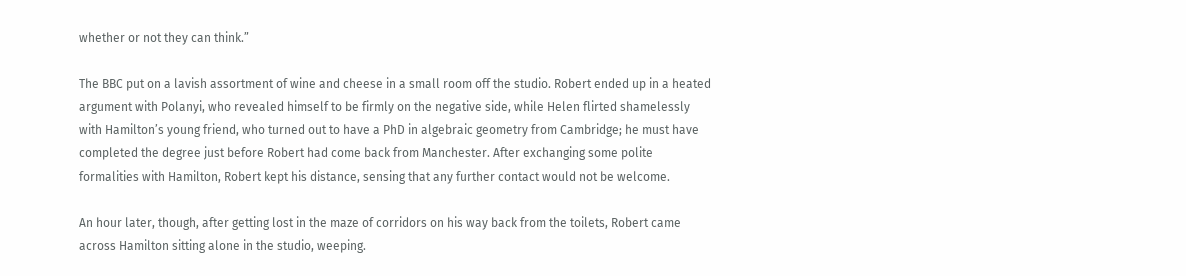whether or not they can think.”

The BBC put on a lavish assortment of wine and cheese in a small room off the studio. Robert ended up in a heated argument with Polanyi, who revealed himself to be firmly on the negative side, while Helen flirted shamelessly with Hamilton’s young friend, who turned out to have a PhD in algebraic geometry from Cambridge; he must have completed the degree just before Robert had come back from Manchester. After exchanging some polite formalities with Hamilton, Robert kept his distance, sensing that any further contact would not be welcome.

An hour later, though, after getting lost in the maze of corridors on his way back from the toilets, Robert came across Hamilton sitting alone in the studio, weeping.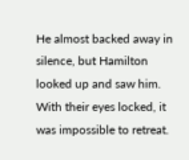He almost backed away in silence, but Hamilton looked up and saw him. With their eyes locked, it was impossible to retreat.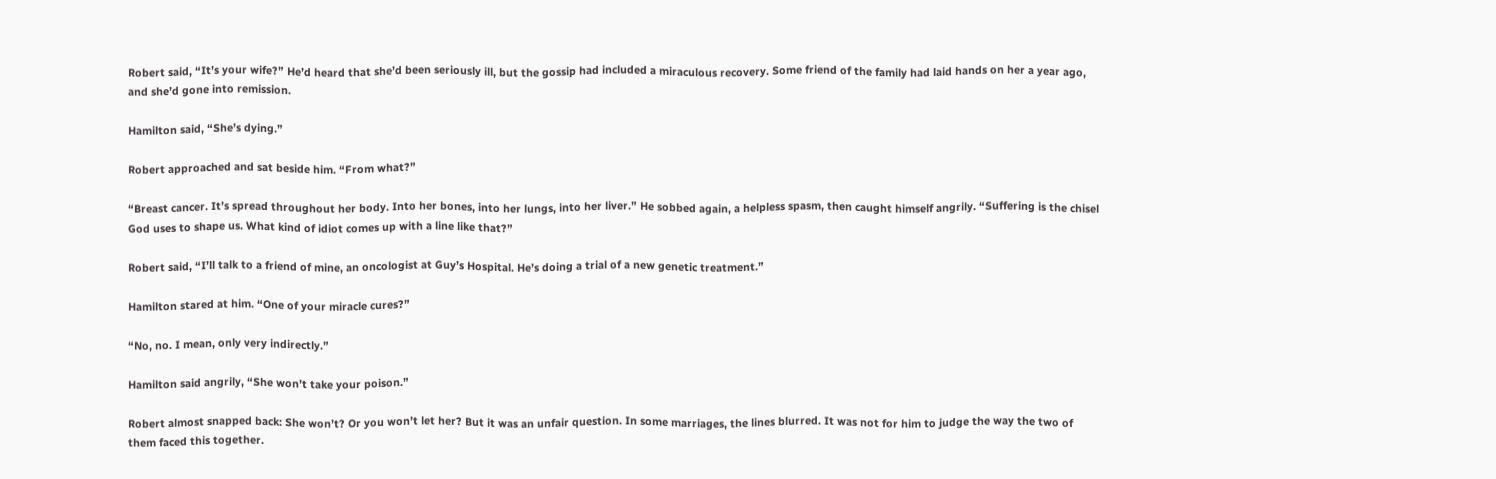Robert said, “It’s your wife?” He’d heard that she’d been seriously ill, but the gossip had included a miraculous recovery. Some friend of the family had laid hands on her a year ago, and she’d gone into remission.

Hamilton said, “She’s dying.”

Robert approached and sat beside him. “From what?”

“Breast cancer. It’s spread throughout her body. Into her bones, into her lungs, into her liver.” He sobbed again, a helpless spasm, then caught himself angrily. “Suffering is the chisel God uses to shape us. What kind of idiot comes up with a line like that?”

Robert said, “I’ll talk to a friend of mine, an oncologist at Guy’s Hospital. He’s doing a trial of a new genetic treatment.”

Hamilton stared at him. “One of your miracle cures?”

“No, no. I mean, only very indirectly.”

Hamilton said angrily, “She won’t take your poison.”

Robert almost snapped back: She won’t? Or you won’t let her? But it was an unfair question. In some marriages, the lines blurred. It was not for him to judge the way the two of them faced this together.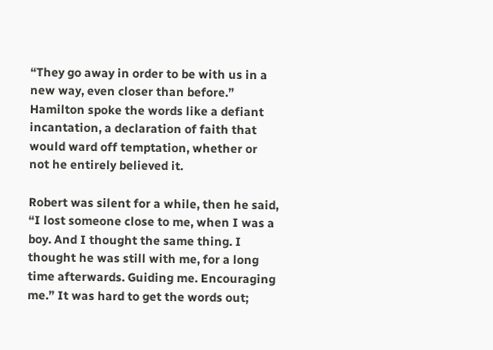“They go away in order to be with us in a new way, even closer than before.” Hamilton spoke the words like a defiant incantation, a declaration of faith that would ward off temptation, whether or not he entirely believed it.

Robert was silent for a while, then he said, “I lost someone close to me, when I was a boy. And I thought the same thing. I thought he was still with me, for a long time afterwards. Guiding me. Encouraging me.” It was hard to get the words out;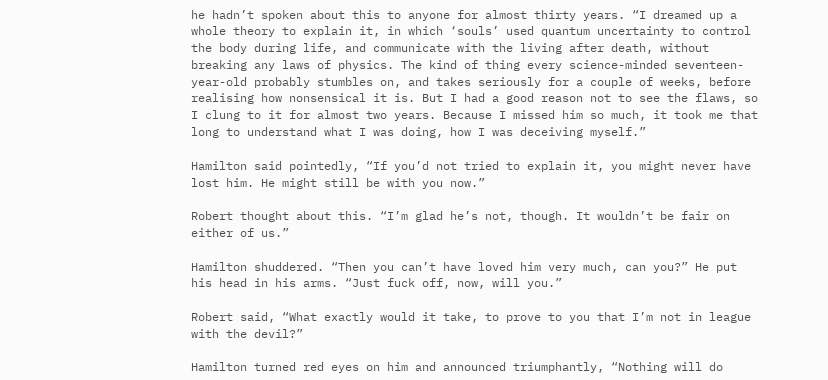he hadn’t spoken about this to anyone for almost thirty years. “I dreamed up a whole theory to explain it, in which ‘souls’ used quantum uncertainty to control the body during life, and communicate with the living after death, without breaking any laws of physics. The kind of thing every science-minded seventeen-year-old probably stumbles on, and takes seriously for a couple of weeks, before realising how nonsensical it is. But I had a good reason not to see the flaws, so I clung to it for almost two years. Because I missed him so much, it took me that long to understand what I was doing, how I was deceiving myself.”

Hamilton said pointedly, “If you’d not tried to explain it, you might never have lost him. He might still be with you now.”

Robert thought about this. “I’m glad he’s not, though. It wouldn’t be fair on either of us.”

Hamilton shuddered. “Then you can’t have loved him very much, can you?” He put his head in his arms. “Just fuck off, now, will you.”

Robert said, “What exactly would it take, to prove to you that I’m not in league with the devil?”

Hamilton turned red eyes on him and announced triumphantly, “Nothing will do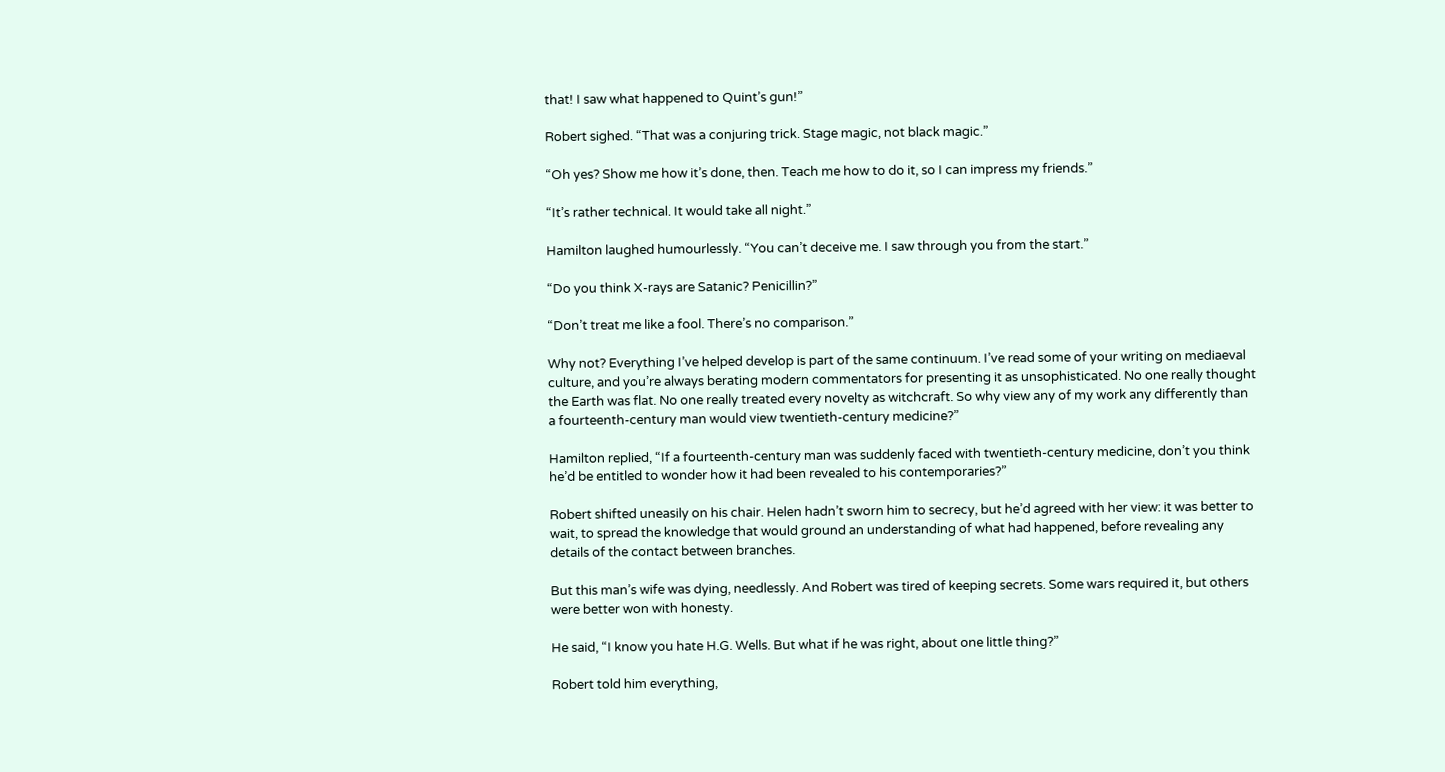that! I saw what happened to Quint’s gun!”

Robert sighed. “That was a conjuring trick. Stage magic, not black magic.”

“Oh yes? Show me how it’s done, then. Teach me how to do it, so I can impress my friends.”

“It’s rather technical. It would take all night.”

Hamilton laughed humourlessly. “You can’t deceive me. I saw through you from the start.”

“Do you think X-rays are Satanic? Penicillin?”

“Don’t treat me like a fool. There’s no comparison.”

Why not? Everything I’ve helped develop is part of the same continuum. I’ve read some of your writing on mediaeval culture, and you’re always berating modern commentators for presenting it as unsophisticated. No one really thought the Earth was flat. No one really treated every novelty as witchcraft. So why view any of my work any differently than a fourteenth-century man would view twentieth-century medicine?”

Hamilton replied, “If a fourteenth-century man was suddenly faced with twentieth-century medicine, don’t you think he’d be entitled to wonder how it had been revealed to his contemporaries?”

Robert shifted uneasily on his chair. Helen hadn’t sworn him to secrecy, but he’d agreed with her view: it was better to wait, to spread the knowledge that would ground an understanding of what had happened, before revealing any details of the contact between branches.

But this man’s wife was dying, needlessly. And Robert was tired of keeping secrets. Some wars required it, but others were better won with honesty.

He said, “I know you hate H.G. Wells. But what if he was right, about one little thing?”

Robert told him everything,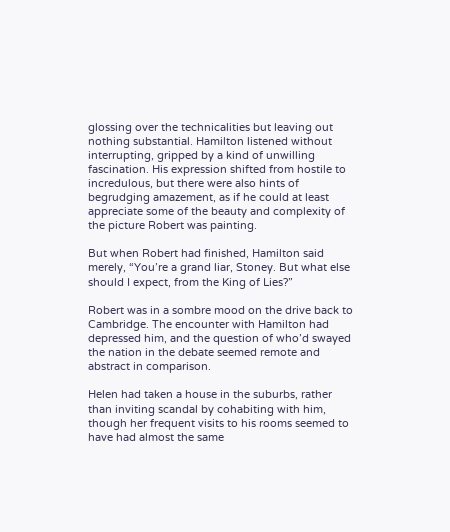glossing over the technicalities but leaving out nothing substantial. Hamilton listened without interrupting, gripped by a kind of unwilling fascination. His expression shifted from hostile to incredulous, but there were also hints of begrudging amazement, as if he could at least appreciate some of the beauty and complexity of the picture Robert was painting.

But when Robert had finished, Hamilton said merely, “You’re a grand liar, Stoney. But what else should I expect, from the King of Lies?”

Robert was in a sombre mood on the drive back to Cambridge. The encounter with Hamilton had depressed him, and the question of who’d swayed the nation in the debate seemed remote and abstract in comparison.

Helen had taken a house in the suburbs, rather than inviting scandal by cohabiting with him, though her frequent visits to his rooms seemed to have had almost the same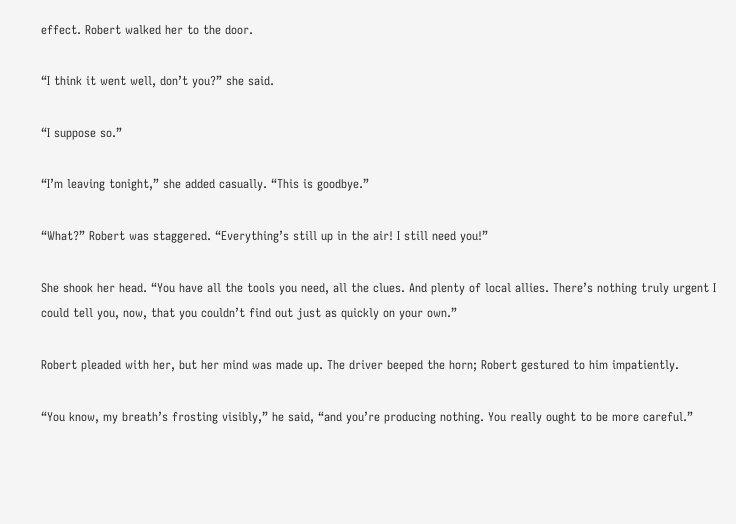effect. Robert walked her to the door.

“I think it went well, don’t you?” she said.

“I suppose so.”

“I’m leaving tonight,” she added casually. “This is goodbye.”

“What?” Robert was staggered. “Everything’s still up in the air! I still need you!”

She shook her head. “You have all the tools you need, all the clues. And plenty of local allies. There’s nothing truly urgent I could tell you, now, that you couldn’t find out just as quickly on your own.”

Robert pleaded with her, but her mind was made up. The driver beeped the horn; Robert gestured to him impatiently.

“You know, my breath’s frosting visibly,” he said, “and you’re producing nothing. You really ought to be more careful.”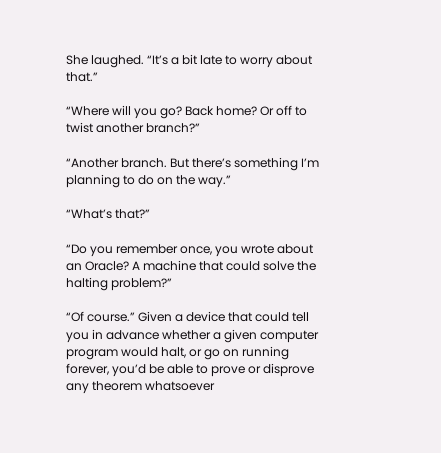She laughed. “It’s a bit late to worry about that.”

“Where will you go? Back home? Or off to twist another branch?”

“Another branch. But there’s something I’m planning to do on the way.”

“What’s that?”

“Do you remember once, you wrote about an Oracle? A machine that could solve the halting problem?”

“Of course.” Given a device that could tell you in advance whether a given computer program would halt, or go on running forever, you’d be able to prove or disprove any theorem whatsoever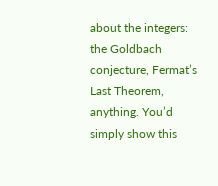about the integers: the Goldbach conjecture, Fermat’s Last Theorem, anything. You’d simply show this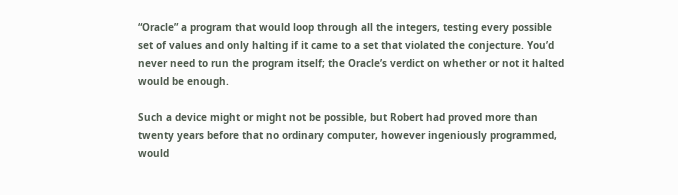“Oracle” a program that would loop through all the integers, testing every possible set of values and only halting if it came to a set that violated the conjecture. You’d never need to run the program itself; the Oracle’s verdict on whether or not it halted would be enough.

Such a device might or might not be possible, but Robert had proved more than twenty years before that no ordinary computer, however ingeniously programmed, would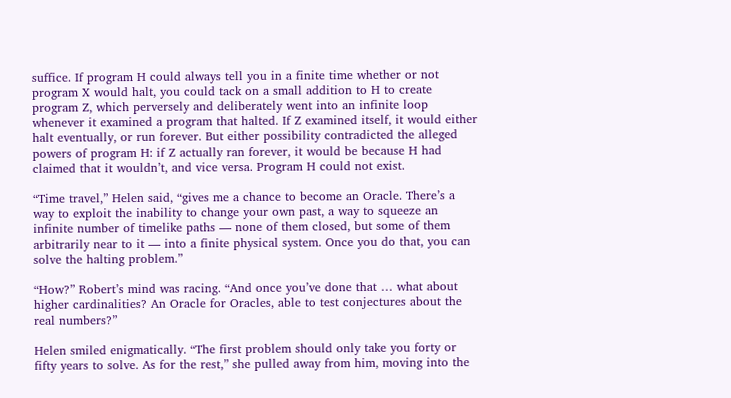suffice. If program H could always tell you in a finite time whether or not program X would halt, you could tack on a small addition to H to create program Z, which perversely and deliberately went into an infinite loop whenever it examined a program that halted. If Z examined itself, it would either halt eventually, or run forever. But either possibility contradicted the alleged powers of program H: if Z actually ran forever, it would be because H had claimed that it wouldn’t, and vice versa. Program H could not exist.

“Time travel,” Helen said, “gives me a chance to become an Oracle. There’s a way to exploit the inability to change your own past, a way to squeeze an infinite number of timelike paths — none of them closed, but some of them arbitrarily near to it — into a finite physical system. Once you do that, you can solve the halting problem.”

“How?” Robert’s mind was racing. “And once you’ve done that … what about higher cardinalities? An Oracle for Oracles, able to test conjectures about the real numbers?”

Helen smiled enigmatically. “The first problem should only take you forty or fifty years to solve. As for the rest,” she pulled away from him, moving into the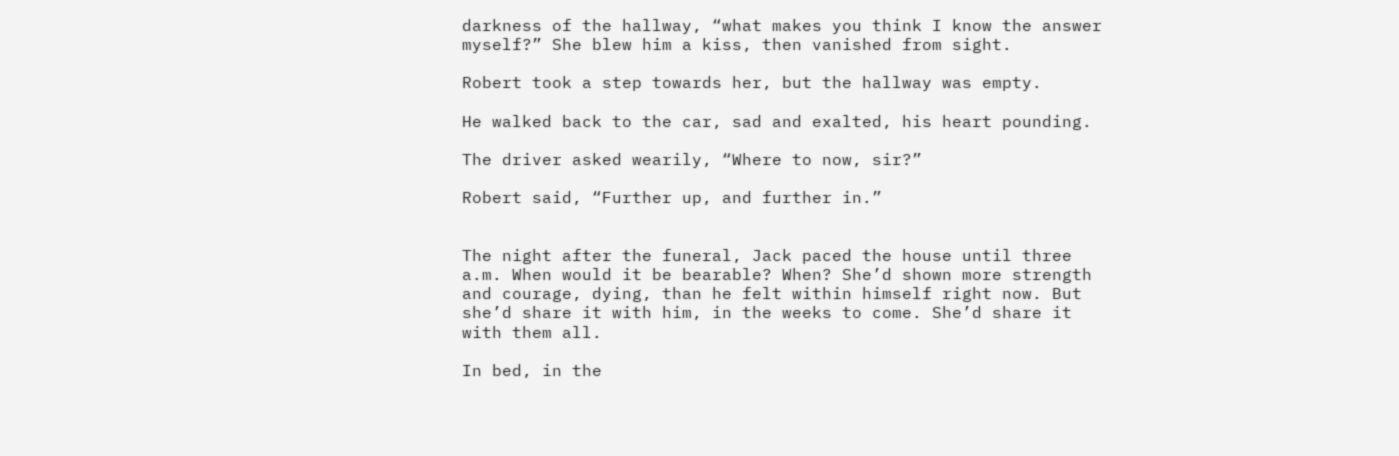darkness of the hallway, “what makes you think I know the answer myself?” She blew him a kiss, then vanished from sight.

Robert took a step towards her, but the hallway was empty.

He walked back to the car, sad and exalted, his heart pounding.

The driver asked wearily, “Where to now, sir?”

Robert said, “Further up, and further in.”


The night after the funeral, Jack paced the house until three a.m. When would it be bearable? When? She’d shown more strength and courage, dying, than he felt within himself right now. But she’d share it with him, in the weeks to come. She’d share it with them all.

In bed, in the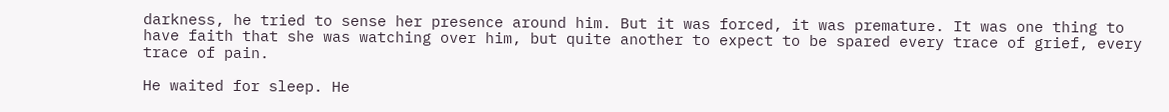darkness, he tried to sense her presence around him. But it was forced, it was premature. It was one thing to have faith that she was watching over him, but quite another to expect to be spared every trace of grief, every trace of pain.

He waited for sleep. He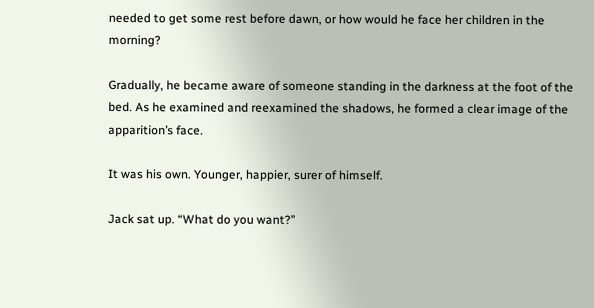needed to get some rest before dawn, or how would he face her children in the morning?

Gradually, he became aware of someone standing in the darkness at the foot of the bed. As he examined and reexamined the shadows, he formed a clear image of the apparition’s face.

It was his own. Younger, happier, surer of himself.

Jack sat up. “What do you want?”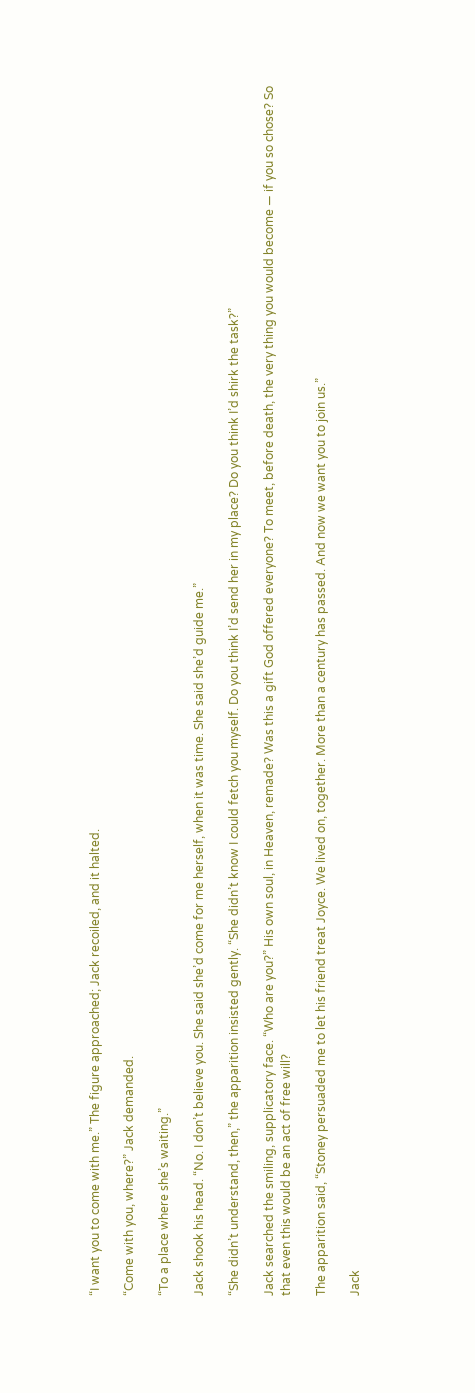“I want you to come with me.” The figure approached; Jack recoiled, and it halted.

“Come with you, where?” Jack demanded.

“To a place where she’s waiting.”

Jack shook his head. “No. I don’t believe you. She said she’d come for me herself, when it was time. She said she’d guide me.”

“She didn’t understand, then,” the apparition insisted gently. “She didn’t know I could fetch you myself. Do you think I’d send her in my place? Do you think I’d shirk the task?”

Jack searched the smiling, supplicatory face. “Who are you?” His own soul, in Heaven, remade? Was this a gift God offered everyone? To meet, before death, the very thing you would become — if you so chose? So that even this would be an act of free will?

The apparition said, “Stoney persuaded me to let his friend treat Joyce. We lived on, together. More than a century has passed. And now we want you to join us.”

Jack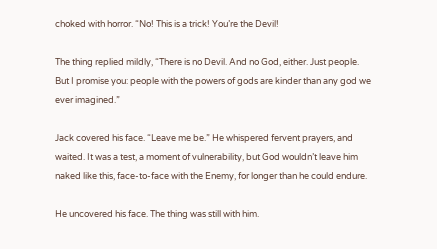choked with horror. “No! This is a trick! You’re the Devil!

The thing replied mildly, “There is no Devil. And no God, either. Just people. But I promise you: people with the powers of gods are kinder than any god we ever imagined.”

Jack covered his face. “Leave me be.” He whispered fervent prayers, and waited. It was a test, a moment of vulnerability, but God wouldn’t leave him naked like this, face-to-face with the Enemy, for longer than he could endure.

He uncovered his face. The thing was still with him.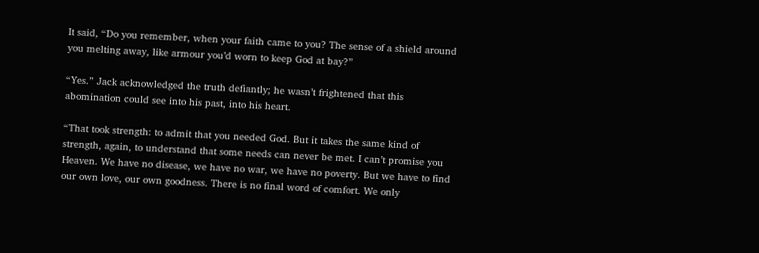It said, “Do you remember, when your faith came to you? The sense of a shield around you melting away, like armour you’d worn to keep God at bay?”

“Yes.” Jack acknowledged the truth defiantly; he wasn’t frightened that this abomination could see into his past, into his heart.

“That took strength: to admit that you needed God. But it takes the same kind of strength, again, to understand that some needs can never be met. I can’t promise you Heaven. We have no disease, we have no war, we have no poverty. But we have to find our own love, our own goodness. There is no final word of comfort. We only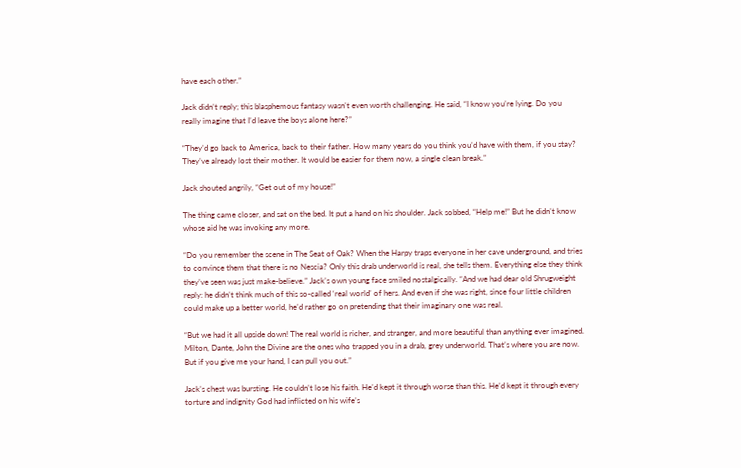have each other.”

Jack didn’t reply; this blasphemous fantasy wasn’t even worth challenging. He said, “I know you’re lying. Do you really imagine that I’d leave the boys alone here?”

“They’d go back to America, back to their father. How many years do you think you’d have with them, if you stay? They’ve already lost their mother. It would be easier for them now, a single clean break.”

Jack shouted angrily, “Get out of my house!”

The thing came closer, and sat on the bed. It put a hand on his shoulder. Jack sobbed, “Help me!” But he didn’t know whose aid he was invoking any more.

“Do you remember the scene in The Seat of Oak? When the Harpy traps everyone in her cave underground, and tries to convince them that there is no Nescia? Only this drab underworld is real, she tells them. Everything else they think they’ve seen was just make-believe.” Jack’s own young face smiled nostalgically. “And we had dear old Shrugweight reply: he didn’t think much of this so-called ‘real world’ of hers. And even if she was right, since four little children could make up a better world, he’d rather go on pretending that their imaginary one was real.

“But we had it all upside down! The real world is richer, and stranger, and more beautiful than anything ever imagined. Milton, Dante, John the Divine are the ones who trapped you in a drab, grey underworld. That’s where you are now. But if you give me your hand, I can pull you out.”

Jack’s chest was bursting. He couldn’t lose his faith. He’d kept it through worse than this. He’d kept it through every torture and indignity God had inflicted on his wife’s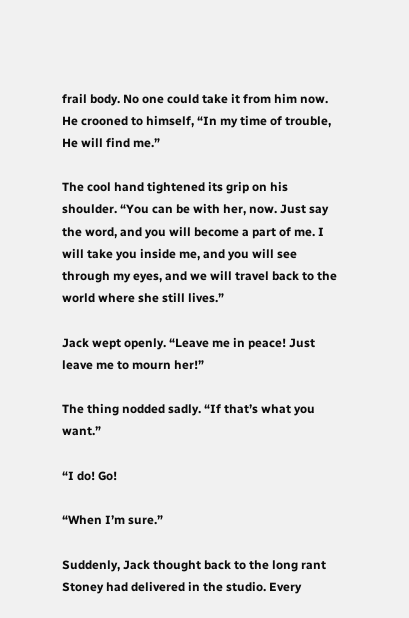frail body. No one could take it from him now. He crooned to himself, “In my time of trouble, He will find me.”

The cool hand tightened its grip on his shoulder. “You can be with her, now. Just say the word, and you will become a part of me. I will take you inside me, and you will see through my eyes, and we will travel back to the world where she still lives.”

Jack wept openly. “Leave me in peace! Just leave me to mourn her!”

The thing nodded sadly. “If that’s what you want.”

“I do! Go!

“When I’m sure.”

Suddenly, Jack thought back to the long rant Stoney had delivered in the studio. Every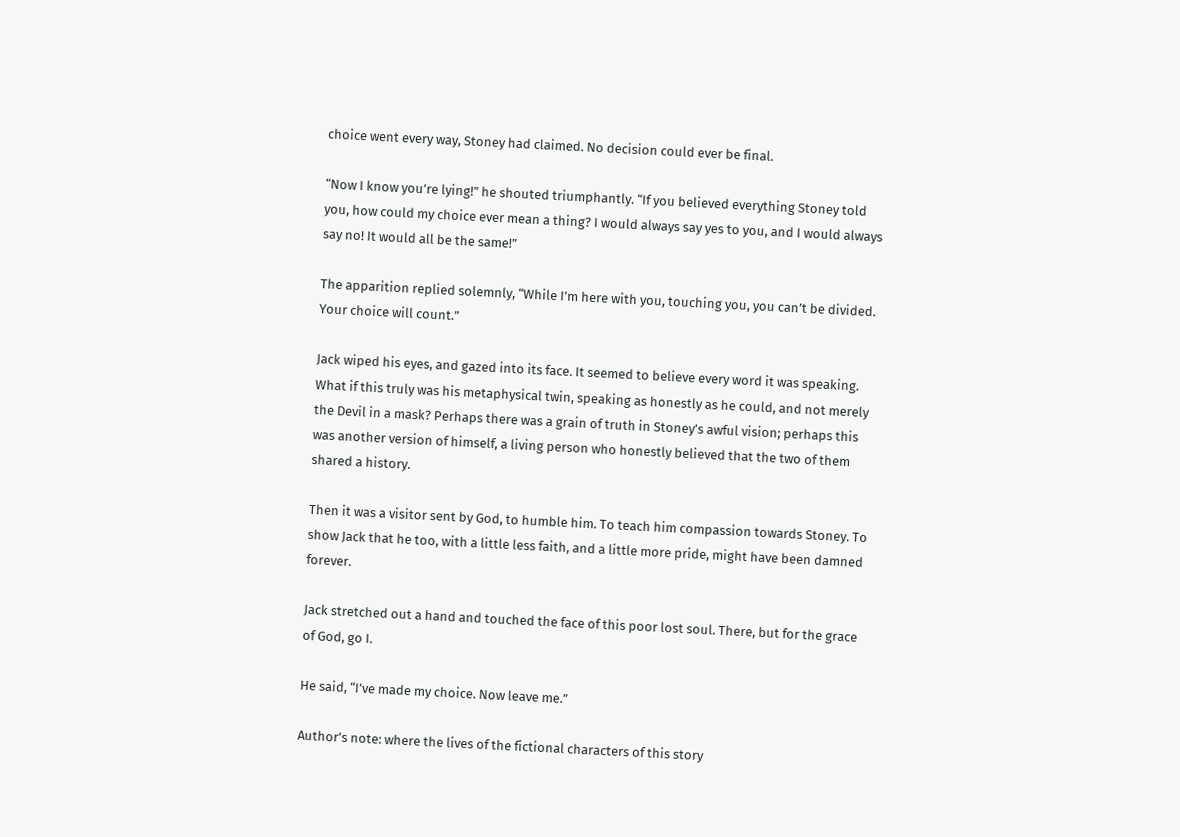choice went every way, Stoney had claimed. No decision could ever be final.

“Now I know you’re lying!” he shouted triumphantly. “If you believed everything Stoney told you, how could my choice ever mean a thing? I would always say yes to you, and I would always say no! It would all be the same!”

The apparition replied solemnly, “While I’m here with you, touching you, you can’t be divided. Your choice will count.”

Jack wiped his eyes, and gazed into its face. It seemed to believe every word it was speaking. What if this truly was his metaphysical twin, speaking as honestly as he could, and not merely the Devil in a mask? Perhaps there was a grain of truth in Stoney’s awful vision; perhaps this was another version of himself, a living person who honestly believed that the two of them shared a history.

Then it was a visitor sent by God, to humble him. To teach him compassion towards Stoney. To show Jack that he too, with a little less faith, and a little more pride, might have been damned forever.

Jack stretched out a hand and touched the face of this poor lost soul. There, but for the grace of God, go I.

He said, “I’ve made my choice. Now leave me.”

Author’s note: where the lives of the fictional characters of this story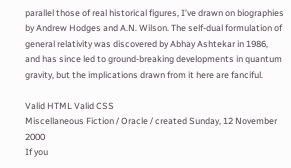parallel those of real historical figures, I’ve drawn on biographies by Andrew Hodges and A.N. Wilson. The self-dual formulation of general relativity was discovered by Abhay Ashtekar in 1986, and has since led to ground-breaking developments in quantum gravity, but the implications drawn from it here are fanciful.

Valid HTML Valid CSS
Miscellaneous Fiction / Oracle / created Sunday, 12 November 2000
If you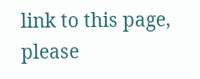link to this page, please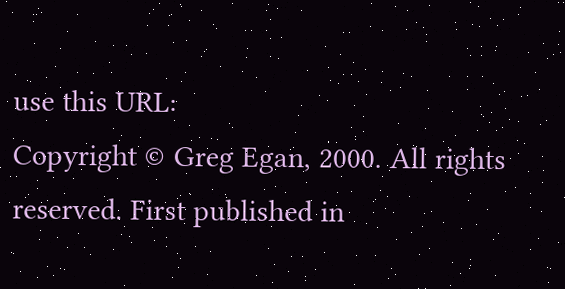use this URL:
Copyright © Greg Egan, 2000. All rights reserved. First published in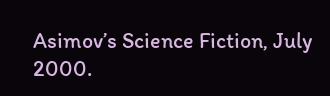Asimov’s Science Fiction, July 2000.